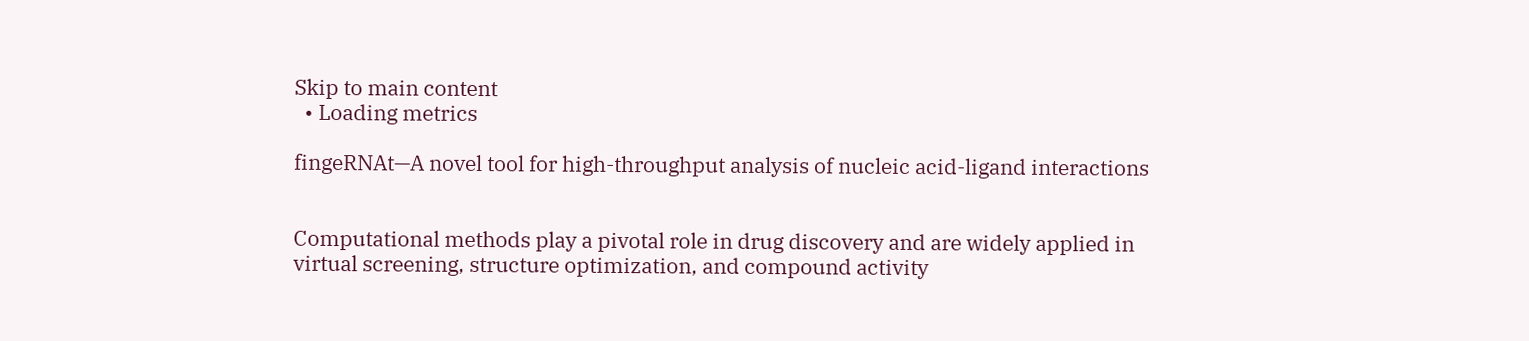Skip to main content
  • Loading metrics

fingeRNAt—A novel tool for high-throughput analysis of nucleic acid-ligand interactions


Computational methods play a pivotal role in drug discovery and are widely applied in virtual screening, structure optimization, and compound activity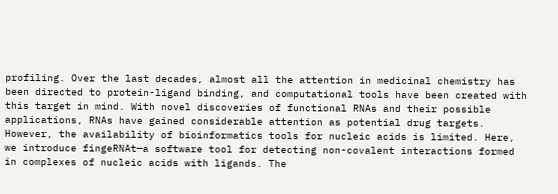profiling. Over the last decades, almost all the attention in medicinal chemistry has been directed to protein-ligand binding, and computational tools have been created with this target in mind. With novel discoveries of functional RNAs and their possible applications, RNAs have gained considerable attention as potential drug targets. However, the availability of bioinformatics tools for nucleic acids is limited. Here, we introduce fingeRNAt—a software tool for detecting non-covalent interactions formed in complexes of nucleic acids with ligands. The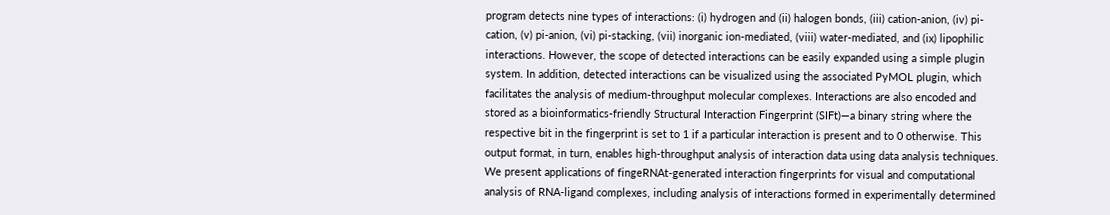program detects nine types of interactions: (i) hydrogen and (ii) halogen bonds, (iii) cation-anion, (iv) pi-cation, (v) pi-anion, (vi) pi-stacking, (vii) inorganic ion-mediated, (viii) water-mediated, and (ix) lipophilic interactions. However, the scope of detected interactions can be easily expanded using a simple plugin system. In addition, detected interactions can be visualized using the associated PyMOL plugin, which facilitates the analysis of medium-throughput molecular complexes. Interactions are also encoded and stored as a bioinformatics-friendly Structural Interaction Fingerprint (SIFt)—a binary string where the respective bit in the fingerprint is set to 1 if a particular interaction is present and to 0 otherwise. This output format, in turn, enables high-throughput analysis of interaction data using data analysis techniques. We present applications of fingeRNAt-generated interaction fingerprints for visual and computational analysis of RNA-ligand complexes, including analysis of interactions formed in experimentally determined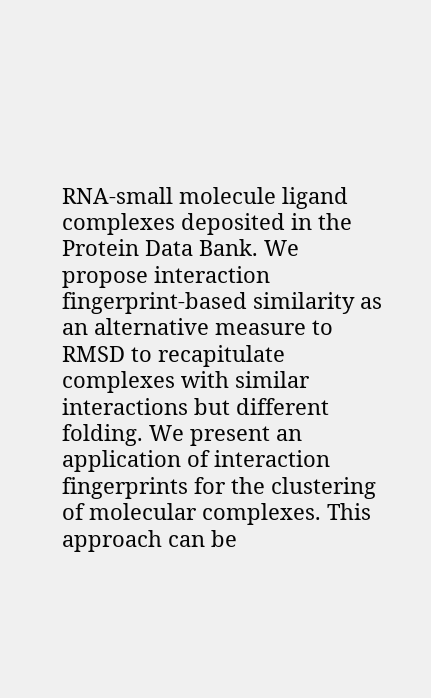RNA-small molecule ligand complexes deposited in the Protein Data Bank. We propose interaction fingerprint-based similarity as an alternative measure to RMSD to recapitulate complexes with similar interactions but different folding. We present an application of interaction fingerprints for the clustering of molecular complexes. This approach can be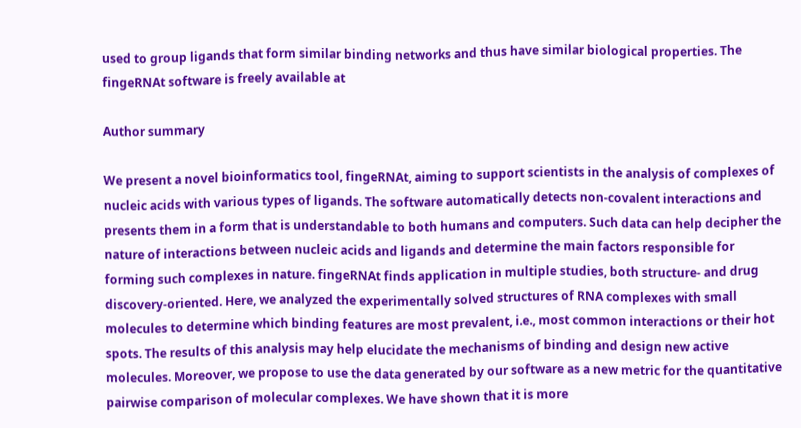used to group ligands that form similar binding networks and thus have similar biological properties. The fingeRNAt software is freely available at

Author summary

We present a novel bioinformatics tool, fingeRNAt, aiming to support scientists in the analysis of complexes of nucleic acids with various types of ligands. The software automatically detects non-covalent interactions and presents them in a form that is understandable to both humans and computers. Such data can help decipher the nature of interactions between nucleic acids and ligands and determine the main factors responsible for forming such complexes in nature. fingeRNAt finds application in multiple studies, both structure- and drug discovery-oriented. Here, we analyzed the experimentally solved structures of RNA complexes with small molecules to determine which binding features are most prevalent, i.e., most common interactions or their hot spots. The results of this analysis may help elucidate the mechanisms of binding and design new active molecules. Moreover, we propose to use the data generated by our software as a new metric for the quantitative pairwise comparison of molecular complexes. We have shown that it is more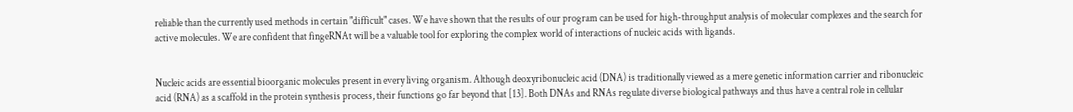reliable than the currently used methods in certain "difficult" cases. We have shown that the results of our program can be used for high-throughput analysis of molecular complexes and the search for active molecules. We are confident that fingeRNAt will be a valuable tool for exploring the complex world of interactions of nucleic acids with ligands.


Nucleic acids are essential bioorganic molecules present in every living organism. Although deoxyribonucleic acid (DNA) is traditionally viewed as a mere genetic information carrier and ribonucleic acid (RNA) as a scaffold in the protein synthesis process, their functions go far beyond that [13]. Both DNAs and RNAs regulate diverse biological pathways and thus have a central role in cellular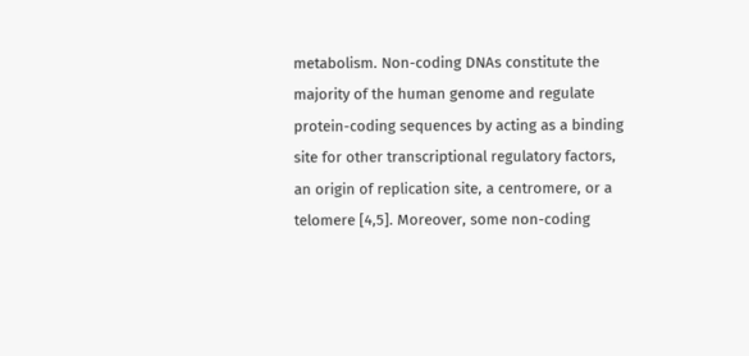metabolism. Non-coding DNAs constitute the majority of the human genome and regulate protein-coding sequences by acting as a binding site for other transcriptional regulatory factors, an origin of replication site, a centromere, or a telomere [4,5]. Moreover, some non-coding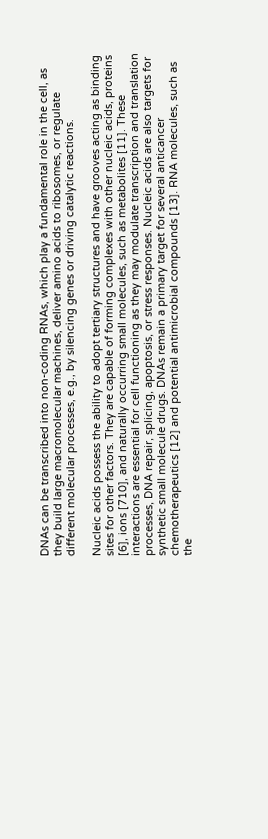DNAs can be transcribed into non-coding RNAs, which play a fundamental role in the cell, as they build large macromolecular machines, deliver amino acids to ribosomes, or regulate different molecular processes, e.g., by silencing genes or driving catalytic reactions.

Nucleic acids possess the ability to adopt tertiary structures and have grooves acting as binding sites for other factors. They are capable of forming complexes with other nucleic acids, proteins [6], ions [710], and naturally occurring small molecules, such as metabolites [11]. These interactions are essential for cell functioning as they may modulate transcription and translation processes, DNA repair, splicing, apoptosis, or stress responses. Nucleic acids are also targets for synthetic small molecule drugs. DNAs remain a primary target for several anticancer chemotherapeutics [12] and potential antimicrobial compounds [13]. RNA molecules, such as the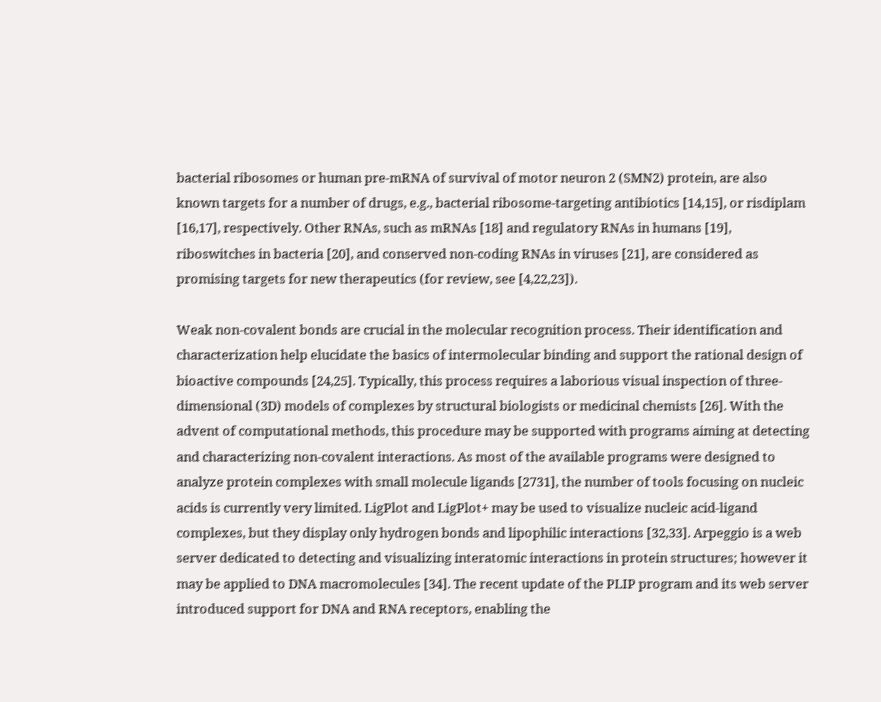bacterial ribosomes or human pre-mRNA of survival of motor neuron 2 (SMN2) protein, are also known targets for a number of drugs, e.g., bacterial ribosome-targeting antibiotics [14,15], or risdiplam [16,17], respectively. Other RNAs, such as mRNAs [18] and regulatory RNAs in humans [19], riboswitches in bacteria [20], and conserved non-coding RNAs in viruses [21], are considered as promising targets for new therapeutics (for review, see [4,22,23]).

Weak non-covalent bonds are crucial in the molecular recognition process. Their identification and characterization help elucidate the basics of intermolecular binding and support the rational design of bioactive compounds [24,25]. Typically, this process requires a laborious visual inspection of three-dimensional (3D) models of complexes by structural biologists or medicinal chemists [26]. With the advent of computational methods, this procedure may be supported with programs aiming at detecting and characterizing non-covalent interactions. As most of the available programs were designed to analyze protein complexes with small molecule ligands [2731], the number of tools focusing on nucleic acids is currently very limited. LigPlot and LigPlot+ may be used to visualize nucleic acid-ligand complexes, but they display only hydrogen bonds and lipophilic interactions [32,33]. Arpeggio is a web server dedicated to detecting and visualizing interatomic interactions in protein structures; however it may be applied to DNA macromolecules [34]. The recent update of the PLIP program and its web server introduced support for DNA and RNA receptors, enabling the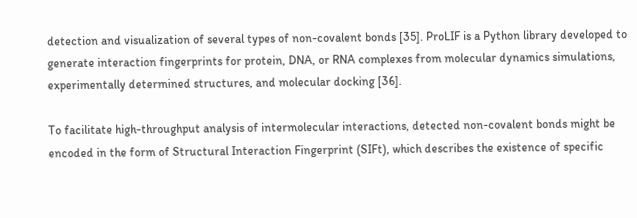detection and visualization of several types of non-covalent bonds [35]. ProLIF is a Python library developed to generate interaction fingerprints for protein, DNA, or RNA complexes from molecular dynamics simulations, experimentally determined structures, and molecular docking [36].

To facilitate high-throughput analysis of intermolecular interactions, detected non-covalent bonds might be encoded in the form of Structural Interaction Fingerprint (SIFt), which describes the existence of specific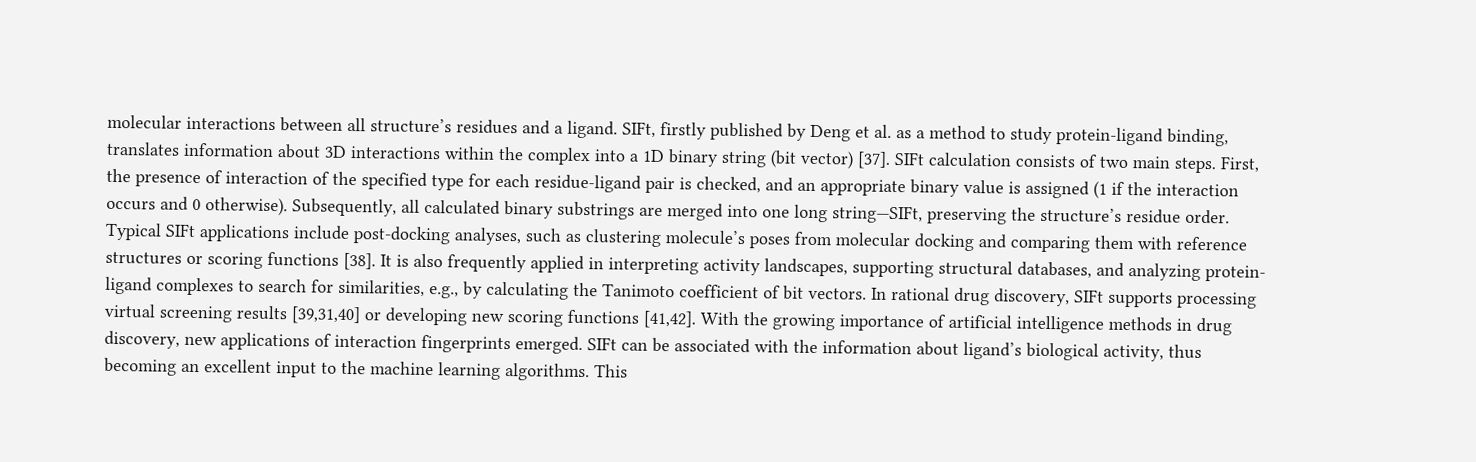molecular interactions between all structure’s residues and a ligand. SIFt, firstly published by Deng et al. as a method to study protein-ligand binding, translates information about 3D interactions within the complex into a 1D binary string (bit vector) [37]. SIFt calculation consists of two main steps. First, the presence of interaction of the specified type for each residue-ligand pair is checked, and an appropriate binary value is assigned (1 if the interaction occurs and 0 otherwise). Subsequently, all calculated binary substrings are merged into one long string—SIFt, preserving the structure’s residue order. Typical SIFt applications include post-docking analyses, such as clustering molecule’s poses from molecular docking and comparing them with reference structures or scoring functions [38]. It is also frequently applied in interpreting activity landscapes, supporting structural databases, and analyzing protein-ligand complexes to search for similarities, e.g., by calculating the Tanimoto coefficient of bit vectors. In rational drug discovery, SIFt supports processing virtual screening results [39,31,40] or developing new scoring functions [41,42]. With the growing importance of artificial intelligence methods in drug discovery, new applications of interaction fingerprints emerged. SIFt can be associated with the information about ligand’s biological activity, thus becoming an excellent input to the machine learning algorithms. This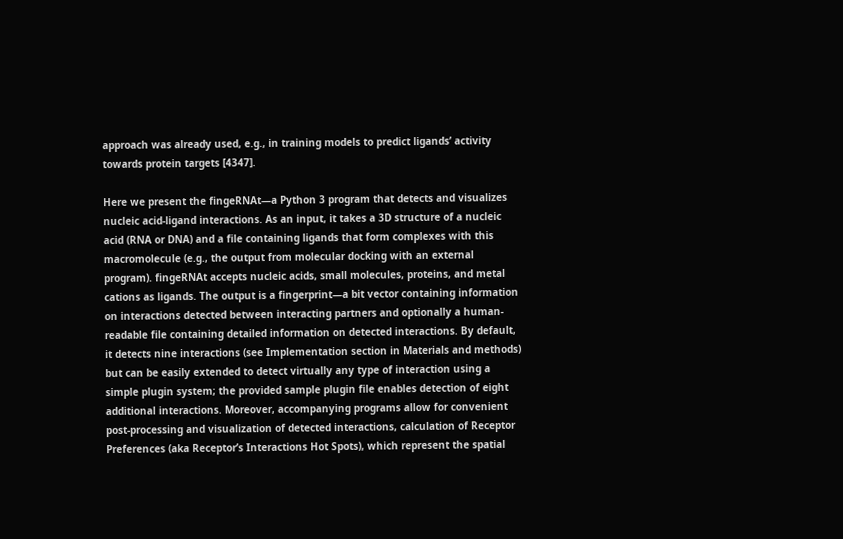approach was already used, e.g., in training models to predict ligands’ activity towards protein targets [4347].

Here we present the fingeRNAt—a Python 3 program that detects and visualizes nucleic acid-ligand interactions. As an input, it takes a 3D structure of a nucleic acid (RNA or DNA) and a file containing ligands that form complexes with this macromolecule (e.g., the output from molecular docking with an external program). fingeRNAt accepts nucleic acids, small molecules, proteins, and metal cations as ligands. The output is a fingerprint—a bit vector containing information on interactions detected between interacting partners and optionally a human-readable file containing detailed information on detected interactions. By default, it detects nine interactions (see Implementation section in Materials and methods) but can be easily extended to detect virtually any type of interaction using a simple plugin system; the provided sample plugin file enables detection of eight additional interactions. Moreover, accompanying programs allow for convenient post-processing and visualization of detected interactions, calculation of Receptor Preferences (aka Receptor’s Interactions Hot Spots), which represent the spatial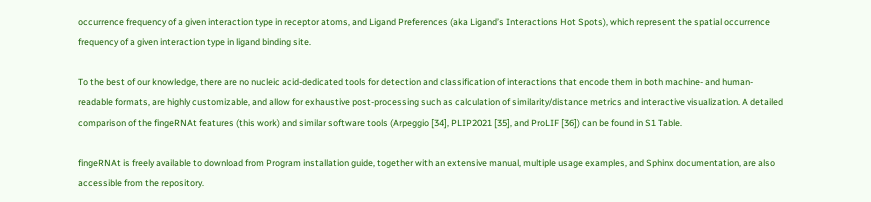occurrence frequency of a given interaction type in receptor atoms, and Ligand Preferences (aka Ligand’s Interactions Hot Spots), which represent the spatial occurrence frequency of a given interaction type in ligand binding site.

To the best of our knowledge, there are no nucleic acid-dedicated tools for detection and classification of interactions that encode them in both machine- and human-readable formats, are highly customizable, and allow for exhaustive post-processing such as calculation of similarity/distance metrics and interactive visualization. A detailed comparison of the fingeRNAt features (this work) and similar software tools (Arpeggio [34], PLIP2021 [35], and ProLIF [36]) can be found in S1 Table.

fingeRNAt is freely available to download from Program installation guide, together with an extensive manual, multiple usage examples, and Sphinx documentation, are also accessible from the repository.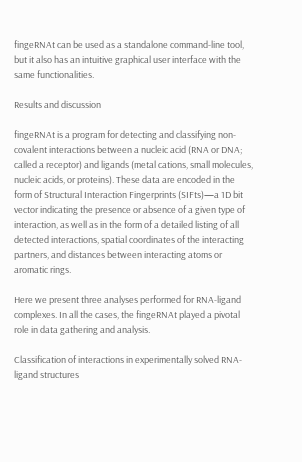fingeRNAt can be used as a standalone command-line tool, but it also has an intuitive graphical user interface with the same functionalities.

Results and discussion

fingeRNAt is a program for detecting and classifying non-covalent interactions between a nucleic acid (RNA or DNA; called a receptor) and ligands (metal cations, small molecules, nucleic acids, or proteins). These data are encoded in the form of Structural Interaction Fingerprints (SIFts)—a 1D bit vector indicating the presence or absence of a given type of interaction, as well as in the form of a detailed listing of all detected interactions, spatial coordinates of the interacting partners, and distances between interacting atoms or aromatic rings.

Here we present three analyses performed for RNA-ligand complexes. In all the cases, the fingeRNAt played a pivotal role in data gathering and analysis.

Classification of interactions in experimentally solved RNA-ligand structures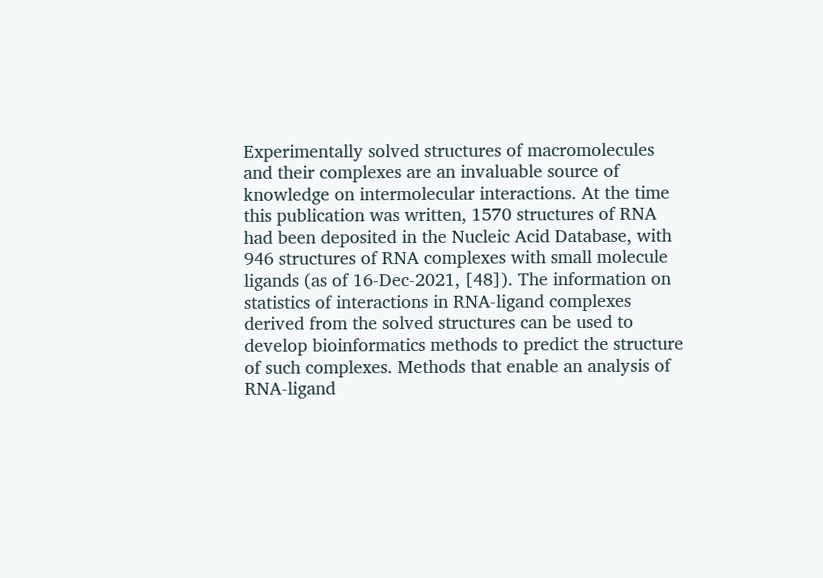Experimentally solved structures of macromolecules and their complexes are an invaluable source of knowledge on intermolecular interactions. At the time this publication was written, 1570 structures of RNA had been deposited in the Nucleic Acid Database, with 946 structures of RNA complexes with small molecule ligands (as of 16-Dec-2021, [48]). The information on statistics of interactions in RNA-ligand complexes derived from the solved structures can be used to develop bioinformatics methods to predict the structure of such complexes. Methods that enable an analysis of RNA-ligand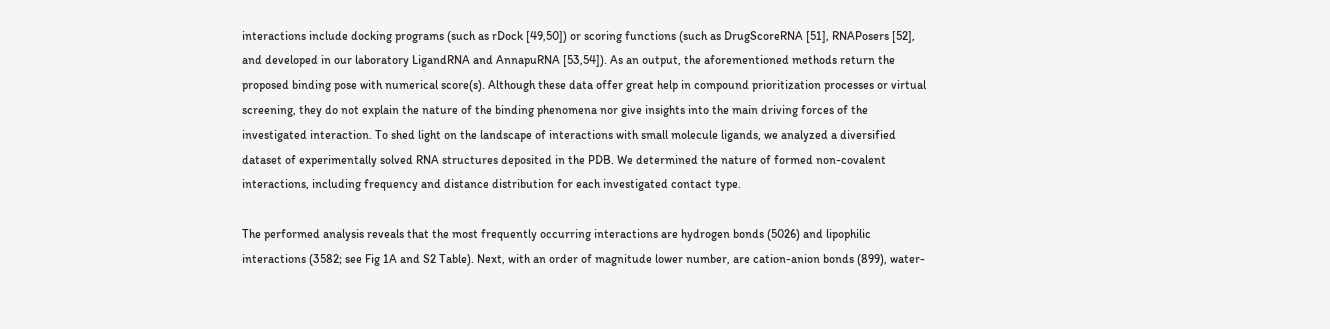interactions include docking programs (such as rDock [49,50]) or scoring functions (such as DrugScoreRNA [51], RNAPosers [52], and developed in our laboratory LigandRNA and AnnapuRNA [53,54]). As an output, the aforementioned methods return the proposed binding pose with numerical score(s). Although these data offer great help in compound prioritization processes or virtual screening, they do not explain the nature of the binding phenomena nor give insights into the main driving forces of the investigated interaction. To shed light on the landscape of interactions with small molecule ligands, we analyzed a diversified dataset of experimentally solved RNA structures deposited in the PDB. We determined the nature of formed non-covalent interactions, including frequency and distance distribution for each investigated contact type.

The performed analysis reveals that the most frequently occurring interactions are hydrogen bonds (5026) and lipophilic interactions (3582; see Fig 1A and S2 Table). Next, with an order of magnitude lower number, are cation-anion bonds (899), water-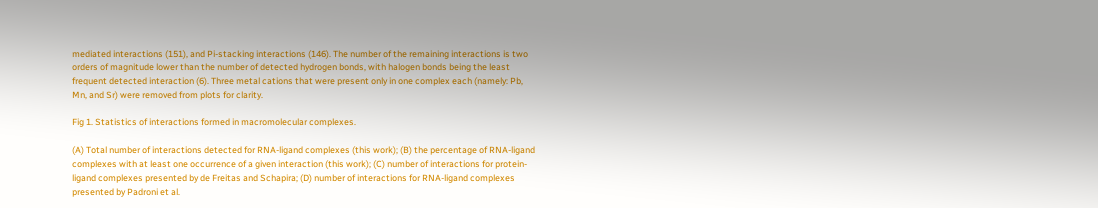mediated interactions (151), and Pi-stacking interactions (146). The number of the remaining interactions is two orders of magnitude lower than the number of detected hydrogen bonds, with halogen bonds being the least frequent detected interaction (6). Three metal cations that were present only in one complex each (namely: Pb, Mn, and Sr) were removed from plots for clarity.

Fig 1. Statistics of interactions formed in macromolecular complexes.

(A) Total number of interactions detected for RNA-ligand complexes (this work); (B) the percentage of RNA-ligand complexes with at least one occurrence of a given interaction (this work); (C) number of interactions for protein-ligand complexes presented by de Freitas and Schapira; (D) number of interactions for RNA-ligand complexes presented by Padroni et al.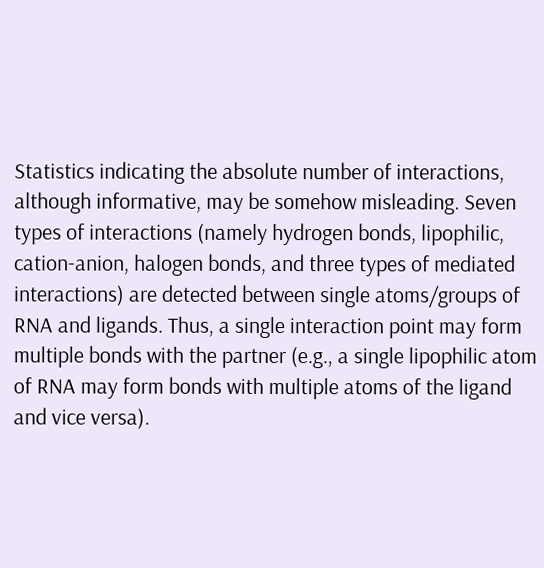Statistics indicating the absolute number of interactions, although informative, may be somehow misleading. Seven types of interactions (namely hydrogen bonds, lipophilic, cation-anion, halogen bonds, and three types of mediated interactions) are detected between single atoms/groups of RNA and ligands. Thus, a single interaction point may form multiple bonds with the partner (e.g., a single lipophilic atom of RNA may form bonds with multiple atoms of the ligand and vice versa).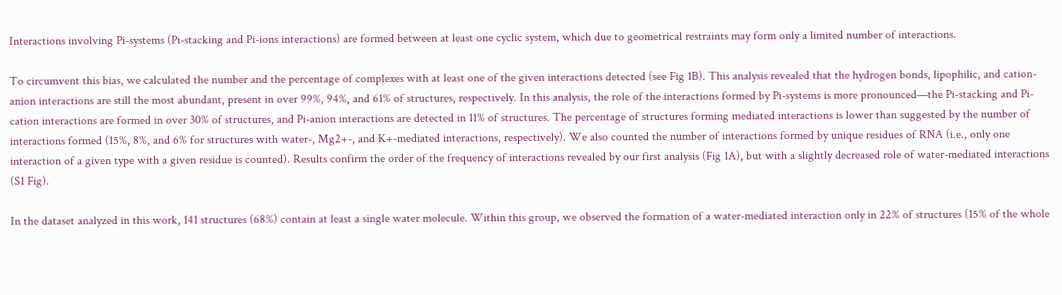Interactions involving Pi-systems (Pi-stacking and Pi-ions interactions) are formed between at least one cyclic system, which due to geometrical restraints may form only a limited number of interactions.

To circumvent this bias, we calculated the number and the percentage of complexes with at least one of the given interactions detected (see Fig 1B). This analysis revealed that the hydrogen bonds, lipophilic, and cation-anion interactions are still the most abundant, present in over 99%, 94%, and 61% of structures, respectively. In this analysis, the role of the interactions formed by Pi-systems is more pronounced—the Pi-stacking and Pi-cation interactions are formed in over 30% of structures, and Pi-anion interactions are detected in 11% of structures. The percentage of structures forming mediated interactions is lower than suggested by the number of interactions formed (15%, 8%, and 6% for structures with water-, Mg2+-, and K+-mediated interactions, respectively). We also counted the number of interactions formed by unique residues of RNA (i.e., only one interaction of a given type with a given residue is counted). Results confirm the order of the frequency of interactions revealed by our first analysis (Fig 1A), but with a slightly decreased role of water-mediated interactions (S1 Fig).

In the dataset analyzed in this work, 141 structures (68%) contain at least a single water molecule. Within this group, we observed the formation of a water-mediated interaction only in 22% of structures (15% of the whole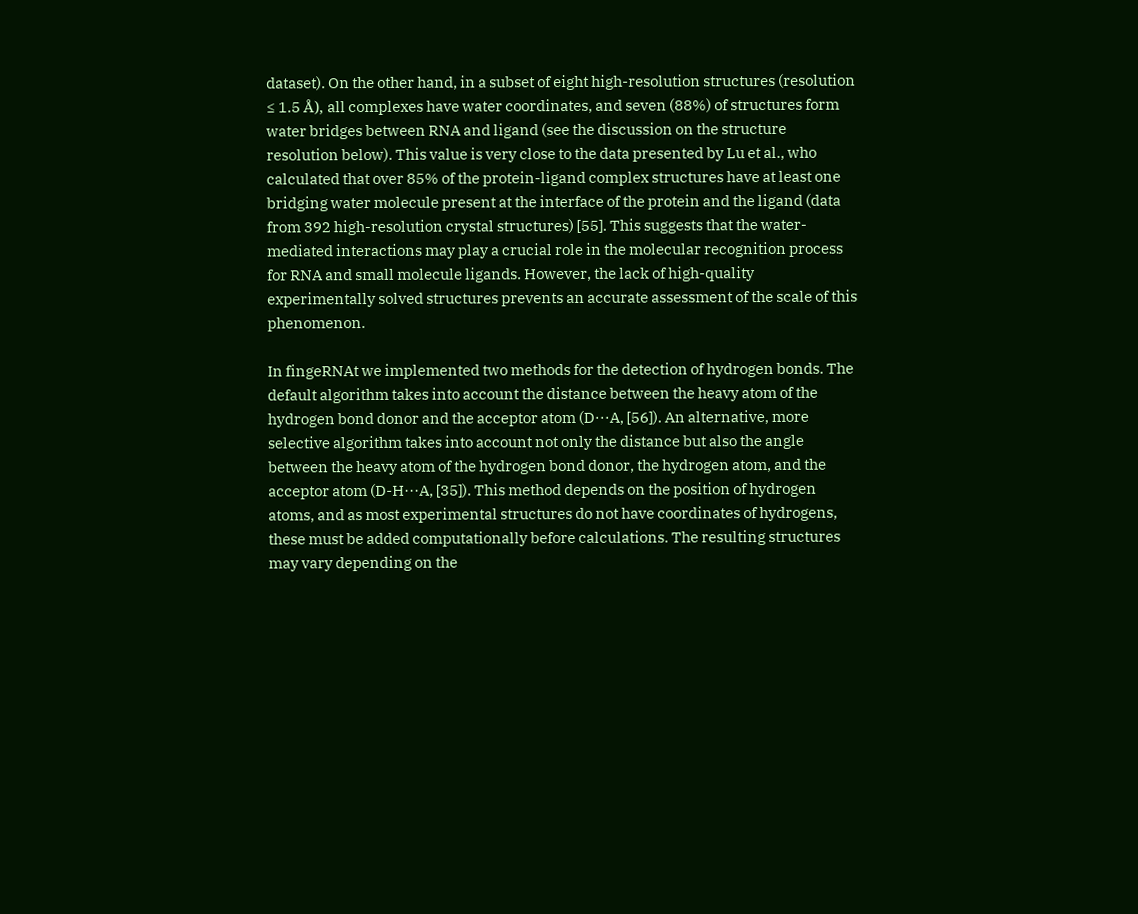dataset). On the other hand, in a subset of eight high-resolution structures (resolution ≤ 1.5 Å), all complexes have water coordinates, and seven (88%) of structures form water bridges between RNA and ligand (see the discussion on the structure resolution below). This value is very close to the data presented by Lu et al., who calculated that over 85% of the protein-ligand complex structures have at least one bridging water molecule present at the interface of the protein and the ligand (data from 392 high-resolution crystal structures) [55]. This suggests that the water-mediated interactions may play a crucial role in the molecular recognition process for RNA and small molecule ligands. However, the lack of high-quality experimentally solved structures prevents an accurate assessment of the scale of this phenomenon.

In fingeRNAt we implemented two methods for the detection of hydrogen bonds. The default algorithm takes into account the distance between the heavy atom of the hydrogen bond donor and the acceptor atom (D···A, [56]). An alternative, more selective algorithm takes into account not only the distance but also the angle between the heavy atom of the hydrogen bond donor, the hydrogen atom, and the acceptor atom (D-H···A, [35]). This method depends on the position of hydrogen atoms, and as most experimental structures do not have coordinates of hydrogens, these must be added computationally before calculations. The resulting structures may vary depending on the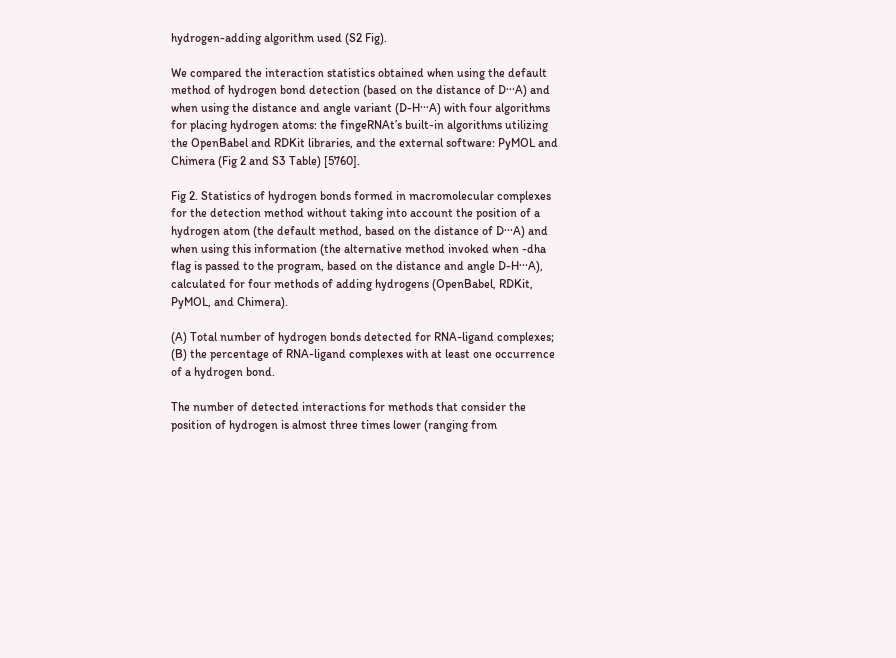hydrogen-adding algorithm used (S2 Fig).

We compared the interaction statistics obtained when using the default method of hydrogen bond detection (based on the distance of D···A) and when using the distance and angle variant (D-H···A) with four algorithms for placing hydrogen atoms: the fingeRNAt’s built-in algorithms utilizing the OpenBabel and RDKit libraries, and the external software: PyMOL and Chimera (Fig 2 and S3 Table) [5760].

Fig 2. Statistics of hydrogen bonds formed in macromolecular complexes for the detection method without taking into account the position of a hydrogen atom (the default method, based on the distance of D···A) and when using this information (the alternative method invoked when -dha flag is passed to the program, based on the distance and angle D-H···A), calculated for four methods of adding hydrogens (OpenBabel, RDKit, PyMOL, and Chimera).

(A) Total number of hydrogen bonds detected for RNA-ligand complexes; (B) the percentage of RNA-ligand complexes with at least one occurrence of a hydrogen bond.

The number of detected interactions for methods that consider the position of hydrogen is almost three times lower (ranging from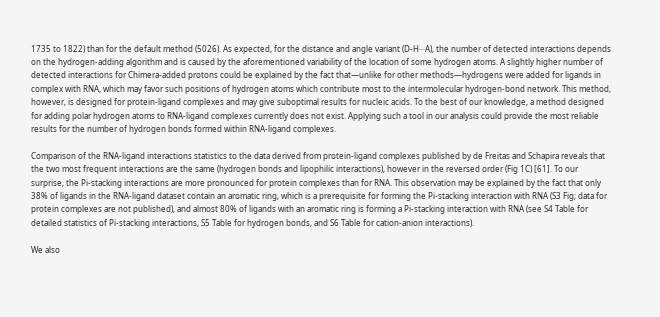1735 to 1822) than for the default method (5026). As expected, for the distance and angle variant (D-H···A), the number of detected interactions depends on the hydrogen-adding algorithm and is caused by the aforementioned variability of the location of some hydrogen atoms. A slightly higher number of detected interactions for Chimera-added protons could be explained by the fact that—unlike for other methods—hydrogens were added for ligands in complex with RNA, which may favor such positions of hydrogen atoms which contribute most to the intermolecular hydrogen-bond network. This method, however, is designed for protein-ligand complexes and may give suboptimal results for nucleic acids. To the best of our knowledge, a method designed for adding polar hydrogen atoms to RNA-ligand complexes currently does not exist. Applying such a tool in our analysis could provide the most reliable results for the number of hydrogen bonds formed within RNA-ligand complexes.

Comparison of the RNA-ligand interactions statistics to the data derived from protein-ligand complexes published by de Freitas and Schapira reveals that the two most frequent interactions are the same (hydrogen bonds and lipophilic interactions), however in the reversed order (Fig 1C) [61]. To our surprise, the Pi-stacking interactions are more pronounced for protein complexes than for RNA. This observation may be explained by the fact that only 38% of ligands in the RNA-ligand dataset contain an aromatic ring, which is a prerequisite for forming the Pi-stacking interaction with RNA (S3 Fig; data for protein complexes are not published), and almost 80% of ligands with an aromatic ring is forming a Pi-stacking interaction with RNA (see S4 Table for detailed statistics of Pi-stacking interactions, S5 Table for hydrogen bonds, and S6 Table for cation-anion interactions).

We also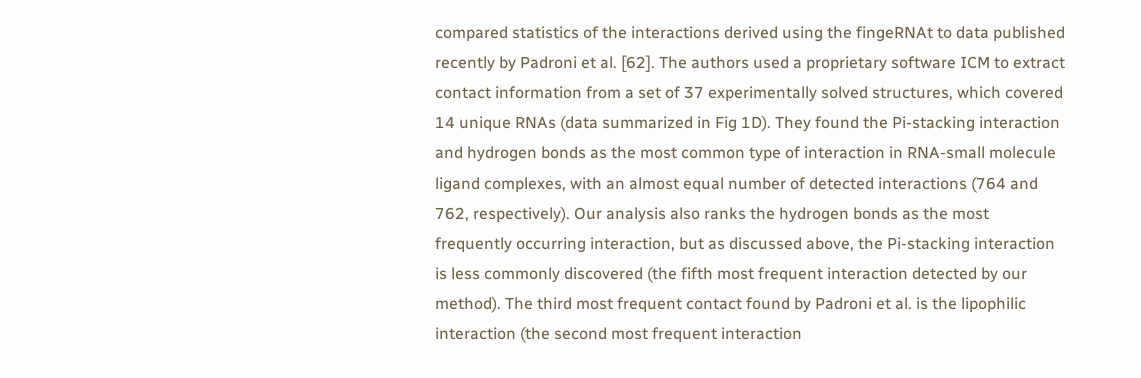compared statistics of the interactions derived using the fingeRNAt to data published recently by Padroni et al. [62]. The authors used a proprietary software ICM to extract contact information from a set of 37 experimentally solved structures, which covered 14 unique RNAs (data summarized in Fig 1D). They found the Pi-stacking interaction and hydrogen bonds as the most common type of interaction in RNA-small molecule ligand complexes, with an almost equal number of detected interactions (764 and 762, respectively). Our analysis also ranks the hydrogen bonds as the most frequently occurring interaction, but as discussed above, the Pi-stacking interaction is less commonly discovered (the fifth most frequent interaction detected by our method). The third most frequent contact found by Padroni et al. is the lipophilic interaction (the second most frequent interaction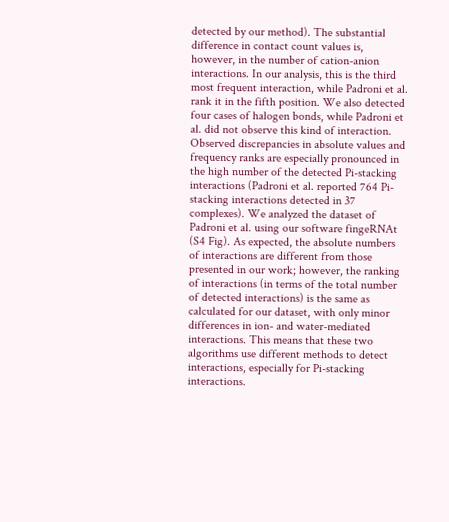detected by our method). The substantial difference in contact count values is, however, in the number of cation-anion interactions. In our analysis, this is the third most frequent interaction, while Padroni et al. rank it in the fifth position. We also detected four cases of halogen bonds, while Padroni et al. did not observe this kind of interaction. Observed discrepancies in absolute values and frequency ranks are especially pronounced in the high number of the detected Pi-stacking interactions (Padroni et al. reported 764 Pi-stacking interactions detected in 37 complexes). We analyzed the dataset of Padroni et al. using our software fingeRNAt (S4 Fig). As expected, the absolute numbers of interactions are different from those presented in our work; however, the ranking of interactions (in terms of the total number of detected interactions) is the same as calculated for our dataset, with only minor differences in ion- and water-mediated interactions. This means that these two algorithms use different methods to detect interactions, especially for Pi-stacking interactions.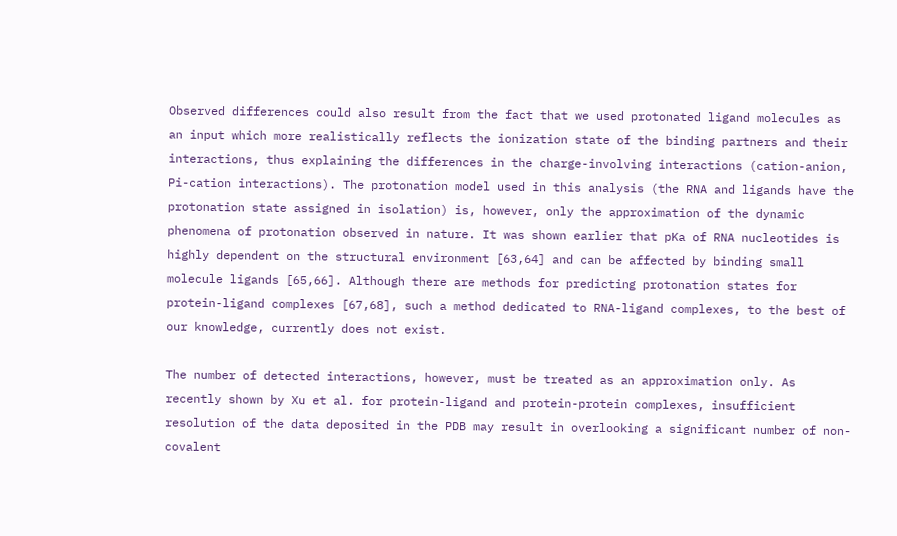Observed differences could also result from the fact that we used protonated ligand molecules as an input which more realistically reflects the ionization state of the binding partners and their interactions, thus explaining the differences in the charge-involving interactions (cation-anion, Pi-cation interactions). The protonation model used in this analysis (the RNA and ligands have the protonation state assigned in isolation) is, however, only the approximation of the dynamic phenomena of protonation observed in nature. It was shown earlier that pKa of RNA nucleotides is highly dependent on the structural environment [63,64] and can be affected by binding small molecule ligands [65,66]. Although there are methods for predicting protonation states for protein-ligand complexes [67,68], such a method dedicated to RNA-ligand complexes, to the best of our knowledge, currently does not exist.

The number of detected interactions, however, must be treated as an approximation only. As recently shown by Xu et al. for protein-ligand and protein-protein complexes, insufficient resolution of the data deposited in the PDB may result in overlooking a significant number of non-covalent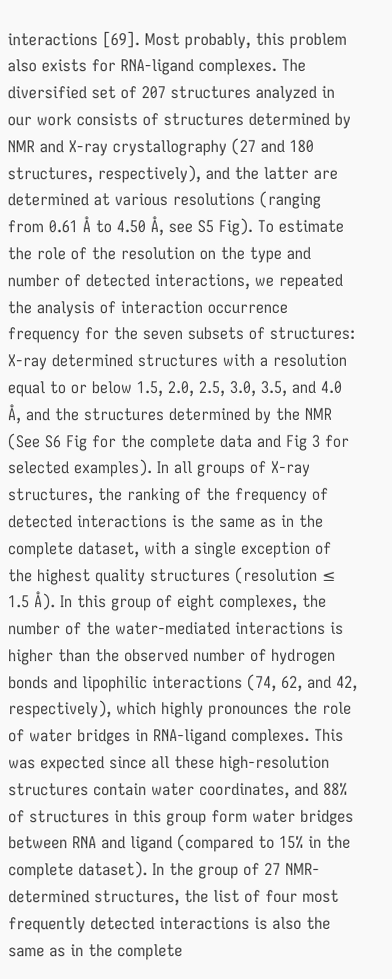interactions [69]. Most probably, this problem also exists for RNA-ligand complexes. The diversified set of 207 structures analyzed in our work consists of structures determined by NMR and X-ray crystallography (27 and 180 structures, respectively), and the latter are determined at various resolutions (ranging from 0.61 Å to 4.50 Å, see S5 Fig). To estimate the role of the resolution on the type and number of detected interactions, we repeated the analysis of interaction occurrence frequency for the seven subsets of structures: X-ray determined structures with a resolution equal to or below 1.5, 2.0, 2.5, 3.0, 3.5, and 4.0 Å, and the structures determined by the NMR (See S6 Fig for the complete data and Fig 3 for selected examples). In all groups of X-ray structures, the ranking of the frequency of detected interactions is the same as in the complete dataset, with a single exception of the highest quality structures (resolution ≤ 1.5 Å). In this group of eight complexes, the number of the water-mediated interactions is higher than the observed number of hydrogen bonds and lipophilic interactions (74, 62, and 42, respectively), which highly pronounces the role of water bridges in RNA-ligand complexes. This was expected since all these high-resolution structures contain water coordinates, and 88% of structures in this group form water bridges between RNA and ligand (compared to 15% in the complete dataset). In the group of 27 NMR-determined structures, the list of four most frequently detected interactions is also the same as in the complete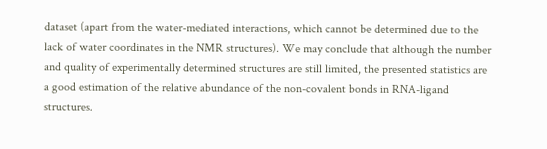dataset (apart from the water-mediated interactions, which cannot be determined due to the lack of water coordinates in the NMR structures). We may conclude that although the number and quality of experimentally determined structures are still limited, the presented statistics are a good estimation of the relative abundance of the non-covalent bonds in RNA-ligand structures.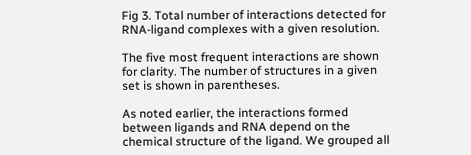Fig 3. Total number of interactions detected for RNA-ligand complexes with a given resolution.

The five most frequent interactions are shown for clarity. The number of structures in a given set is shown in parentheses.

As noted earlier, the interactions formed between ligands and RNA depend on the chemical structure of the ligand. We grouped all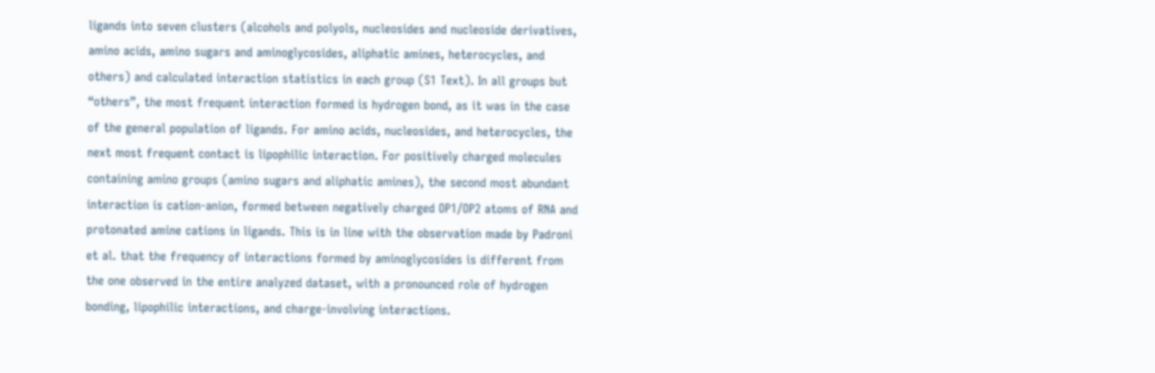ligands into seven clusters (alcohols and polyols, nucleosides and nucleoside derivatives, amino acids, amino sugars and aminoglycosides, aliphatic amines, heterocycles, and others) and calculated interaction statistics in each group (S1 Text). In all groups but “others”, the most frequent interaction formed is hydrogen bond, as it was in the case of the general population of ligands. For amino acids, nucleosides, and heterocycles, the next most frequent contact is lipophilic interaction. For positively charged molecules containing amino groups (amino sugars and aliphatic amines), the second most abundant interaction is cation-anion, formed between negatively charged OP1/OP2 atoms of RNA and protonated amine cations in ligands. This is in line with the observation made by Padroni et al. that the frequency of interactions formed by aminoglycosides is different from the one observed in the entire analyzed dataset, with a pronounced role of hydrogen bonding, lipophilic interactions, and charge-involving interactions.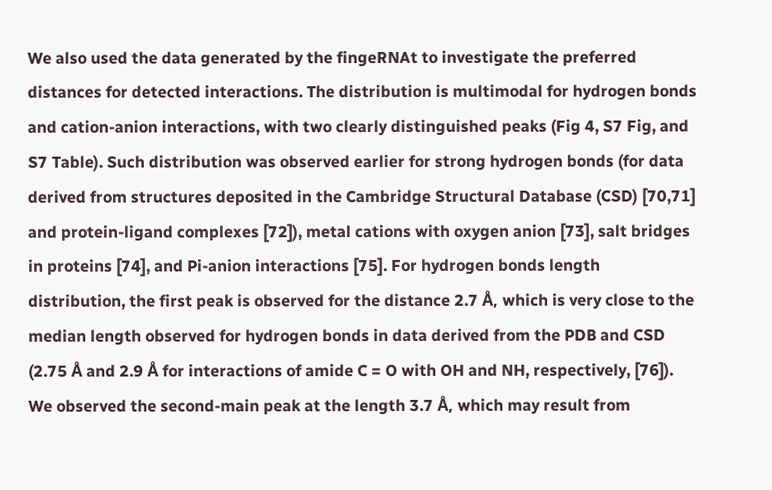We also used the data generated by the fingeRNAt to investigate the preferred distances for detected interactions. The distribution is multimodal for hydrogen bonds and cation-anion interactions, with two clearly distinguished peaks (Fig 4, S7 Fig, and S7 Table). Such distribution was observed earlier for strong hydrogen bonds (for data derived from structures deposited in the Cambridge Structural Database (CSD) [70,71] and protein-ligand complexes [72]), metal cations with oxygen anion [73], salt bridges in proteins [74], and Pi-anion interactions [75]. For hydrogen bonds length distribution, the first peak is observed for the distance 2.7 Å, which is very close to the median length observed for hydrogen bonds in data derived from the PDB and CSD (2.75 Å and 2.9 Å for interactions of amide C = O with OH and NH, respectively, [76]). We observed the second-main peak at the length 3.7 Å, which may result from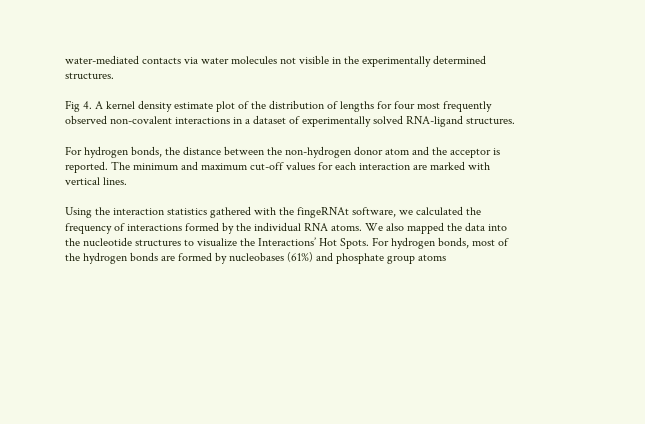water-mediated contacts via water molecules not visible in the experimentally determined structures.

Fig 4. A kernel density estimate plot of the distribution of lengths for four most frequently observed non-covalent interactions in a dataset of experimentally solved RNA-ligand structures.

For hydrogen bonds, the distance between the non-hydrogen donor atom and the acceptor is reported. The minimum and maximum cut-off values for each interaction are marked with vertical lines.

Using the interaction statistics gathered with the fingeRNAt software, we calculated the frequency of interactions formed by the individual RNA atoms. We also mapped the data into the nucleotide structures to visualize the Interactions’ Hot Spots. For hydrogen bonds, most of the hydrogen bonds are formed by nucleobases (61%) and phosphate group atoms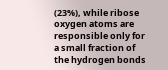(23%), while ribose oxygen atoms are responsible only for a small fraction of the hydrogen bonds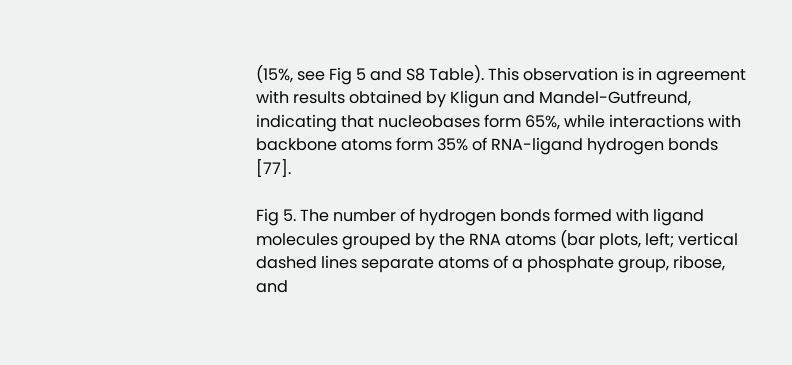(15%, see Fig 5 and S8 Table). This observation is in agreement with results obtained by Kligun and Mandel-Gutfreund, indicating that nucleobases form 65%, while interactions with backbone atoms form 35% of RNA-ligand hydrogen bonds [77].

Fig 5. The number of hydrogen bonds formed with ligand molecules grouped by the RNA atoms (bar plots, left; vertical dashed lines separate atoms of a phosphate group, ribose, and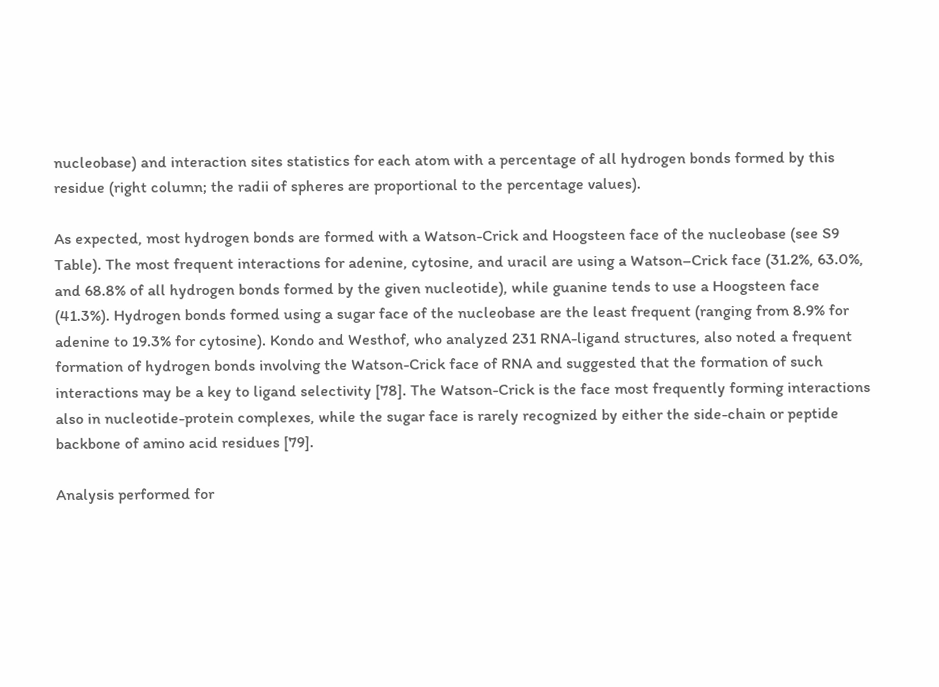nucleobase) and interaction sites statistics for each atom with a percentage of all hydrogen bonds formed by this residue (right column; the radii of spheres are proportional to the percentage values).

As expected, most hydrogen bonds are formed with a Watson-Crick and Hoogsteen face of the nucleobase (see S9 Table). The most frequent interactions for adenine, cytosine, and uracil are using a Watson–Crick face (31.2%, 63.0%, and 68.8% of all hydrogen bonds formed by the given nucleotide), while guanine tends to use a Hoogsteen face (41.3%). Hydrogen bonds formed using a sugar face of the nucleobase are the least frequent (ranging from 8.9% for adenine to 19.3% for cytosine). Kondo and Westhof, who analyzed 231 RNA-ligand structures, also noted a frequent formation of hydrogen bonds involving the Watson-Crick face of RNA and suggested that the formation of such interactions may be a key to ligand selectivity [78]. The Watson-Crick is the face most frequently forming interactions also in nucleotide-protein complexes, while the sugar face is rarely recognized by either the side-chain or peptide backbone of amino acid residues [79].

Analysis performed for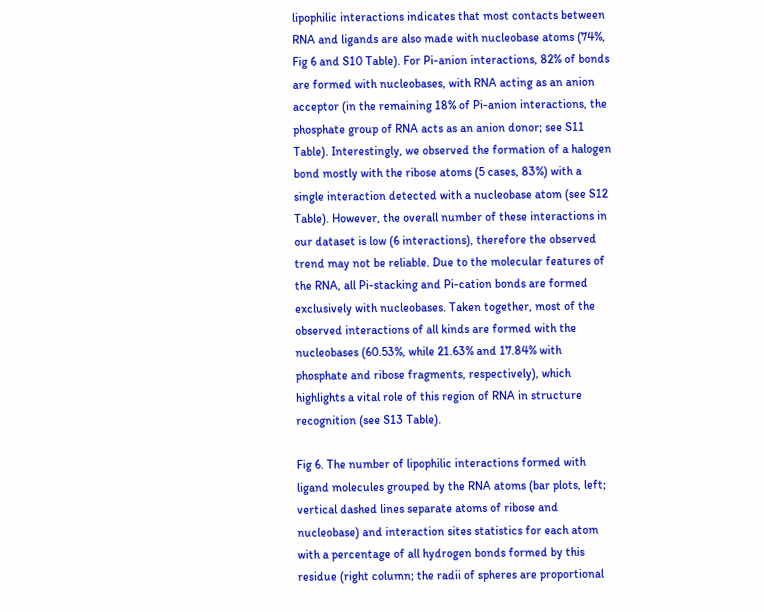lipophilic interactions indicates that most contacts between RNA and ligands are also made with nucleobase atoms (74%, Fig 6 and S10 Table). For Pi-anion interactions, 82% of bonds are formed with nucleobases, with RNA acting as an anion acceptor (in the remaining 18% of Pi-anion interactions, the phosphate group of RNA acts as an anion donor; see S11 Table). Interestingly, we observed the formation of a halogen bond mostly with the ribose atoms (5 cases, 83%) with a single interaction detected with a nucleobase atom (see S12 Table). However, the overall number of these interactions in our dataset is low (6 interactions), therefore the observed trend may not be reliable. Due to the molecular features of the RNA, all Pi-stacking and Pi-cation bonds are formed exclusively with nucleobases. Taken together, most of the observed interactions of all kinds are formed with the nucleobases (60.53%, while 21.63% and 17.84% with phosphate and ribose fragments, respectively), which highlights a vital role of this region of RNA in structure recognition (see S13 Table).

Fig 6. The number of lipophilic interactions formed with ligand molecules grouped by the RNA atoms (bar plots, left; vertical dashed lines separate atoms of ribose and nucleobase) and interaction sites statistics for each atom with a percentage of all hydrogen bonds formed by this residue (right column; the radii of spheres are proportional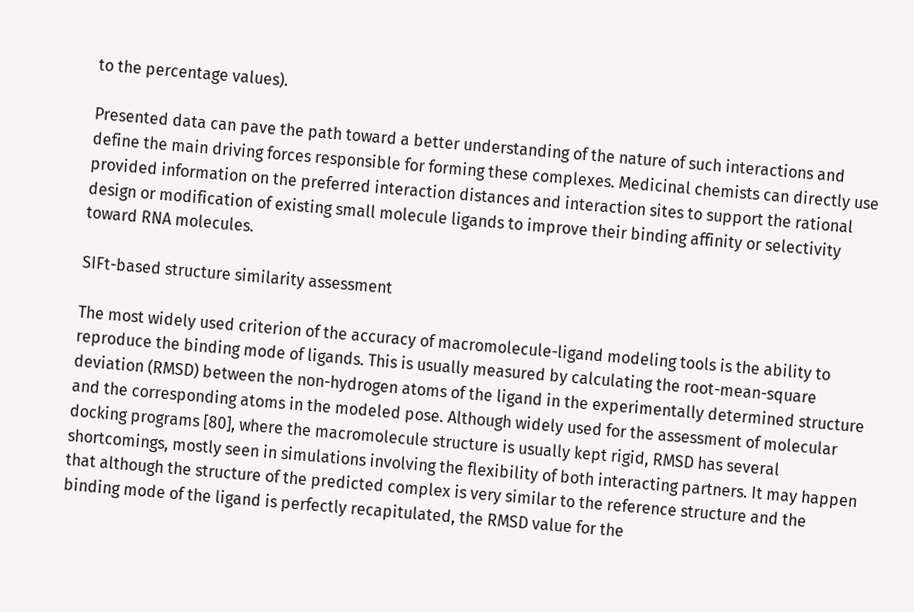to the percentage values).

Presented data can pave the path toward a better understanding of the nature of such interactions and define the main driving forces responsible for forming these complexes. Medicinal chemists can directly use provided information on the preferred interaction distances and interaction sites to support the rational design or modification of existing small molecule ligands to improve their binding affinity or selectivity toward RNA molecules.

SIFt-based structure similarity assessment

The most widely used criterion of the accuracy of macromolecule-ligand modeling tools is the ability to reproduce the binding mode of ligands. This is usually measured by calculating the root-mean-square deviation (RMSD) between the non-hydrogen atoms of the ligand in the experimentally determined structure and the corresponding atoms in the modeled pose. Although widely used for the assessment of molecular docking programs [80], where the macromolecule structure is usually kept rigid, RMSD has several shortcomings, mostly seen in simulations involving the flexibility of both interacting partners. It may happen that although the structure of the predicted complex is very similar to the reference structure and the binding mode of the ligand is perfectly recapitulated, the RMSD value for the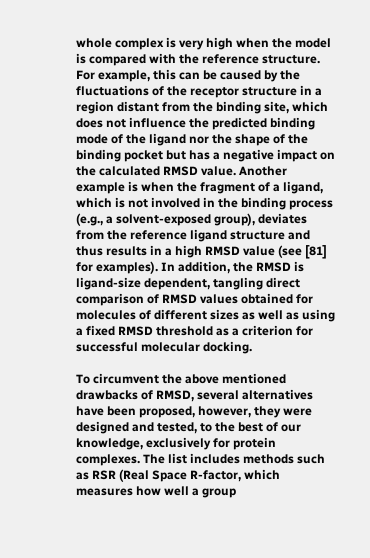whole complex is very high when the model is compared with the reference structure. For example, this can be caused by the fluctuations of the receptor structure in a region distant from the binding site, which does not influence the predicted binding mode of the ligand nor the shape of the binding pocket but has a negative impact on the calculated RMSD value. Another example is when the fragment of a ligand, which is not involved in the binding process (e.g., a solvent-exposed group), deviates from the reference ligand structure and thus results in a high RMSD value (see [81] for examples). In addition, the RMSD is ligand-size dependent, tangling direct comparison of RMSD values obtained for molecules of different sizes as well as using a fixed RMSD threshold as a criterion for successful molecular docking.

To circumvent the above mentioned drawbacks of RMSD, several alternatives have been proposed, however, they were designed and tested, to the best of our knowledge, exclusively for protein complexes. The list includes methods such as RSR (Real Space R-factor, which measures how well a group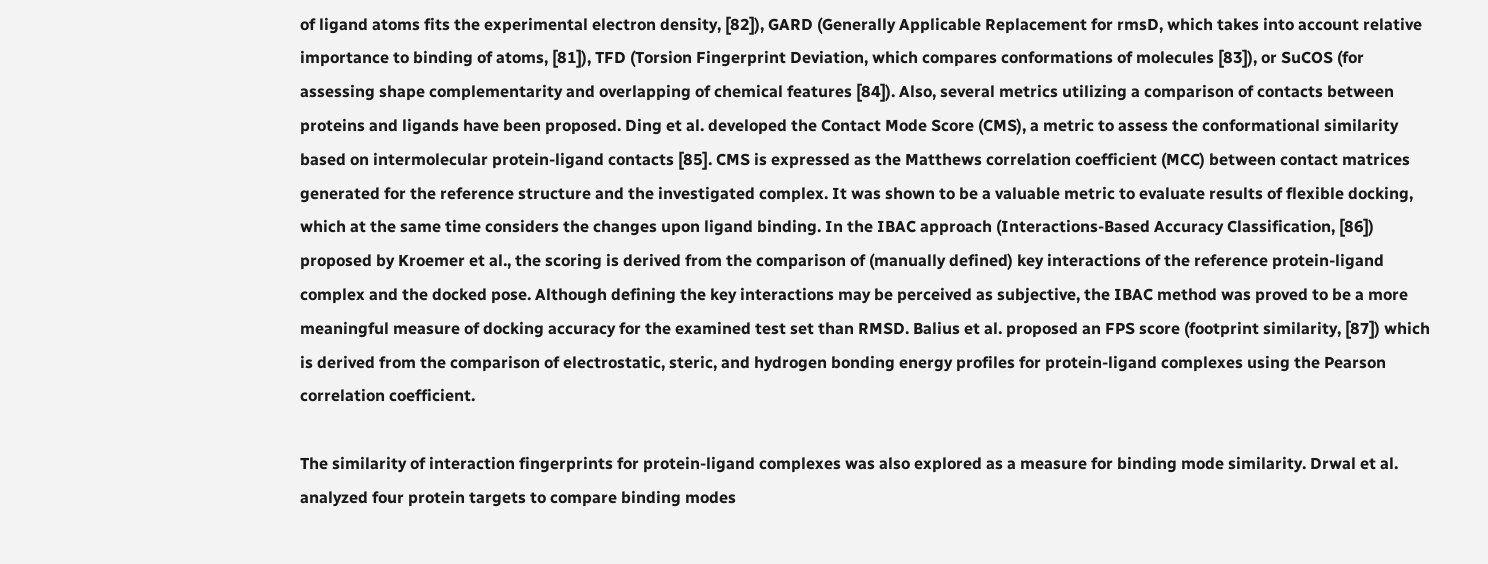of ligand atoms fits the experimental electron density, [82]), GARD (Generally Applicable Replacement for rmsD, which takes into account relative importance to binding of atoms, [81]), TFD (Torsion Fingerprint Deviation, which compares conformations of molecules [83]), or SuCOS (for assessing shape complementarity and overlapping of chemical features [84]). Also, several metrics utilizing a comparison of contacts between proteins and ligands have been proposed. Ding et al. developed the Contact Mode Score (CMS), a metric to assess the conformational similarity based on intermolecular protein-ligand contacts [85]. CMS is expressed as the Matthews correlation coefficient (MCC) between contact matrices generated for the reference structure and the investigated complex. It was shown to be a valuable metric to evaluate results of flexible docking, which at the same time considers the changes upon ligand binding. In the IBAC approach (Interactions-Based Accuracy Classification, [86]) proposed by Kroemer et al., the scoring is derived from the comparison of (manually defined) key interactions of the reference protein-ligand complex and the docked pose. Although defining the key interactions may be perceived as subjective, the IBAC method was proved to be a more meaningful measure of docking accuracy for the examined test set than RMSD. Balius et al. proposed an FPS score (footprint similarity, [87]) which is derived from the comparison of electrostatic, steric, and hydrogen bonding energy profiles for protein-ligand complexes using the Pearson correlation coefficient.

The similarity of interaction fingerprints for protein-ligand complexes was also explored as a measure for binding mode similarity. Drwal et al. analyzed four protein targets to compare binding modes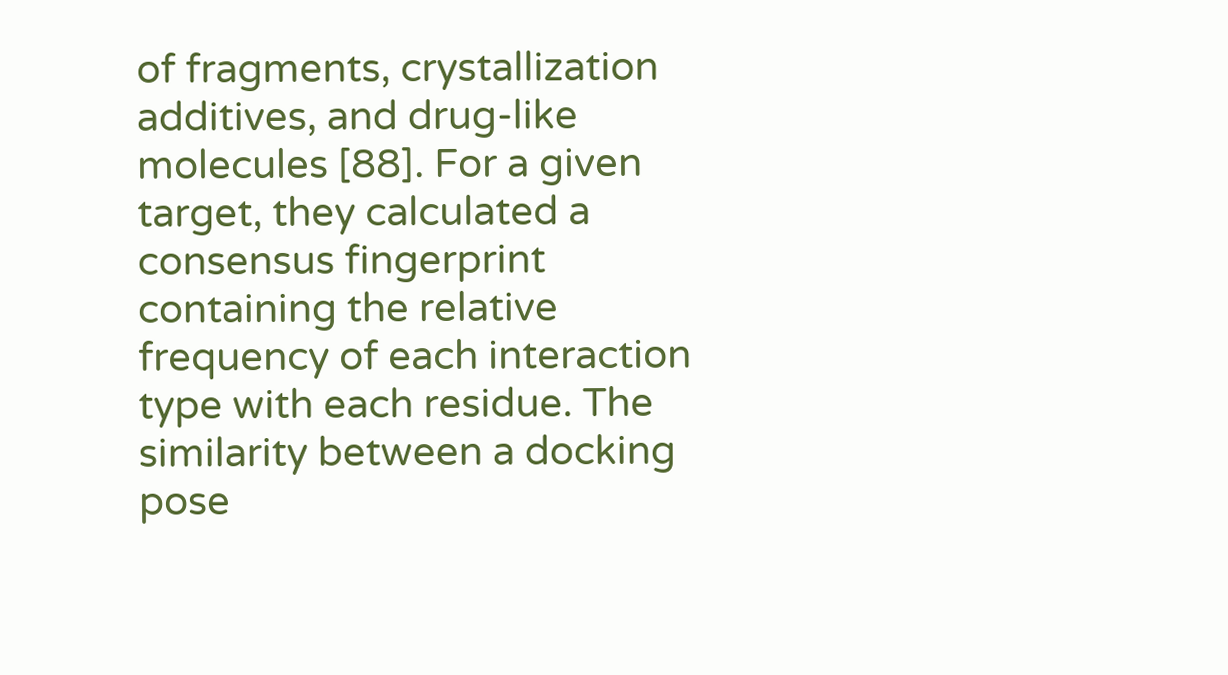of fragments, crystallization additives, and drug-like molecules [88]. For a given target, they calculated a consensus fingerprint containing the relative frequency of each interaction type with each residue. The similarity between a docking pose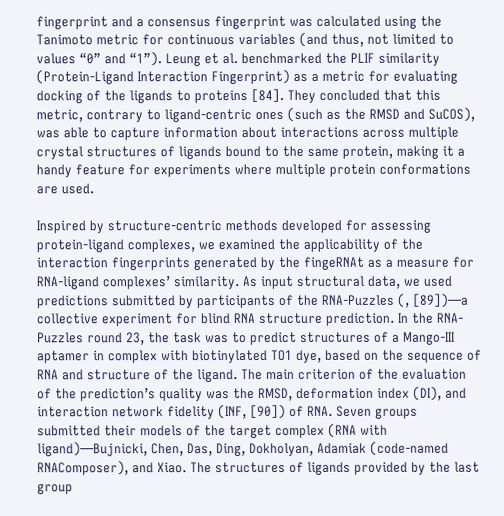fingerprint and a consensus fingerprint was calculated using the Tanimoto metric for continuous variables (and thus, not limited to values “0” and “1”). Leung et al. benchmarked the PLIF similarity (Protein-Ligand Interaction Fingerprint) as a metric for evaluating docking of the ligands to proteins [84]. They concluded that this metric, contrary to ligand-centric ones (such as the RMSD and SuCOS), was able to capture information about interactions across multiple crystal structures of ligands bound to the same protein, making it a handy feature for experiments where multiple protein conformations are used.

Inspired by structure-centric methods developed for assessing protein-ligand complexes, we examined the applicability of the interaction fingerprints generated by the fingeRNAt as a measure for RNA-ligand complexes’ similarity. As input structural data, we used predictions submitted by participants of the RNA-Puzzles (, [89])—a collective experiment for blind RNA structure prediction. In the RNA-Puzzles round 23, the task was to predict structures of a Mango-III aptamer in complex with biotinylated TO1 dye, based on the sequence of RNA and structure of the ligand. The main criterion of the evaluation of the prediction’s quality was the RMSD, deformation index (DI), and interaction network fidelity (INF, [90]) of RNA. Seven groups submitted their models of the target complex (RNA with ligand)—Bujnicki, Chen, Das, Ding, Dokholyan, Adamiak (code-named RNAComposer), and Xiao. The structures of ligands provided by the last group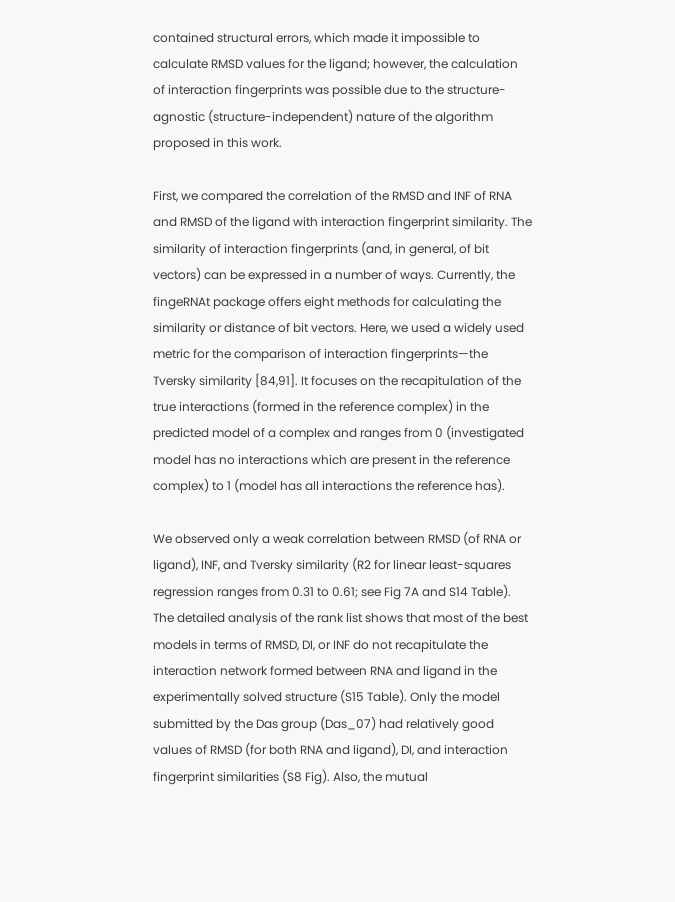contained structural errors, which made it impossible to calculate RMSD values for the ligand; however, the calculation of interaction fingerprints was possible due to the structure-agnostic (structure-independent) nature of the algorithm proposed in this work.

First, we compared the correlation of the RMSD and INF of RNA and RMSD of the ligand with interaction fingerprint similarity. The similarity of interaction fingerprints (and, in general, of bit vectors) can be expressed in a number of ways. Currently, the fingeRNAt package offers eight methods for calculating the similarity or distance of bit vectors. Here, we used a widely used metric for the comparison of interaction fingerprints—the Tversky similarity [84,91]. It focuses on the recapitulation of the true interactions (formed in the reference complex) in the predicted model of a complex and ranges from 0 (investigated model has no interactions which are present in the reference complex) to 1 (model has all interactions the reference has).

We observed only a weak correlation between RMSD (of RNA or ligand), INF, and Tversky similarity (R2 for linear least-squares regression ranges from 0.31 to 0.61; see Fig 7A and S14 Table). The detailed analysis of the rank list shows that most of the best models in terms of RMSD, DI, or INF do not recapitulate the interaction network formed between RNA and ligand in the experimentally solved structure (S15 Table). Only the model submitted by the Das group (Das_07) had relatively good values of RMSD (for both RNA and ligand), DI, and interaction fingerprint similarities (S8 Fig). Also, the mutual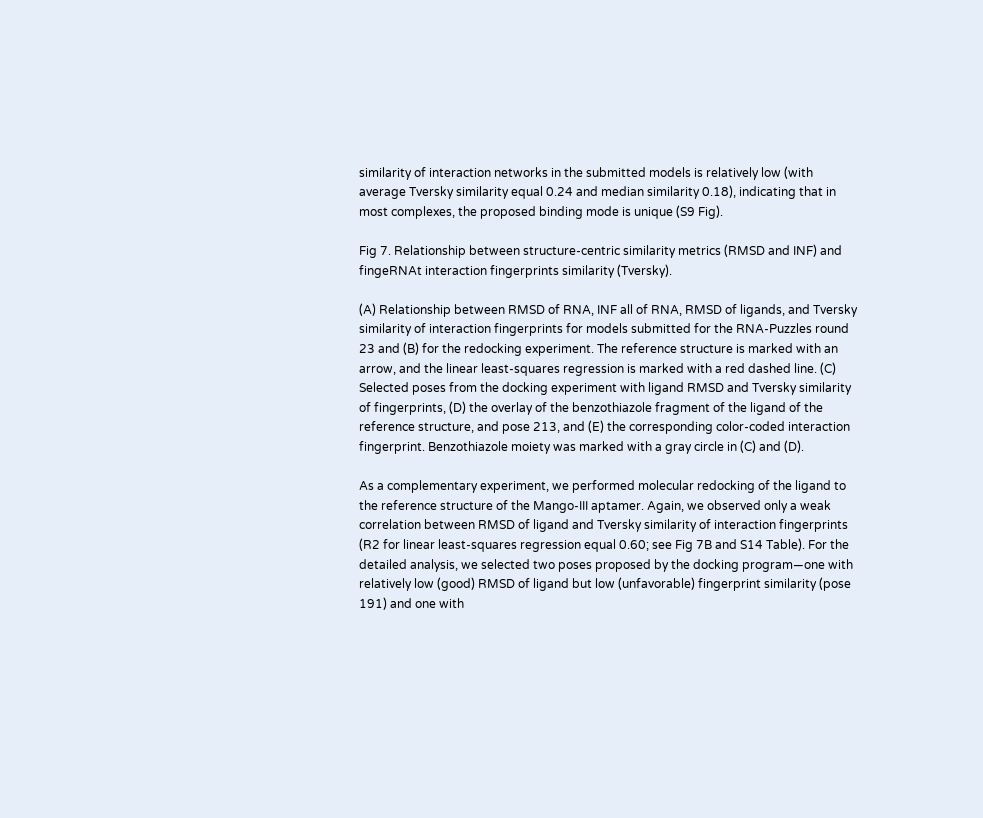similarity of interaction networks in the submitted models is relatively low (with average Tversky similarity equal 0.24 and median similarity 0.18), indicating that in most complexes, the proposed binding mode is unique (S9 Fig).

Fig 7. Relationship between structure-centric similarity metrics (RMSD and INF) and fingeRNAt interaction fingerprints similarity (Tversky).

(A) Relationship between RMSD of RNA, INF all of RNA, RMSD of ligands, and Tversky similarity of interaction fingerprints for models submitted for the RNA-Puzzles round 23 and (B) for the redocking experiment. The reference structure is marked with an arrow, and the linear least-squares regression is marked with a red dashed line. (C) Selected poses from the docking experiment with ligand RMSD and Tversky similarity of fingerprints, (D) the overlay of the benzothiazole fragment of the ligand of the reference structure, and pose 213, and (E) the corresponding color-coded interaction fingerprint. Benzothiazole moiety was marked with a gray circle in (C) and (D).

As a complementary experiment, we performed molecular redocking of the ligand to the reference structure of the Mango-III aptamer. Again, we observed only a weak correlation between RMSD of ligand and Tversky similarity of interaction fingerprints (R2 for linear least-squares regression equal 0.60; see Fig 7B and S14 Table). For the detailed analysis, we selected two poses proposed by the docking program—one with relatively low (good) RMSD of ligand but low (unfavorable) fingerprint similarity (pose 191) and one with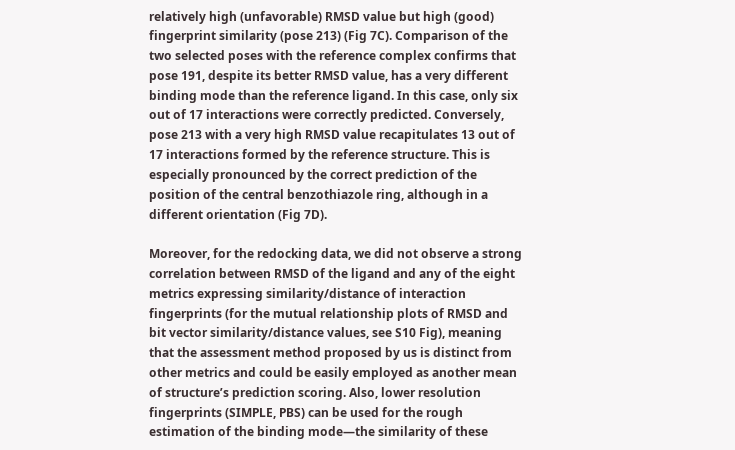relatively high (unfavorable) RMSD value but high (good) fingerprint similarity (pose 213) (Fig 7C). Comparison of the two selected poses with the reference complex confirms that pose 191, despite its better RMSD value, has a very different binding mode than the reference ligand. In this case, only six out of 17 interactions were correctly predicted. Conversely, pose 213 with a very high RMSD value recapitulates 13 out of 17 interactions formed by the reference structure. This is especially pronounced by the correct prediction of the position of the central benzothiazole ring, although in a different orientation (Fig 7D).

Moreover, for the redocking data, we did not observe a strong correlation between RMSD of the ligand and any of the eight metrics expressing similarity/distance of interaction fingerprints (for the mutual relationship plots of RMSD and bit vector similarity/distance values, see S10 Fig), meaning that the assessment method proposed by us is distinct from other metrics and could be easily employed as another mean of structure’s prediction scoring. Also, lower resolution fingerprints (SIMPLE, PBS) can be used for the rough estimation of the binding mode—the similarity of these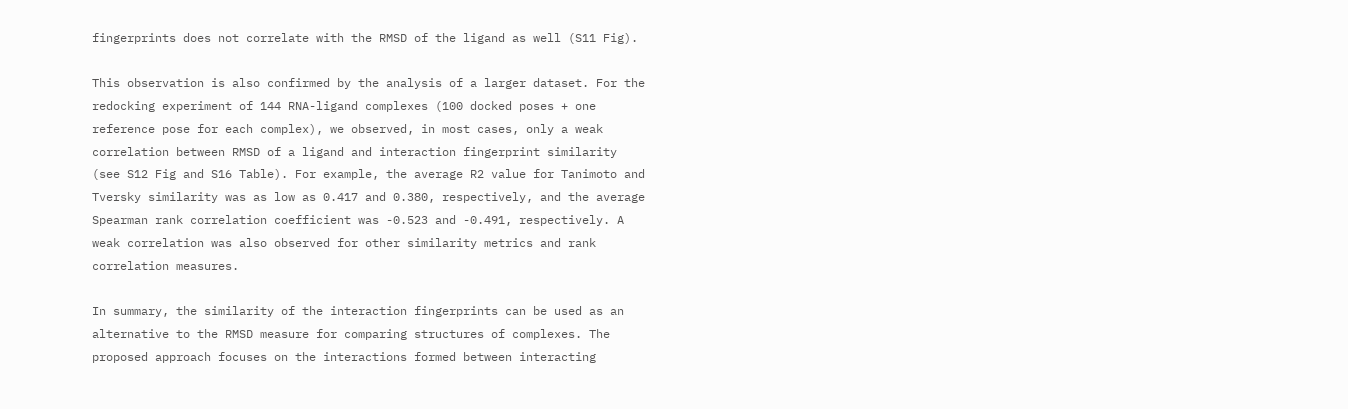fingerprints does not correlate with the RMSD of the ligand as well (S11 Fig).

This observation is also confirmed by the analysis of a larger dataset. For the redocking experiment of 144 RNA-ligand complexes (100 docked poses + one reference pose for each complex), we observed, in most cases, only a weak correlation between RMSD of a ligand and interaction fingerprint similarity (see S12 Fig and S16 Table). For example, the average R2 value for Tanimoto and Tversky similarity was as low as 0.417 and 0.380, respectively, and the average Spearman rank correlation coefficient was -0.523 and -0.491, respectively. A weak correlation was also observed for other similarity metrics and rank correlation measures.

In summary, the similarity of the interaction fingerprints can be used as an alternative to the RMSD measure for comparing structures of complexes. The proposed approach focuses on the interactions formed between interacting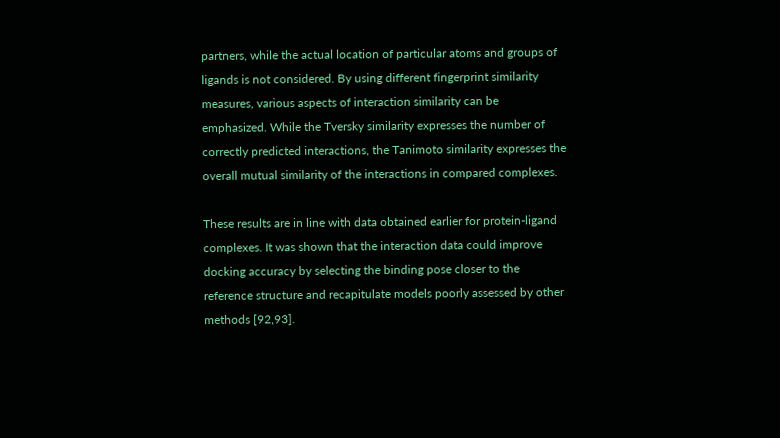partners, while the actual location of particular atoms and groups of ligands is not considered. By using different fingerprint similarity measures, various aspects of interaction similarity can be emphasized. While the Tversky similarity expresses the number of correctly predicted interactions, the Tanimoto similarity expresses the overall mutual similarity of the interactions in compared complexes.

These results are in line with data obtained earlier for protein-ligand complexes. It was shown that the interaction data could improve docking accuracy by selecting the binding pose closer to the reference structure and recapitulate models poorly assessed by other methods [92,93].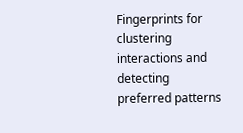Fingerprints for clustering interactions and detecting preferred patterns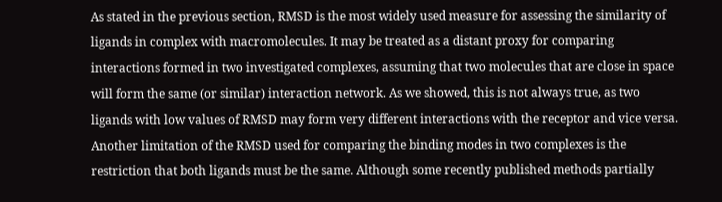As stated in the previous section, RMSD is the most widely used measure for assessing the similarity of ligands in complex with macromolecules. It may be treated as a distant proxy for comparing interactions formed in two investigated complexes, assuming that two molecules that are close in space will form the same (or similar) interaction network. As we showed, this is not always true, as two ligands with low values of RMSD may form very different interactions with the receptor and vice versa. Another limitation of the RMSD used for comparing the binding modes in two complexes is the restriction that both ligands must be the same. Although some recently published methods partially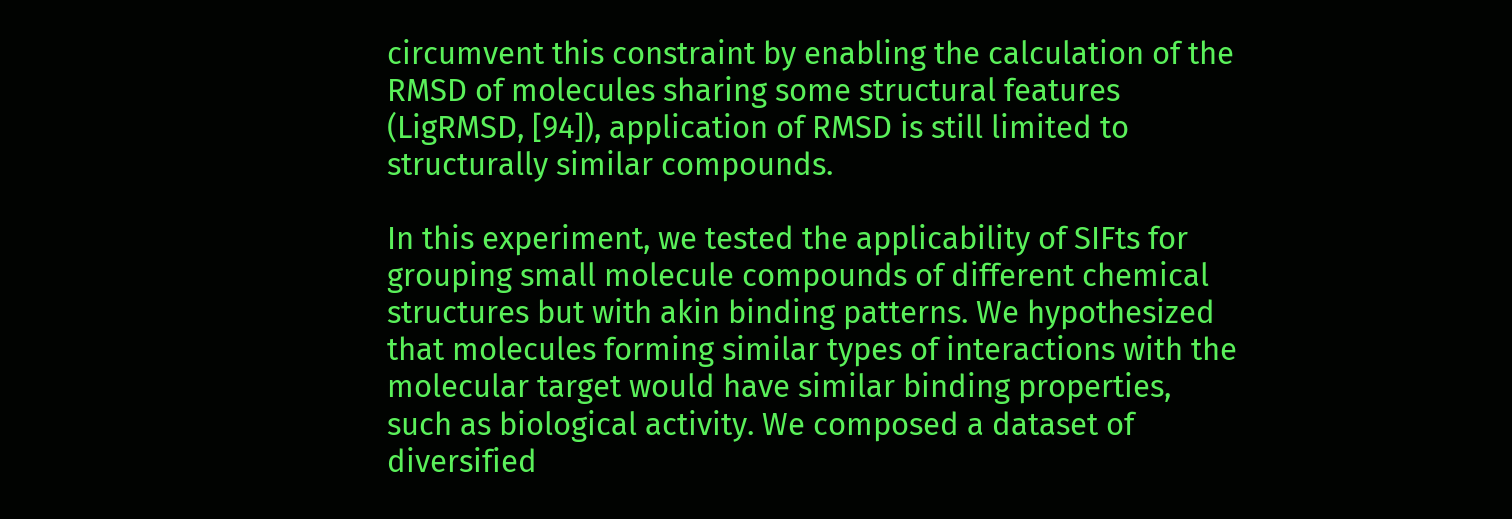circumvent this constraint by enabling the calculation of the RMSD of molecules sharing some structural features (LigRMSD, [94]), application of RMSD is still limited to structurally similar compounds.

In this experiment, we tested the applicability of SIFts for grouping small molecule compounds of different chemical structures but with akin binding patterns. We hypothesized that molecules forming similar types of interactions with the molecular target would have similar binding properties, such as biological activity. We composed a dataset of diversified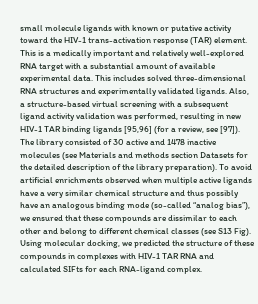small molecule ligands with known or putative activity toward the HIV-1 trans-activation response (TAR) element. This is a medically important and relatively well-explored RNA target with a substantial amount of available experimental data. This includes solved three-dimensional RNA structures and experimentally validated ligands. Also, a structure-based virtual screening with a subsequent ligand activity validation was performed, resulting in new HIV-1 TAR binding ligands [95,96] (for a review, see [97]). The library consisted of 30 active and 1478 inactive molecules (see Materials and methods section Datasets for the detailed description of the library preparation). To avoid artificial enrichments observed when multiple active ligands have a very similar chemical structure and thus possibly have an analogous binding mode (so-called “analog bias”), we ensured that these compounds are dissimilar to each other and belong to different chemical classes (see S13 Fig). Using molecular docking, we predicted the structure of these compounds in complexes with HIV-1 TAR RNA and calculated SIFts for each RNA-ligand complex.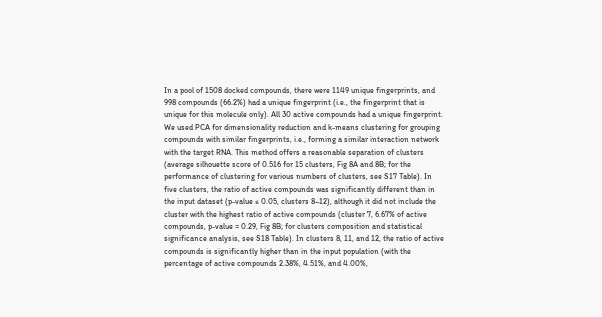In a pool of 1508 docked compounds, there were 1149 unique fingerprints, and 998 compounds (66.2%) had a unique fingerprint (i.e., the fingerprint that is unique for this molecule only). All 30 active compounds had a unique fingerprint. We used PCA for dimensionality reduction and k-means clustering for grouping compounds with similar fingerprints, i.e., forming a similar interaction network with the target RNA. This method offers a reasonable separation of clusters (average silhouette score of 0.516 for 15 clusters, Fig 8A and 8B; for the performance of clustering for various numbers of clusters, see S17 Table). In five clusters, the ratio of active compounds was significantly different than in the input dataset (p-value ≤ 0.05, clusters 8–12), although it did not include the cluster with the highest ratio of active compounds (cluster 7, 6.67% of active compounds, p-value = 0.29, Fig 8B; for clusters composition and statistical significance analysis, see S18 Table). In clusters 8, 11, and 12, the ratio of active compounds is significantly higher than in the input population (with the percentage of active compounds 2.38%, 4.51%, and 4.00%,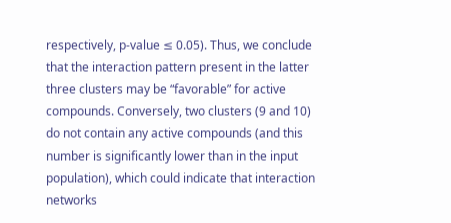respectively, p-value ≤ 0.05). Thus, we conclude that the interaction pattern present in the latter three clusters may be “favorable” for active compounds. Conversely, two clusters (9 and 10) do not contain any active compounds (and this number is significantly lower than in the input population), which could indicate that interaction networks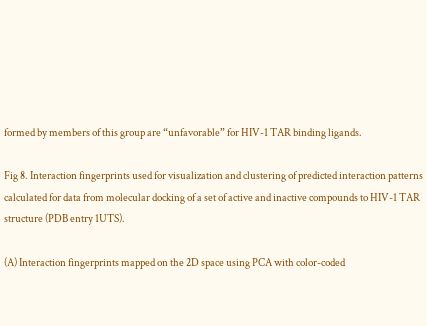formed by members of this group are “unfavorable” for HIV-1 TAR binding ligands.

Fig 8. Interaction fingerprints used for visualization and clustering of predicted interaction patterns calculated for data from molecular docking of a set of active and inactive compounds to HIV-1 TAR structure (PDB entry 1UTS).

(A) Interaction fingerprints mapped on the 2D space using PCA with color-coded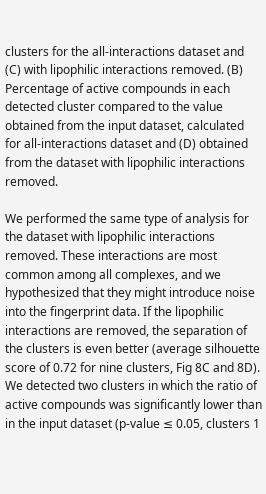clusters for the all-interactions dataset and (C) with lipophilic interactions removed. (B) Percentage of active compounds in each detected cluster compared to the value obtained from the input dataset, calculated for all-interactions dataset and (D) obtained from the dataset with lipophilic interactions removed.

We performed the same type of analysis for the dataset with lipophilic interactions removed. These interactions are most common among all complexes, and we hypothesized that they might introduce noise into the fingerprint data. If the lipophilic interactions are removed, the separation of the clusters is even better (average silhouette score of 0.72 for nine clusters, Fig 8C and 8D). We detected two clusters in which the ratio of active compounds was significantly lower than in the input dataset (p-value ≤ 0.05, clusters 1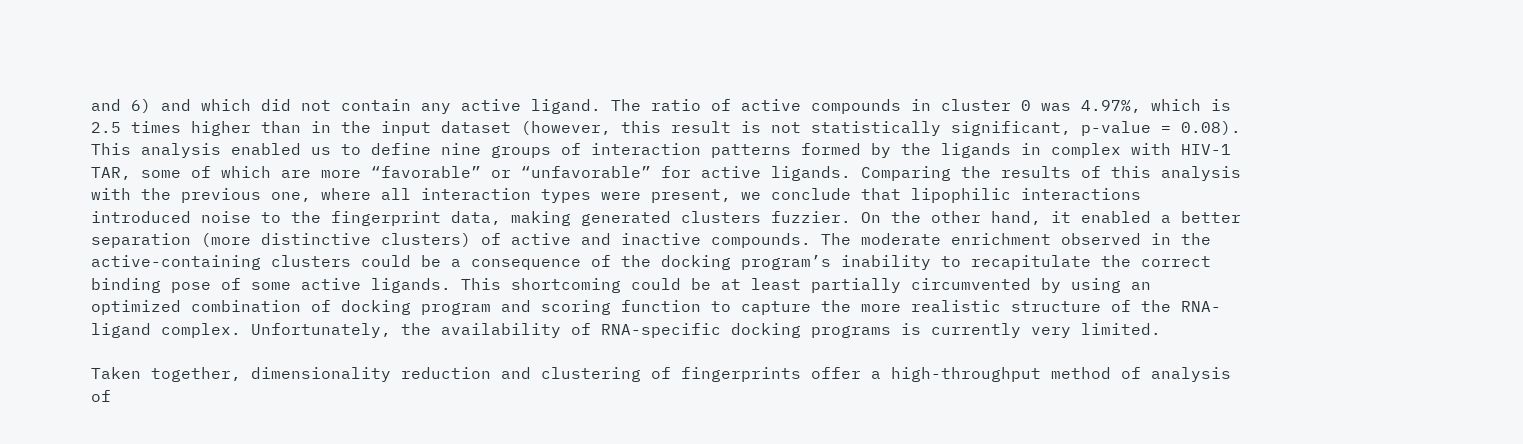and 6) and which did not contain any active ligand. The ratio of active compounds in cluster 0 was 4.97%, which is 2.5 times higher than in the input dataset (however, this result is not statistically significant, p-value = 0.08). This analysis enabled us to define nine groups of interaction patterns formed by the ligands in complex with HIV-1 TAR, some of which are more “favorable” or “unfavorable” for active ligands. Comparing the results of this analysis with the previous one, where all interaction types were present, we conclude that lipophilic interactions introduced noise to the fingerprint data, making generated clusters fuzzier. On the other hand, it enabled a better separation (more distinctive clusters) of active and inactive compounds. The moderate enrichment observed in the active-containing clusters could be a consequence of the docking program’s inability to recapitulate the correct binding pose of some active ligands. This shortcoming could be at least partially circumvented by using an optimized combination of docking program and scoring function to capture the more realistic structure of the RNA-ligand complex. Unfortunately, the availability of RNA-specific docking programs is currently very limited.

Taken together, dimensionality reduction and clustering of fingerprints offer a high-throughput method of analysis of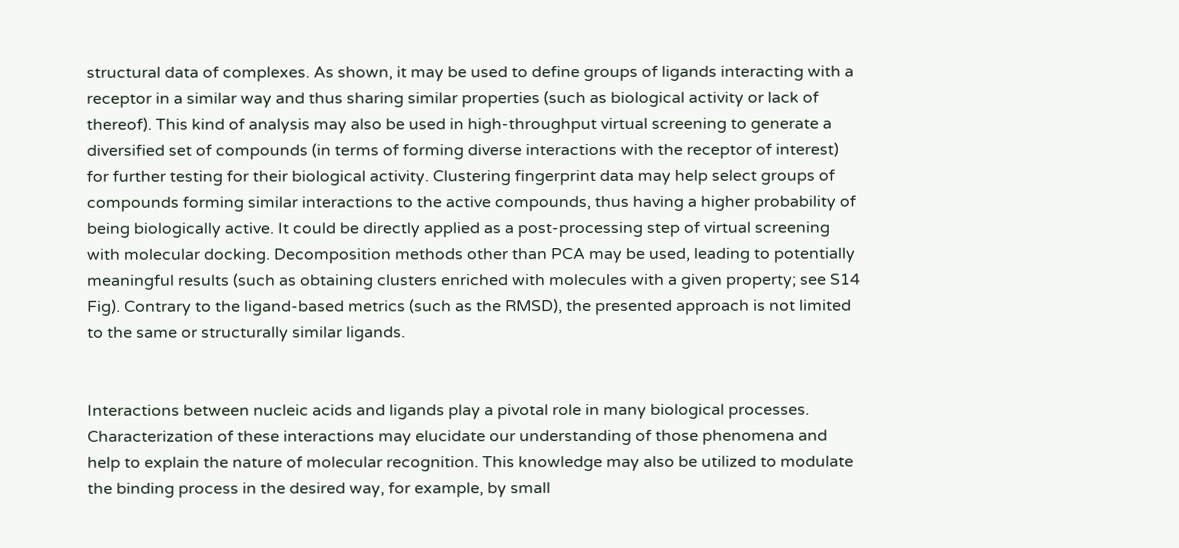structural data of complexes. As shown, it may be used to define groups of ligands interacting with a receptor in a similar way and thus sharing similar properties (such as biological activity or lack of thereof). This kind of analysis may also be used in high-throughput virtual screening to generate a diversified set of compounds (in terms of forming diverse interactions with the receptor of interest) for further testing for their biological activity. Clustering fingerprint data may help select groups of compounds forming similar interactions to the active compounds, thus having a higher probability of being biologically active. It could be directly applied as a post-processing step of virtual screening with molecular docking. Decomposition methods other than PCA may be used, leading to potentially meaningful results (such as obtaining clusters enriched with molecules with a given property; see S14 Fig). Contrary to the ligand-based metrics (such as the RMSD), the presented approach is not limited to the same or structurally similar ligands.


Interactions between nucleic acids and ligands play a pivotal role in many biological processes. Characterization of these interactions may elucidate our understanding of those phenomena and help to explain the nature of molecular recognition. This knowledge may also be utilized to modulate the binding process in the desired way, for example, by small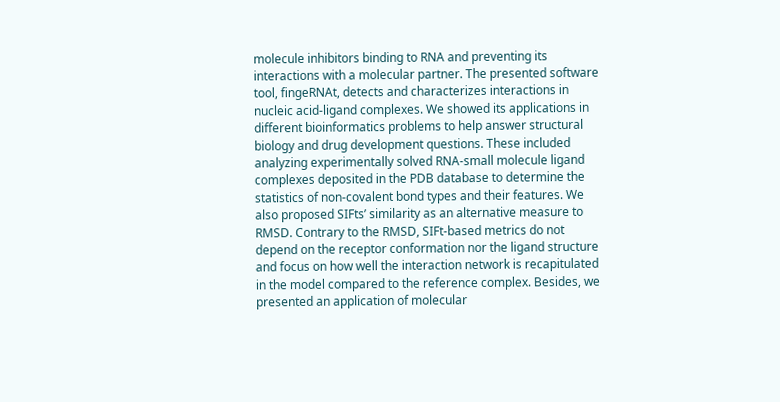molecule inhibitors binding to RNA and preventing its interactions with a molecular partner. The presented software tool, fingeRNAt, detects and characterizes interactions in nucleic acid-ligand complexes. We showed its applications in different bioinformatics problems to help answer structural biology and drug development questions. These included analyzing experimentally solved RNA-small molecule ligand complexes deposited in the PDB database to determine the statistics of non-covalent bond types and their features. We also proposed SIFts’ similarity as an alternative measure to RMSD. Contrary to the RMSD, SIFt-based metrics do not depend on the receptor conformation nor the ligand structure and focus on how well the interaction network is recapitulated in the model compared to the reference complex. Besides, we presented an application of molecular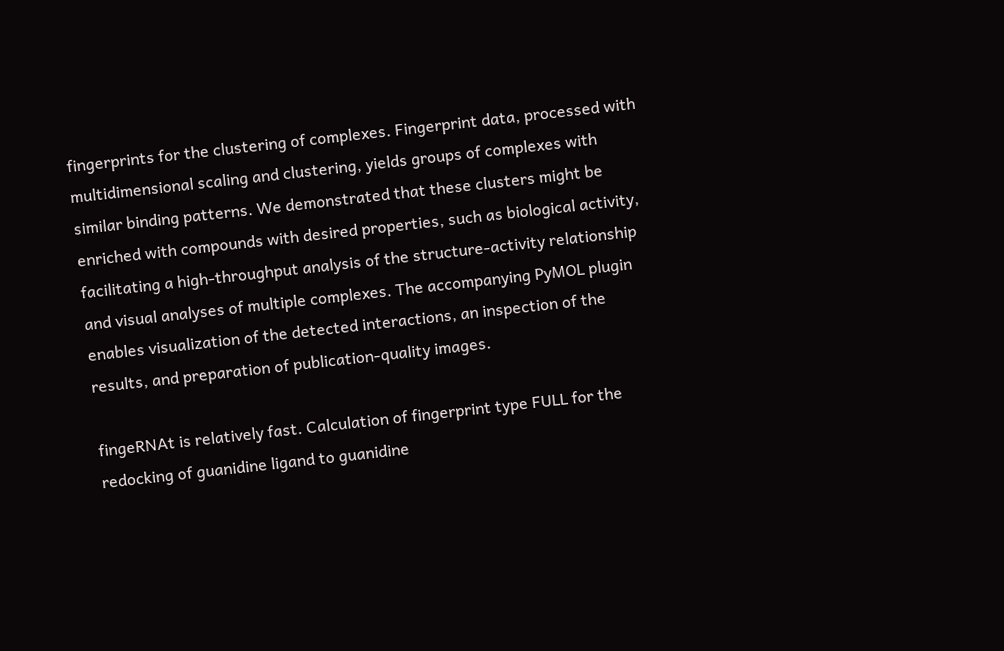fingerprints for the clustering of complexes. Fingerprint data, processed with multidimensional scaling and clustering, yields groups of complexes with similar binding patterns. We demonstrated that these clusters might be enriched with compounds with desired properties, such as biological activity, facilitating a high-throughput analysis of the structure-activity relationship and visual analyses of multiple complexes. The accompanying PyMOL plugin enables visualization of the detected interactions, an inspection of the results, and preparation of publication-quality images.

fingeRNAt is relatively fast. Calculation of fingerprint type FULL for the redocking of guanidine ligand to guanidine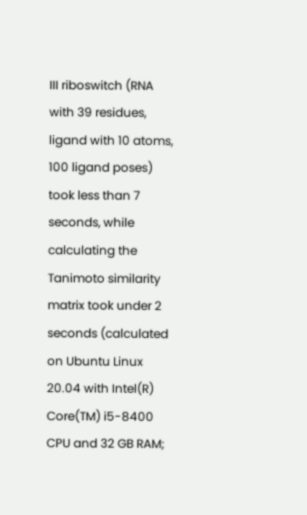III riboswitch (RNA with 39 residues, ligand with 10 atoms, 100 ligand poses) took less than 7 seconds, while calculating the Tanimoto similarity matrix took under 2 seconds (calculated on Ubuntu Linux 20.04 with Intel(R) Core(TM) i5-8400 CPU and 32 GB RAM;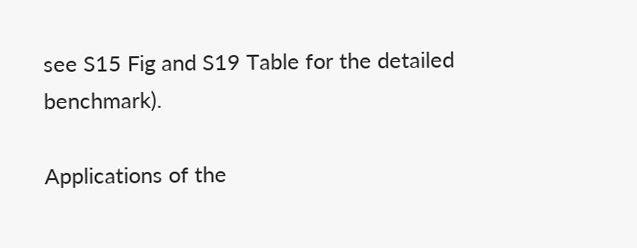see S15 Fig and S19 Table for the detailed benchmark).

Applications of the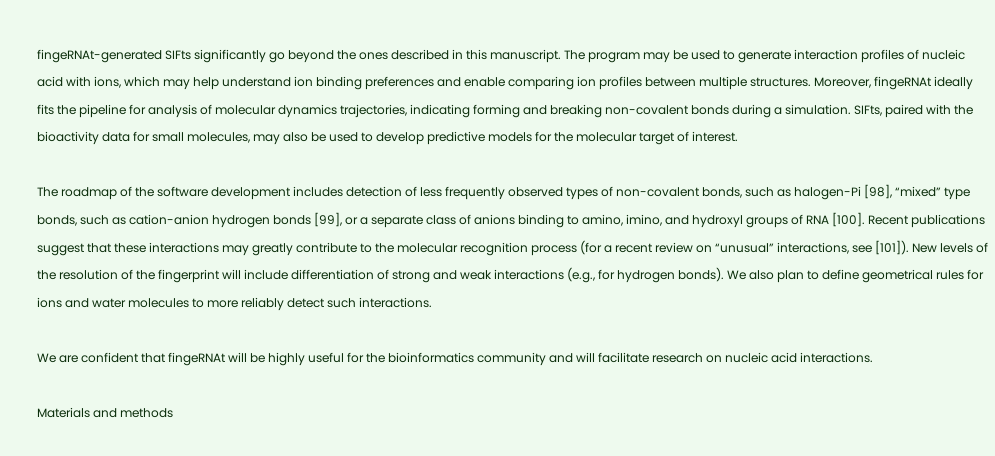fingeRNAt-generated SIFts significantly go beyond the ones described in this manuscript. The program may be used to generate interaction profiles of nucleic acid with ions, which may help understand ion binding preferences and enable comparing ion profiles between multiple structures. Moreover, fingeRNAt ideally fits the pipeline for analysis of molecular dynamics trajectories, indicating forming and breaking non-covalent bonds during a simulation. SIFts, paired with the bioactivity data for small molecules, may also be used to develop predictive models for the molecular target of interest.

The roadmap of the software development includes detection of less frequently observed types of non-covalent bonds, such as halogen-Pi [98], “mixed” type bonds, such as cation-anion hydrogen bonds [99], or a separate class of anions binding to amino, imino, and hydroxyl groups of RNA [100]. Recent publications suggest that these interactions may greatly contribute to the molecular recognition process (for a recent review on “unusual” interactions, see [101]). New levels of the resolution of the fingerprint will include differentiation of strong and weak interactions (e.g., for hydrogen bonds). We also plan to define geometrical rules for ions and water molecules to more reliably detect such interactions.

We are confident that fingeRNAt will be highly useful for the bioinformatics community and will facilitate research on nucleic acid interactions.

Materials and methods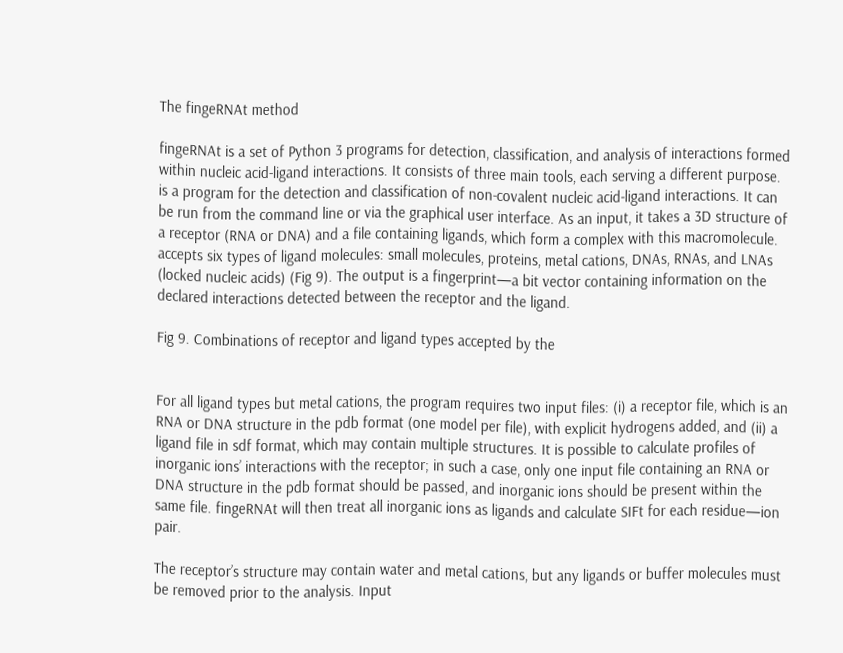The fingeRNAt method

fingeRNAt is a set of Python 3 programs for detection, classification, and analysis of interactions formed within nucleic acid-ligand interactions. It consists of three main tools, each serving a different purpose. is a program for the detection and classification of non-covalent nucleic acid-ligand interactions. It can be run from the command line or via the graphical user interface. As an input, it takes a 3D structure of a receptor (RNA or DNA) and a file containing ligands, which form a complex with this macromolecule. accepts six types of ligand molecules: small molecules, proteins, metal cations, DNAs, RNAs, and LNAs (locked nucleic acids) (Fig 9). The output is a fingerprint—a bit vector containing information on the declared interactions detected between the receptor and the ligand.

Fig 9. Combinations of receptor and ligand types accepted by the


For all ligand types but metal cations, the program requires two input files: (i) a receptor file, which is an RNA or DNA structure in the pdb format (one model per file), with explicit hydrogens added, and (ii) a ligand file in sdf format, which may contain multiple structures. It is possible to calculate profiles of inorganic ions’ interactions with the receptor; in such a case, only one input file containing an RNA or DNA structure in the pdb format should be passed, and inorganic ions should be present within the same file. fingeRNAt will then treat all inorganic ions as ligands and calculate SIFt for each residue—ion pair.

The receptor’s structure may contain water and metal cations, but any ligands or buffer molecules must be removed prior to the analysis. Input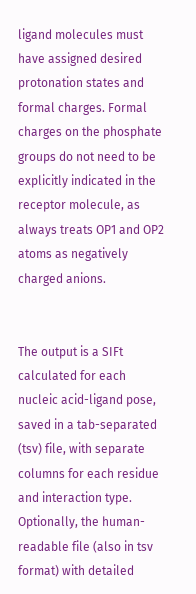ligand molecules must have assigned desired protonation states and formal charges. Formal charges on the phosphate groups do not need to be explicitly indicated in the receptor molecule, as always treats OP1 and OP2 atoms as negatively charged anions.


The output is a SIFt calculated for each nucleic acid-ligand pose, saved in a tab-separated (tsv) file, with separate columns for each residue and interaction type. Optionally, the human-readable file (also in tsv format) with detailed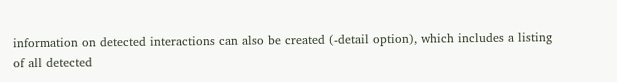information on detected interactions can also be created (-detail option), which includes a listing of all detected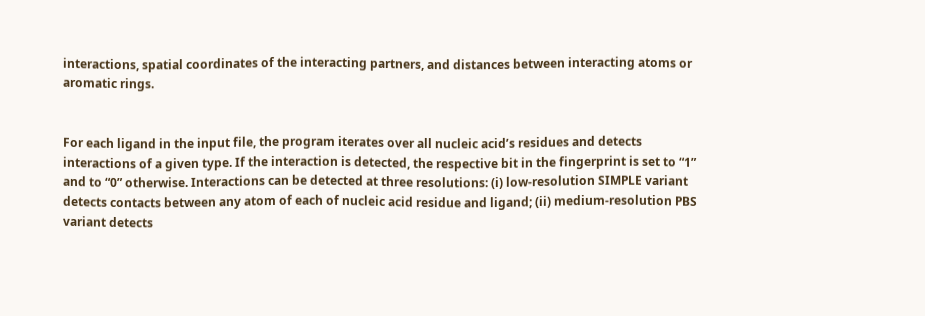interactions, spatial coordinates of the interacting partners, and distances between interacting atoms or aromatic rings.


For each ligand in the input file, the program iterates over all nucleic acid’s residues and detects interactions of a given type. If the interaction is detected, the respective bit in the fingerprint is set to “1” and to “0” otherwise. Interactions can be detected at three resolutions: (i) low-resolution SIMPLE variant detects contacts between any atom of each of nucleic acid residue and ligand; (ii) medium-resolution PBS variant detects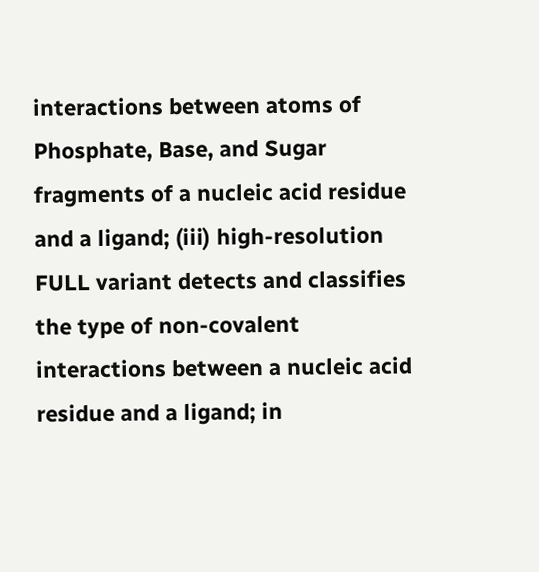interactions between atoms of Phosphate, Base, and Sugar fragments of a nucleic acid residue and a ligand; (iii) high-resolution FULL variant detects and classifies the type of non-covalent interactions between a nucleic acid residue and a ligand; in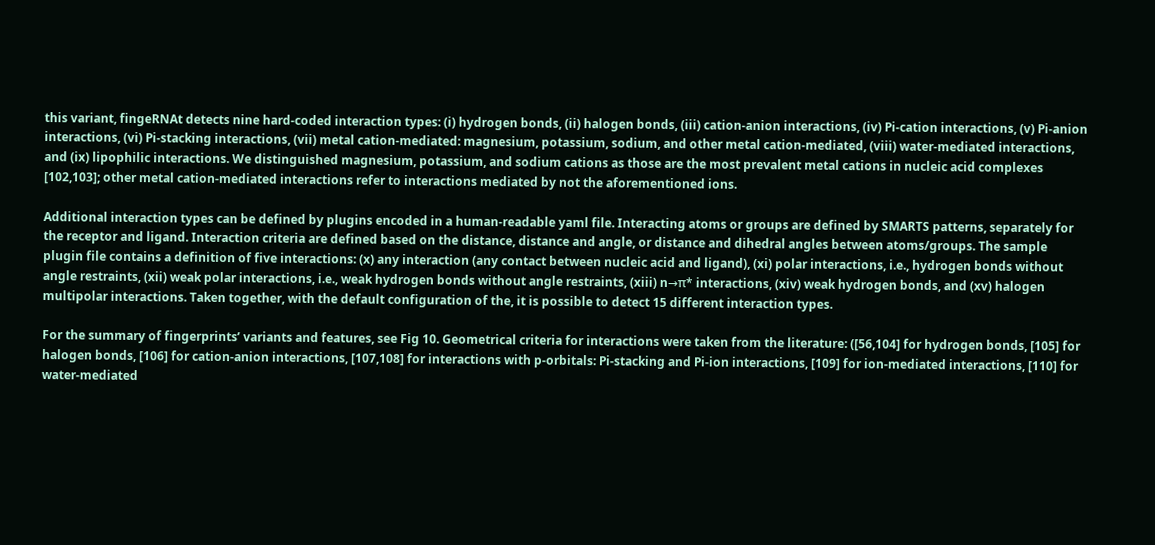this variant, fingeRNAt detects nine hard-coded interaction types: (i) hydrogen bonds, (ii) halogen bonds, (iii) cation-anion interactions, (iv) Pi-cation interactions, (v) Pi-anion interactions, (vi) Pi-stacking interactions, (vii) metal cation-mediated: magnesium, potassium, sodium, and other metal cation-mediated, (viii) water-mediated interactions, and (ix) lipophilic interactions. We distinguished magnesium, potassium, and sodium cations as those are the most prevalent metal cations in nucleic acid complexes [102,103]; other metal cation-mediated interactions refer to interactions mediated by not the aforementioned ions.

Additional interaction types can be defined by plugins encoded in a human-readable yaml file. Interacting atoms or groups are defined by SMARTS patterns, separately for the receptor and ligand. Interaction criteria are defined based on the distance, distance and angle, or distance and dihedral angles between atoms/groups. The sample plugin file contains a definition of five interactions: (x) any interaction (any contact between nucleic acid and ligand), (xi) polar interactions, i.e., hydrogen bonds without angle restraints, (xii) weak polar interactions, i.e., weak hydrogen bonds without angle restraints, (xiii) n→π* interactions, (xiv) weak hydrogen bonds, and (xv) halogen multipolar interactions. Taken together, with the default configuration of the, it is possible to detect 15 different interaction types.

For the summary of fingerprints’ variants and features, see Fig 10. Geometrical criteria for interactions were taken from the literature: ([56,104] for hydrogen bonds, [105] for halogen bonds, [106] for cation-anion interactions, [107,108] for interactions with p-orbitals: Pi-stacking and Pi-ion interactions, [109] for ion-mediated interactions, [110] for water-mediated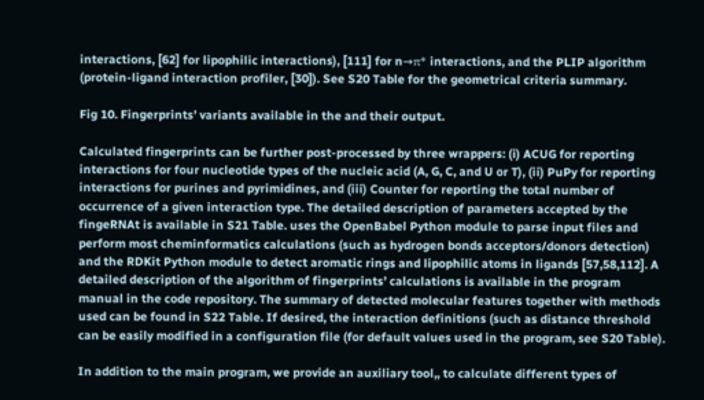interactions, [62] for lipophilic interactions), [111] for n→π* interactions, and the PLIP algorithm (protein-ligand interaction profiler, [30]). See S20 Table for the geometrical criteria summary.

Fig 10. Fingerprints’ variants available in the and their output.

Calculated fingerprints can be further post-processed by three wrappers: (i) ACUG for reporting interactions for four nucleotide types of the nucleic acid (A, G, C, and U or T), (ii) PuPy for reporting interactions for purines and pyrimidines, and (iii) Counter for reporting the total number of occurrence of a given interaction type. The detailed description of parameters accepted by the fingeRNAt is available in S21 Table. uses the OpenBabel Python module to parse input files and perform most cheminformatics calculations (such as hydrogen bonds acceptors/donors detection) and the RDKit Python module to detect aromatic rings and lipophilic atoms in ligands [57,58,112]. A detailed description of the algorithm of fingerprints’ calculations is available in the program manual in the code repository. The summary of detected molecular features together with methods used can be found in S22 Table. If desired, the interaction definitions (such as distance threshold can be easily modified in a configuration file (for default values used in the program, see S20 Table).

In addition to the main program, we provide an auxiliary tool,, to calculate different types of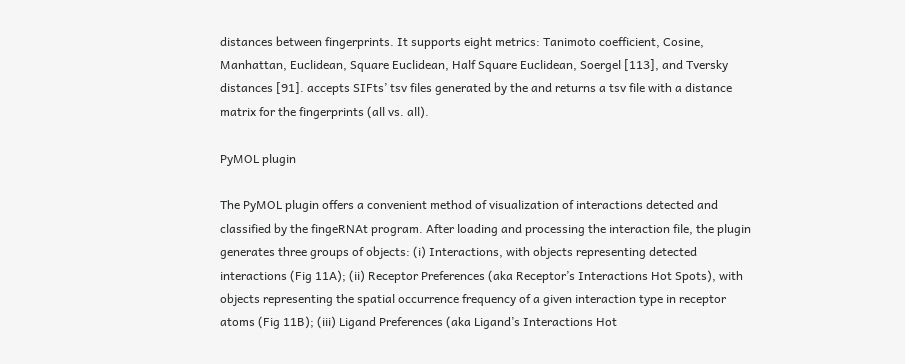distances between fingerprints. It supports eight metrics: Tanimoto coefficient, Cosine, Manhattan, Euclidean, Square Euclidean, Half Square Euclidean, Soergel [113], and Tversky distances [91]. accepts SIFts’ tsv files generated by the and returns a tsv file with a distance matrix for the fingerprints (all vs. all).

PyMOL plugin

The PyMOL plugin offers a convenient method of visualization of interactions detected and classified by the fingeRNAt program. After loading and processing the interaction file, the plugin generates three groups of objects: (i) Interactions, with objects representing detected interactions (Fig 11A); (ii) Receptor Preferences (aka Receptor’s Interactions Hot Spots), with objects representing the spatial occurrence frequency of a given interaction type in receptor atoms (Fig 11B); (iii) Ligand Preferences (aka Ligand’s Interactions Hot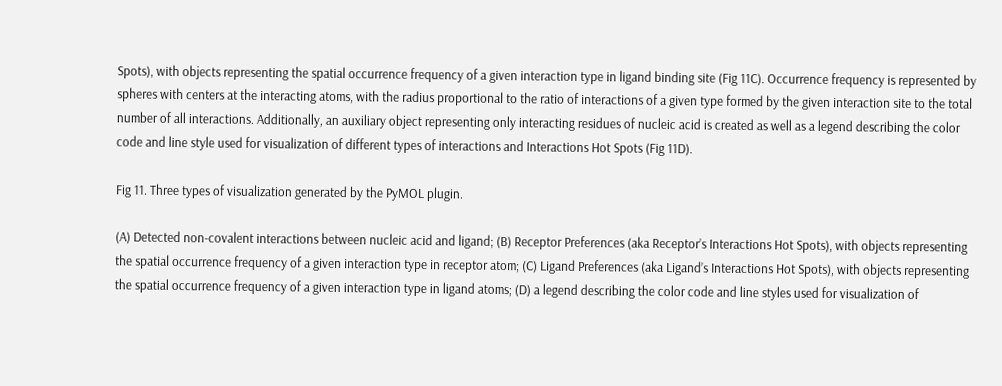Spots), with objects representing the spatial occurrence frequency of a given interaction type in ligand binding site (Fig 11C). Occurrence frequency is represented by spheres with centers at the interacting atoms, with the radius proportional to the ratio of interactions of a given type formed by the given interaction site to the total number of all interactions. Additionally, an auxiliary object representing only interacting residues of nucleic acid is created as well as a legend describing the color code and line style used for visualization of different types of interactions and Interactions Hot Spots (Fig 11D).

Fig 11. Three types of visualization generated by the PyMOL plugin.

(A) Detected non-covalent interactions between nucleic acid and ligand; (B) Receptor Preferences (aka Receptor’s Interactions Hot Spots), with objects representing the spatial occurrence frequency of a given interaction type in receptor atom; (C) Ligand Preferences (aka Ligand’s Interactions Hot Spots), with objects representing the spatial occurrence frequency of a given interaction type in ligand atoms; (D) a legend describing the color code and line styles used for visualization of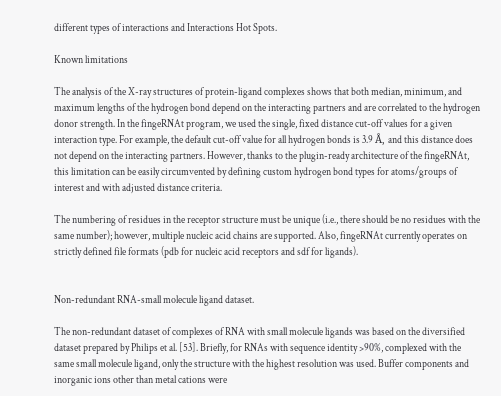different types of interactions and Interactions Hot Spots.

Known limitations

The analysis of the X-ray structures of protein-ligand complexes shows that both median, minimum, and maximum lengths of the hydrogen bond depend on the interacting partners and are correlated to the hydrogen donor strength. In the fingeRNAt program, we used the single, fixed distance cut-off values for a given interaction type. For example, the default cut-off value for all hydrogen bonds is 3.9 Å, and this distance does not depend on the interacting partners. However, thanks to the plugin-ready architecture of the fingeRNAt, this limitation can be easily circumvented by defining custom hydrogen bond types for atoms/groups of interest and with adjusted distance criteria.

The numbering of residues in the receptor structure must be unique (i.e., there should be no residues with the same number); however, multiple nucleic acid chains are supported. Also, fingeRNAt currently operates on strictly defined file formats (pdb for nucleic acid receptors and sdf for ligands).


Non-redundant RNA-small molecule ligand dataset.

The non-redundant dataset of complexes of RNA with small molecule ligands was based on the diversified dataset prepared by Philips et al. [53]. Briefly, for RNAs with sequence identity >90%, complexed with the same small molecule ligand, only the structure with the highest resolution was used. Buffer components and inorganic ions other than metal cations were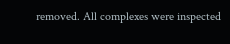removed. All complexes were inspected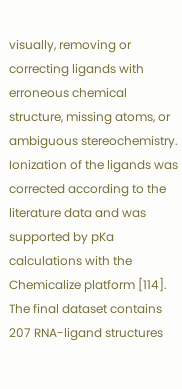visually, removing or correcting ligands with erroneous chemical structure, missing atoms, or ambiguous stereochemistry. Ionization of the ligands was corrected according to the literature data and was supported by pKa calculations with the Chemicalize platform [114]. The final dataset contains 207 RNA-ligand structures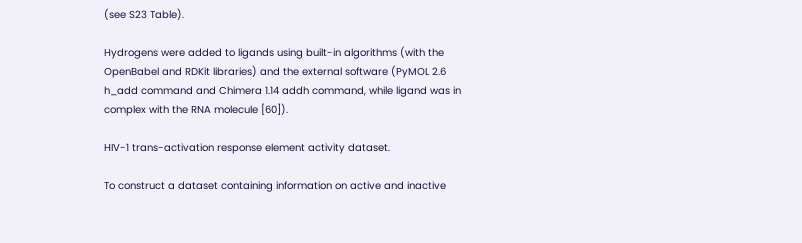(see S23 Table).

Hydrogens were added to ligands using built-in algorithms (with the OpenBabel and RDKit libraries) and the external software (PyMOL 2.6 h_add command and Chimera 1.14 addh command, while ligand was in complex with the RNA molecule [60]).

HIV-1 trans-activation response element activity dataset.

To construct a dataset containing information on active and inactive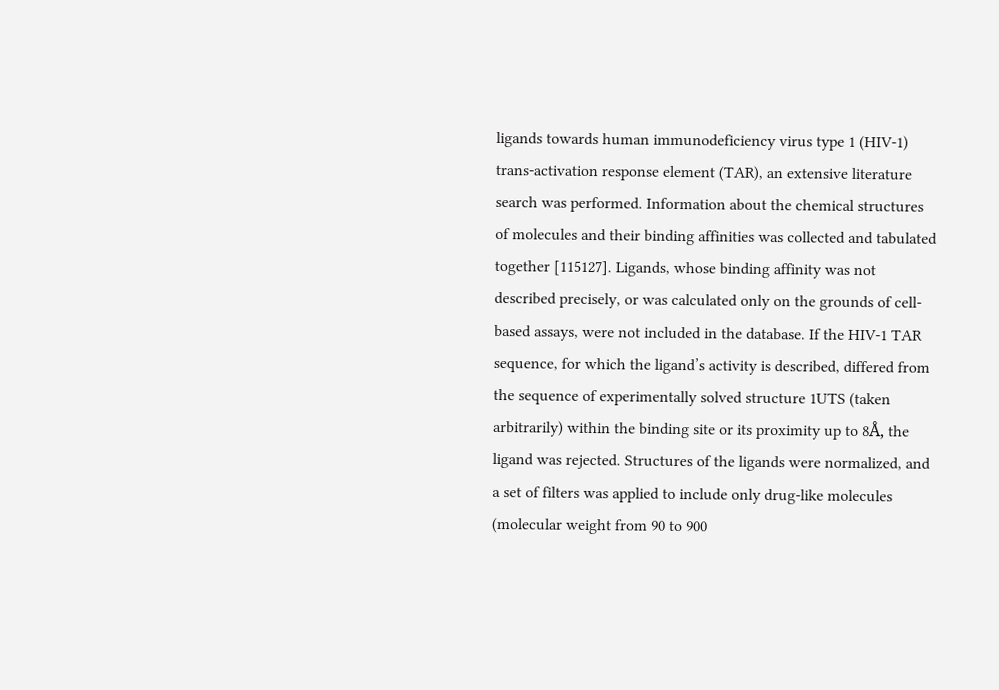ligands towards human immunodeficiency virus type 1 (HIV-1) trans-activation response element (TAR), an extensive literature search was performed. Information about the chemical structures of molecules and their binding affinities was collected and tabulated together [115127]. Ligands, whose binding affinity was not described precisely, or was calculated only on the grounds of cell-based assays, were not included in the database. If the HIV-1 TAR sequence, for which the ligand’s activity is described, differed from the sequence of experimentally solved structure 1UTS (taken arbitrarily) within the binding site or its proximity up to 8Å, the ligand was rejected. Structures of the ligands were normalized, and a set of filters was applied to include only drug-like molecules (molecular weight from 90 to 900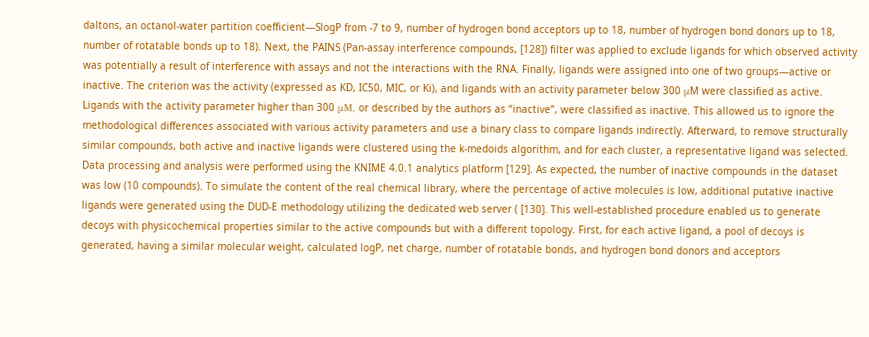daltons, an octanol-water partition coefficient—SlogP from -7 to 9, number of hydrogen bond acceptors up to 18, number of hydrogen bond donors up to 18, number of rotatable bonds up to 18). Next, the PAINS (Pan-assay interference compounds, [128]) filter was applied to exclude ligands for which observed activity was potentially a result of interference with assays and not the interactions with the RNA. Finally, ligands were assigned into one of two groups—active or inactive. The criterion was the activity (expressed as KD, IC50, MIC, or Ki), and ligands with an activity parameter below 300 μM were classified as active. Ligands with the activity parameter higher than 300 μM, or described by the authors as “inactive”, were classified as inactive. This allowed us to ignore the methodological differences associated with various activity parameters and use a binary class to compare ligands indirectly. Afterward, to remove structurally similar compounds, both active and inactive ligands were clustered using the k-medoids algorithm, and for each cluster, a representative ligand was selected. Data processing and analysis were performed using the KNIME 4.0.1 analytics platform [129]. As expected, the number of inactive compounds in the dataset was low (10 compounds). To simulate the content of the real chemical library, where the percentage of active molecules is low, additional putative inactive ligands were generated using the DUD-E methodology utilizing the dedicated web server ( [130]. This well-established procedure enabled us to generate decoys with physicochemical properties similar to the active compounds but with a different topology. First, for each active ligand, a pool of decoys is generated, having a similar molecular weight, calculated logP, net charge, number of rotatable bonds, and hydrogen bond donors and acceptors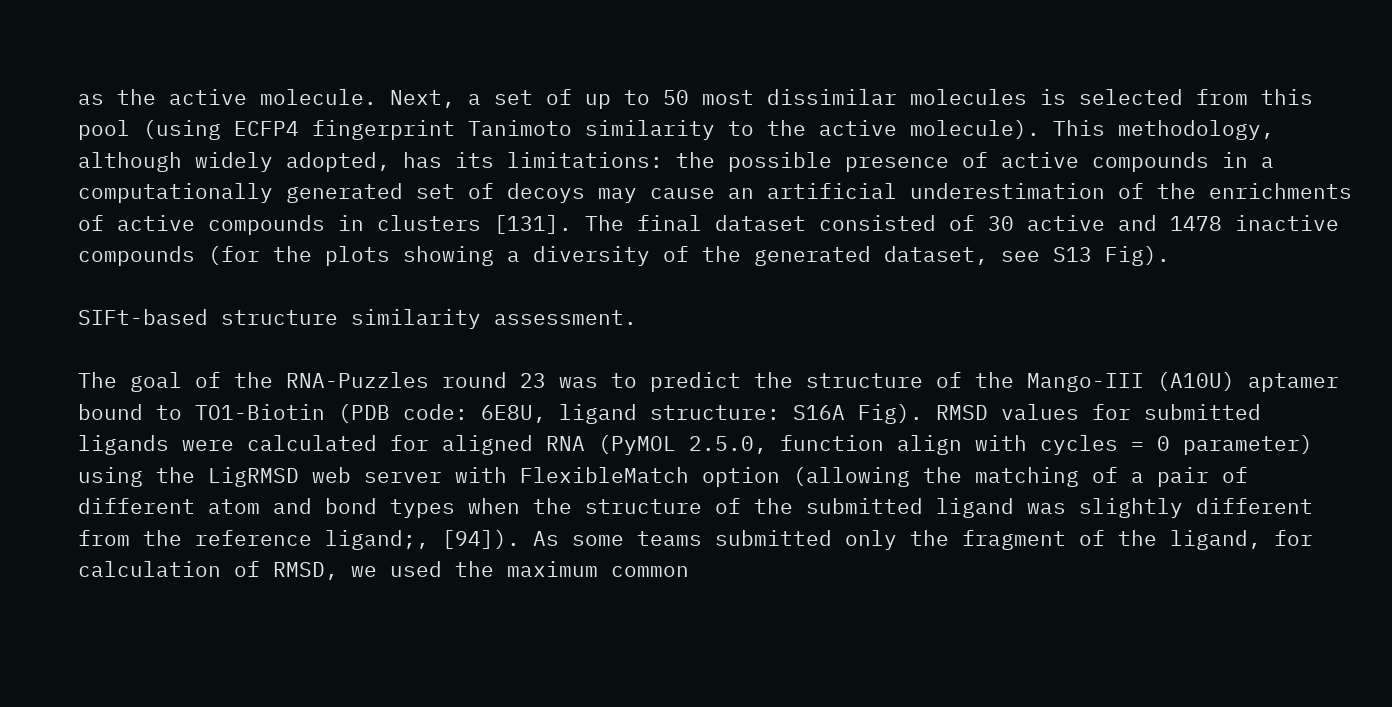as the active molecule. Next, a set of up to 50 most dissimilar molecules is selected from this pool (using ECFP4 fingerprint Tanimoto similarity to the active molecule). This methodology, although widely adopted, has its limitations: the possible presence of active compounds in a computationally generated set of decoys may cause an artificial underestimation of the enrichments of active compounds in clusters [131]. The final dataset consisted of 30 active and 1478 inactive compounds (for the plots showing a diversity of the generated dataset, see S13 Fig).

SIFt-based structure similarity assessment.

The goal of the RNA-Puzzles round 23 was to predict the structure of the Mango-III (A10U) aptamer bound to TO1-Biotin (PDB code: 6E8U, ligand structure: S16A Fig). RMSD values for submitted ligands were calculated for aligned RNA (PyMOL 2.5.0, function align with cycles = 0 parameter) using the LigRMSD web server with FlexibleMatch option (allowing the matching of a pair of different atom and bond types when the structure of the submitted ligand was slightly different from the reference ligand;, [94]). As some teams submitted only the fragment of the ligand, for calculation of RMSD, we used the maximum common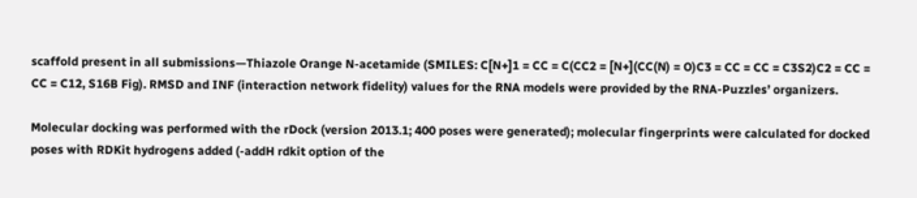scaffold present in all submissions—Thiazole Orange N-acetamide (SMILES: C[N+]1 = CC = C(CC2 = [N+](CC(N) = O)C3 = CC = CC = C3S2)C2 = CC = CC = C12, S16B Fig). RMSD and INF (interaction network fidelity) values for the RNA models were provided by the RNA-Puzzles’ organizers.

Molecular docking was performed with the rDock (version 2013.1; 400 poses were generated); molecular fingerprints were calculated for docked poses with RDKit hydrogens added (-addH rdkit option of the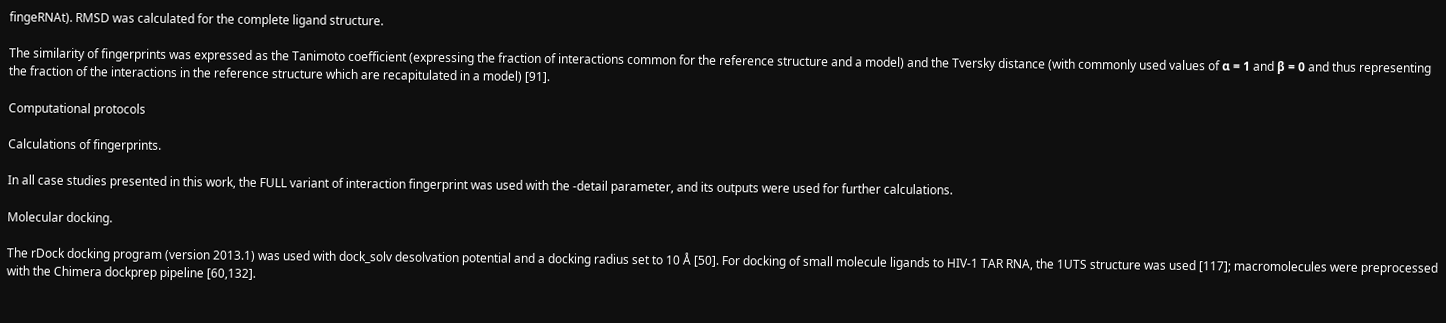fingeRNAt). RMSD was calculated for the complete ligand structure.

The similarity of fingerprints was expressed as the Tanimoto coefficient (expressing the fraction of interactions common for the reference structure and a model) and the Tversky distance (with commonly used values of α = 1 and β = 0 and thus representing the fraction of the interactions in the reference structure which are recapitulated in a model) [91].

Computational protocols

Calculations of fingerprints.

In all case studies presented in this work, the FULL variant of interaction fingerprint was used with the -detail parameter, and its outputs were used for further calculations.

Molecular docking.

The rDock docking program (version 2013.1) was used with dock_solv desolvation potential and a docking radius set to 10 Å [50]. For docking of small molecule ligands to HIV-1 TAR RNA, the 1UTS structure was used [117]; macromolecules were preprocessed with the Chimera dockprep pipeline [60,132].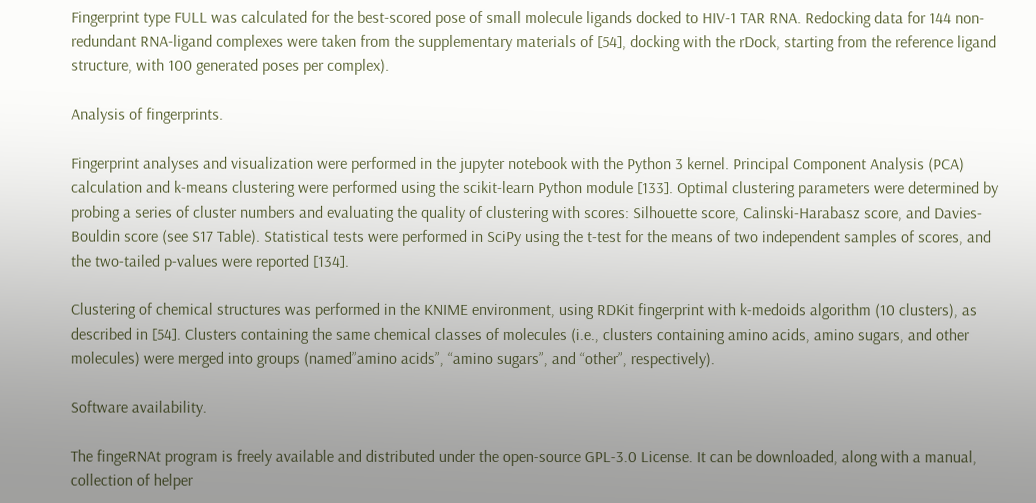Fingerprint type FULL was calculated for the best-scored pose of small molecule ligands docked to HIV-1 TAR RNA. Redocking data for 144 non-redundant RNA-ligand complexes were taken from the supplementary materials of [54], docking with the rDock, starting from the reference ligand structure, with 100 generated poses per complex).

Analysis of fingerprints.

Fingerprint analyses and visualization were performed in the jupyter notebook with the Python 3 kernel. Principal Component Analysis (PCA) calculation and k-means clustering were performed using the scikit-learn Python module [133]. Optimal clustering parameters were determined by probing a series of cluster numbers and evaluating the quality of clustering with scores: Silhouette score, Calinski-Harabasz score, and Davies-Bouldin score (see S17 Table). Statistical tests were performed in SciPy using the t-test for the means of two independent samples of scores, and the two-tailed p-values were reported [134].

Clustering of chemical structures was performed in the KNIME environment, using RDKit fingerprint with k-medoids algorithm (10 clusters), as described in [54]. Clusters containing the same chemical classes of molecules (i.e., clusters containing amino acids, amino sugars, and other molecules) were merged into groups (named”amino acids”, “amino sugars”, and “other”, respectively).

Software availability.

The fingeRNAt program is freely available and distributed under the open-source GPL-3.0 License. It can be downloaded, along with a manual, collection of helper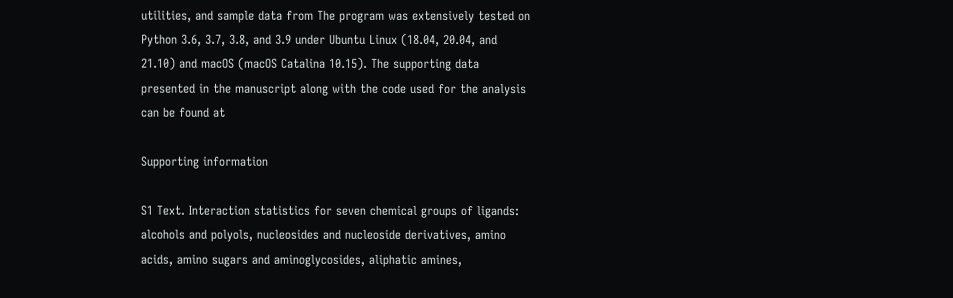utilities, and sample data from The program was extensively tested on Python 3.6, 3.7, 3.8, and 3.9 under Ubuntu Linux (18.04, 20.04, and 21.10) and macOS (macOS Catalina 10.15). The supporting data presented in the manuscript along with the code used for the analysis can be found at

Supporting information

S1 Text. Interaction statistics for seven chemical groups of ligands: alcohols and polyols, nucleosides and nucleoside derivatives, amino acids, amino sugars and aminoglycosides, aliphatic amines,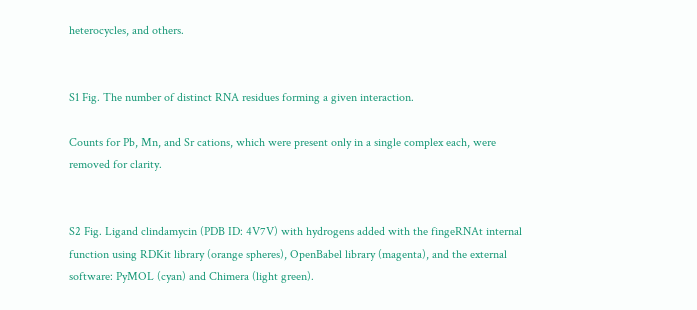heterocycles, and others.


S1 Fig. The number of distinct RNA residues forming a given interaction.

Counts for Pb, Mn, and Sr cations, which were present only in a single complex each, were removed for clarity.


S2 Fig. Ligand clindamycin (PDB ID: 4V7V) with hydrogens added with the fingeRNAt internal function using RDKit library (orange spheres), OpenBabel library (magenta), and the external software: PyMOL (cyan) and Chimera (light green).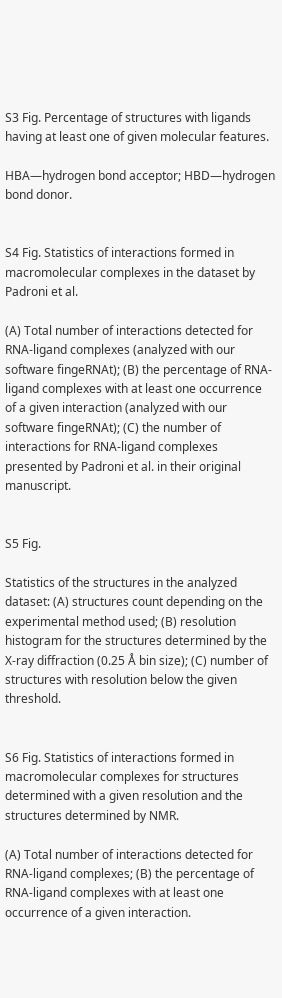S3 Fig. Percentage of structures with ligands having at least one of given molecular features.

HBA—hydrogen bond acceptor; HBD—hydrogen bond donor.


S4 Fig. Statistics of interactions formed in macromolecular complexes in the dataset by Padroni et al.

(A) Total number of interactions detected for RNA-ligand complexes (analyzed with our software fingeRNAt); (B) the percentage of RNA-ligand complexes with at least one occurrence of a given interaction (analyzed with our software fingeRNAt); (C) the number of interactions for RNA-ligand complexes presented by Padroni et al. in their original manuscript.


S5 Fig.

Statistics of the structures in the analyzed dataset: (A) structures count depending on the experimental method used; (B) resolution histogram for the structures determined by the X-ray diffraction (0.25 Å bin size); (C) number of structures with resolution below the given threshold.


S6 Fig. Statistics of interactions formed in macromolecular complexes for structures determined with a given resolution and the structures determined by NMR.

(A) Total number of interactions detected for RNA-ligand complexes; (B) the percentage of RNA-ligand complexes with at least one occurrence of a given interaction.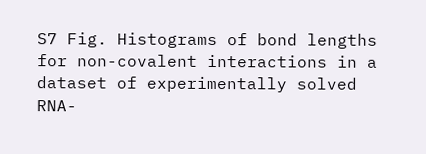S7 Fig. Histograms of bond lengths for non-covalent interactions in a dataset of experimentally solved RNA-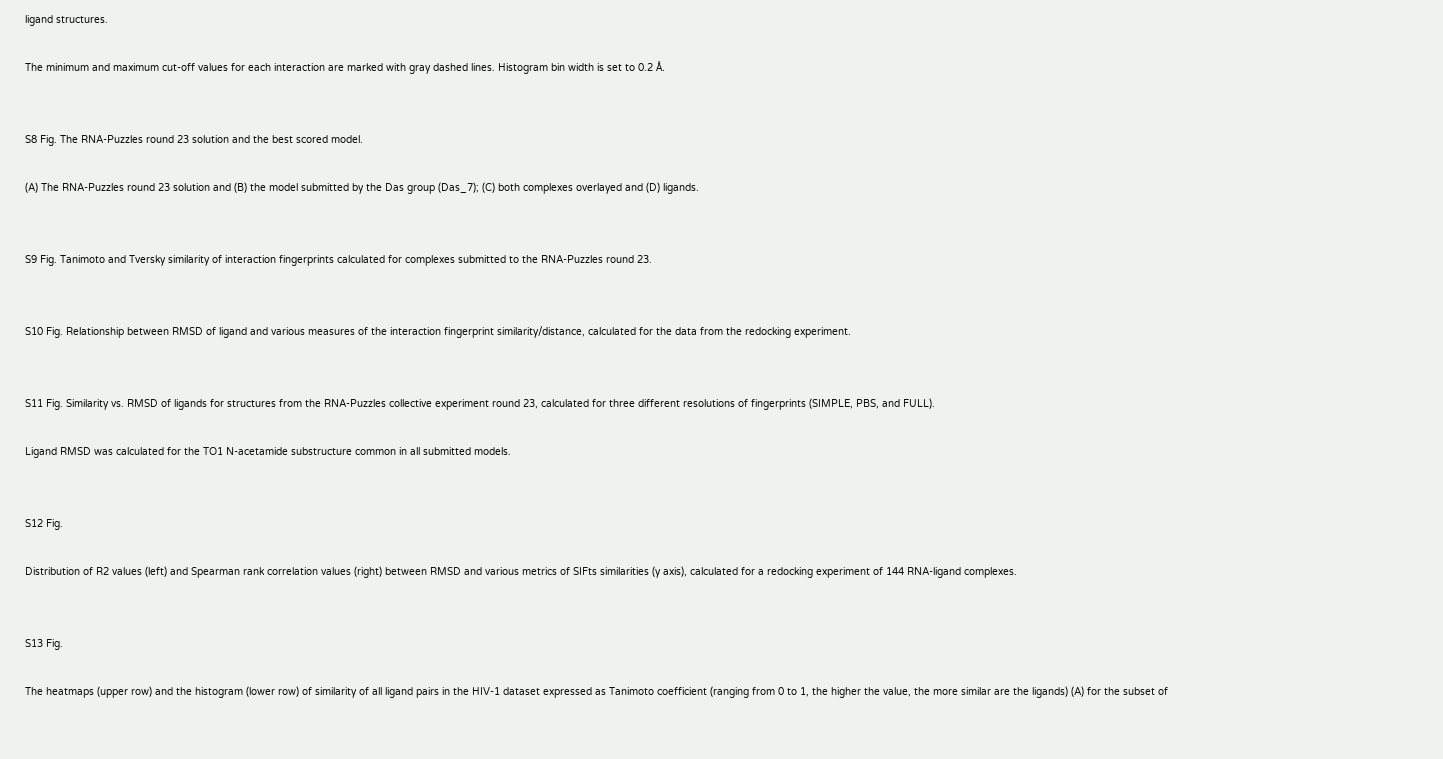ligand structures.

The minimum and maximum cut-off values for each interaction are marked with gray dashed lines. Histogram bin width is set to 0.2 Å.


S8 Fig. The RNA-Puzzles round 23 solution and the best scored model.

(A) The RNA-Puzzles round 23 solution and (B) the model submitted by the Das group (Das_7); (C) both complexes overlayed and (D) ligands.


S9 Fig. Tanimoto and Tversky similarity of interaction fingerprints calculated for complexes submitted to the RNA-Puzzles round 23.


S10 Fig. Relationship between RMSD of ligand and various measures of the interaction fingerprint similarity/distance, calculated for the data from the redocking experiment.


S11 Fig. Similarity vs. RMSD of ligands for structures from the RNA-Puzzles collective experiment round 23, calculated for three different resolutions of fingerprints (SIMPLE, PBS, and FULL).

Ligand RMSD was calculated for the TO1 N-acetamide substructure common in all submitted models.


S12 Fig.

Distribution of R2 values (left) and Spearman rank correlation values (right) between RMSD and various metrics of SIFts similarities (y axis), calculated for a redocking experiment of 144 RNA-ligand complexes.


S13 Fig.

The heatmaps (upper row) and the histogram (lower row) of similarity of all ligand pairs in the HIV-1 dataset expressed as Tanimoto coefficient (ranging from 0 to 1, the higher the value, the more similar are the ligands) (A) for the subset of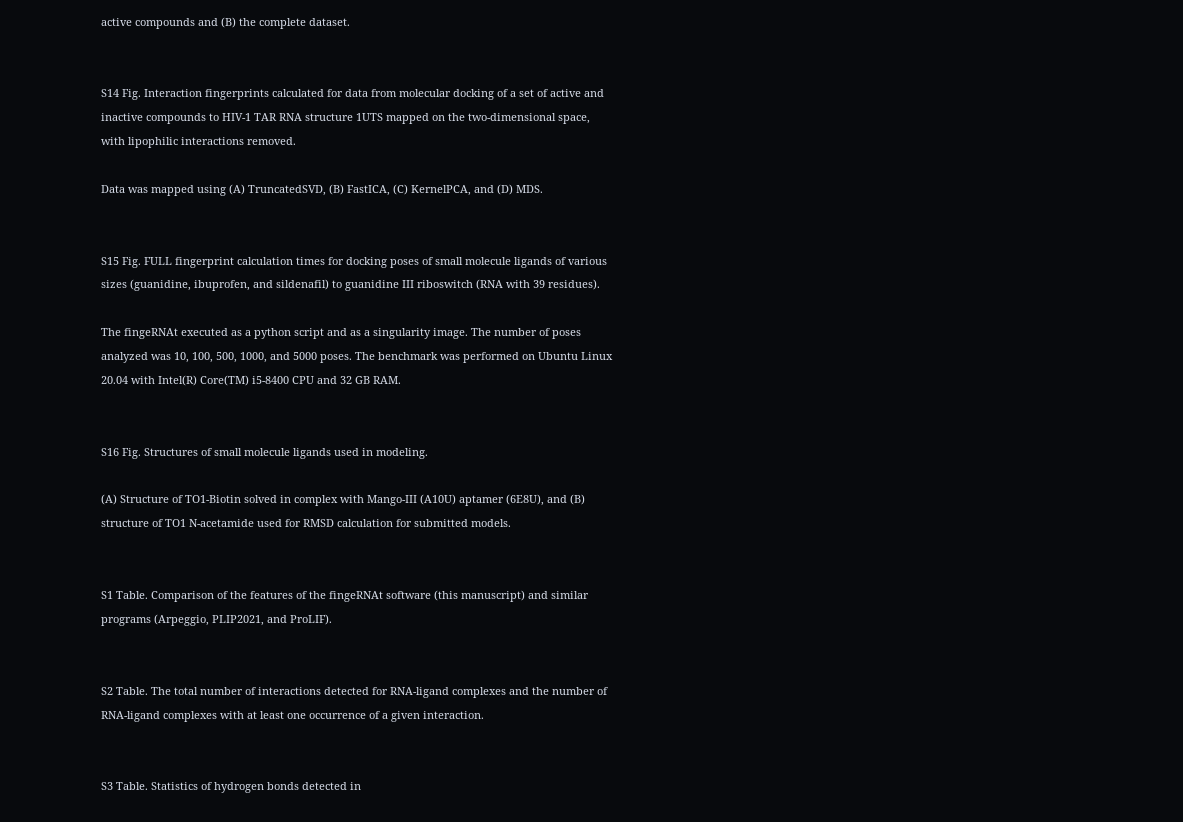active compounds and (B) the complete dataset.


S14 Fig. Interaction fingerprints calculated for data from molecular docking of a set of active and inactive compounds to HIV-1 TAR RNA structure 1UTS mapped on the two-dimensional space, with lipophilic interactions removed.

Data was mapped using (A) TruncatedSVD, (B) FastICA, (C) KernelPCA, and (D) MDS.


S15 Fig. FULL fingerprint calculation times for docking poses of small molecule ligands of various sizes (guanidine, ibuprofen, and sildenafil) to guanidine III riboswitch (RNA with 39 residues).

The fingeRNAt executed as a python script and as a singularity image. The number of poses analyzed was 10, 100, 500, 1000, and 5000 poses. The benchmark was performed on Ubuntu Linux 20.04 with Intel(R) Core(TM) i5-8400 CPU and 32 GB RAM.


S16 Fig. Structures of small molecule ligands used in modeling.

(A) Structure of TO1-Biotin solved in complex with Mango-III (A10U) aptamer (6E8U), and (B) structure of TO1 N-acetamide used for RMSD calculation for submitted models.


S1 Table. Comparison of the features of the fingeRNAt software (this manuscript) and similar programs (Arpeggio, PLIP2021, and ProLIF).


S2 Table. The total number of interactions detected for RNA-ligand complexes and the number of RNA-ligand complexes with at least one occurrence of a given interaction.


S3 Table. Statistics of hydrogen bonds detected in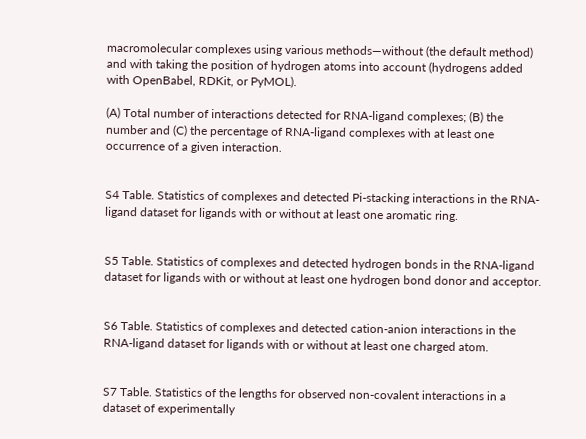macromolecular complexes using various methods—without (the default method) and with taking the position of hydrogen atoms into account (hydrogens added with OpenBabel, RDKit, or PyMOL).

(A) Total number of interactions detected for RNA-ligand complexes; (B) the number and (C) the percentage of RNA-ligand complexes with at least one occurrence of a given interaction.


S4 Table. Statistics of complexes and detected Pi-stacking interactions in the RNA-ligand dataset for ligands with or without at least one aromatic ring.


S5 Table. Statistics of complexes and detected hydrogen bonds in the RNA-ligand dataset for ligands with or without at least one hydrogen bond donor and acceptor.


S6 Table. Statistics of complexes and detected cation-anion interactions in the RNA-ligand dataset for ligands with or without at least one charged atom.


S7 Table. Statistics of the lengths for observed non-covalent interactions in a dataset of experimentally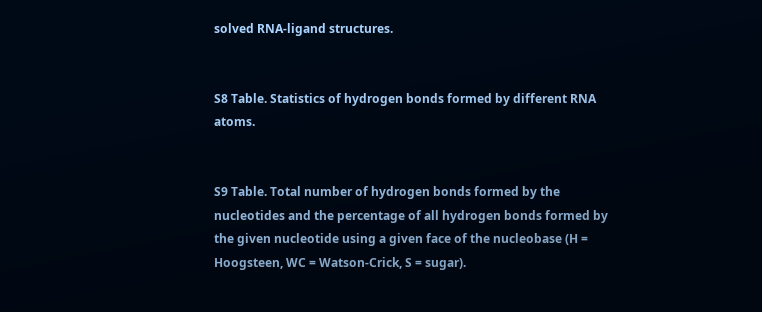solved RNA-ligand structures.


S8 Table. Statistics of hydrogen bonds formed by different RNA atoms.


S9 Table. Total number of hydrogen bonds formed by the nucleotides and the percentage of all hydrogen bonds formed by the given nucleotide using a given face of the nucleobase (H = Hoogsteen, WC = Watson-Crick, S = sugar).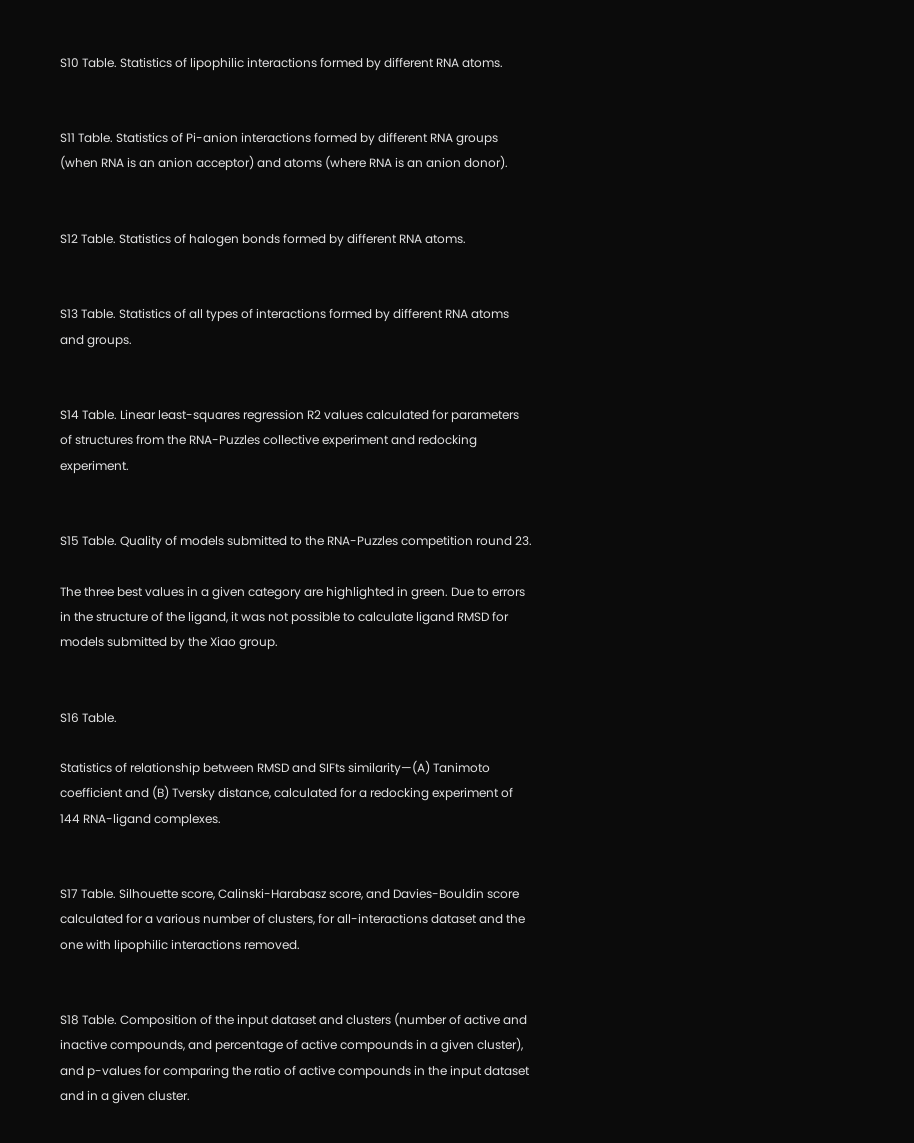S10 Table. Statistics of lipophilic interactions formed by different RNA atoms.


S11 Table. Statistics of Pi-anion interactions formed by different RNA groups (when RNA is an anion acceptor) and atoms (where RNA is an anion donor).


S12 Table. Statistics of halogen bonds formed by different RNA atoms.


S13 Table. Statistics of all types of interactions formed by different RNA atoms and groups.


S14 Table. Linear least-squares regression R2 values calculated for parameters of structures from the RNA-Puzzles collective experiment and redocking experiment.


S15 Table. Quality of models submitted to the RNA-Puzzles competition round 23.

The three best values in a given category are highlighted in green. Due to errors in the structure of the ligand, it was not possible to calculate ligand RMSD for models submitted by the Xiao group.


S16 Table.

Statistics of relationship between RMSD and SIFts similarity—(A) Tanimoto coefficient and (B) Tversky distance, calculated for a redocking experiment of 144 RNA-ligand complexes.


S17 Table. Silhouette score, Calinski-Harabasz score, and Davies-Bouldin score calculated for a various number of clusters, for all-interactions dataset and the one with lipophilic interactions removed.


S18 Table. Composition of the input dataset and clusters (number of active and inactive compounds, and percentage of active compounds in a given cluster), and p-values for comparing the ratio of active compounds in the input dataset and in a given cluster.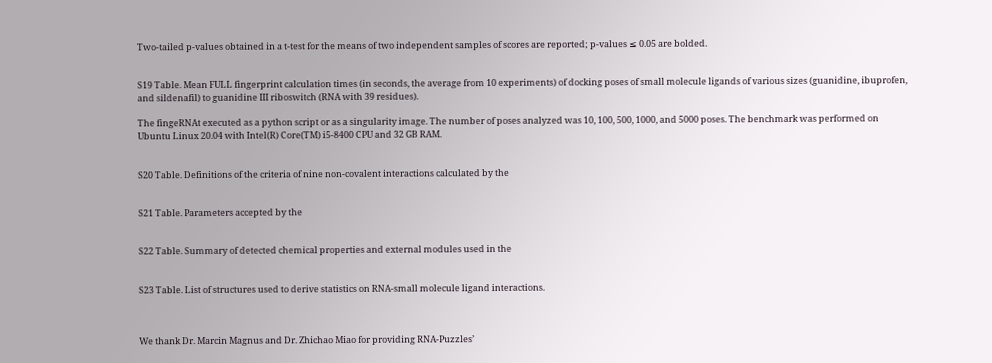Two-tailed p-values obtained in a t-test for the means of two independent samples of scores are reported; p-values ≤ 0.05 are bolded.


S19 Table. Mean FULL fingerprint calculation times (in seconds, the average from 10 experiments) of docking poses of small molecule ligands of various sizes (guanidine, ibuprofen, and sildenafil) to guanidine III riboswitch (RNA with 39 residues).

The fingeRNAt executed as a python script or as a singularity image. The number of poses analyzed was 10, 100, 500, 1000, and 5000 poses. The benchmark was performed on Ubuntu Linux 20.04 with Intel(R) Core(TM) i5-8400 CPU and 32 GB RAM.


S20 Table. Definitions of the criteria of nine non-covalent interactions calculated by the


S21 Table. Parameters accepted by the


S22 Table. Summary of detected chemical properties and external modules used in the


S23 Table. List of structures used to derive statistics on RNA-small molecule ligand interactions.



We thank Dr. Marcin Magnus and Dr. Zhichao Miao for providing RNA-Puzzles’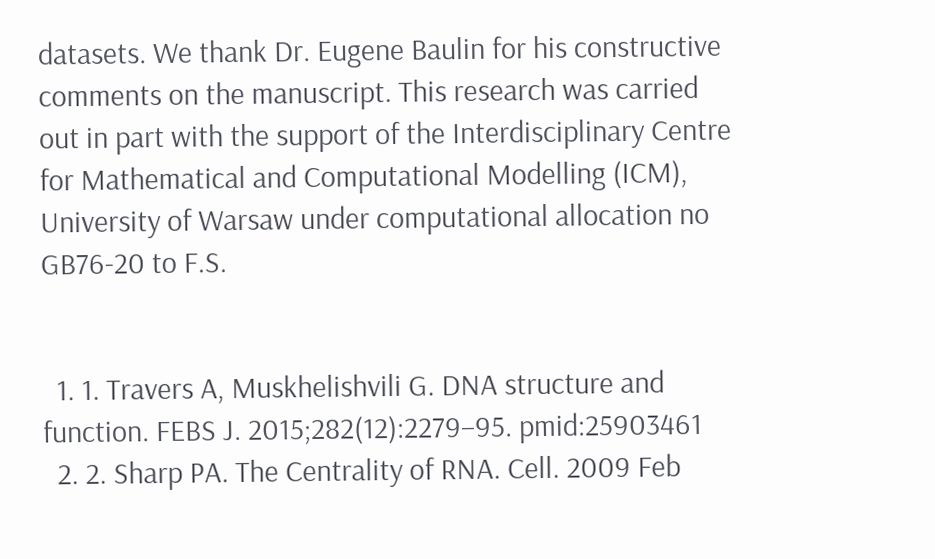datasets. We thank Dr. Eugene Baulin for his constructive comments on the manuscript. This research was carried out in part with the support of the Interdisciplinary Centre for Mathematical and Computational Modelling (ICM), University of Warsaw under computational allocation no GB76-20 to F.S.


  1. 1. Travers A, Muskhelishvili G. DNA structure and function. FEBS J. 2015;282(12):2279–95. pmid:25903461
  2. 2. Sharp PA. The Centrality of RNA. Cell. 2009 Feb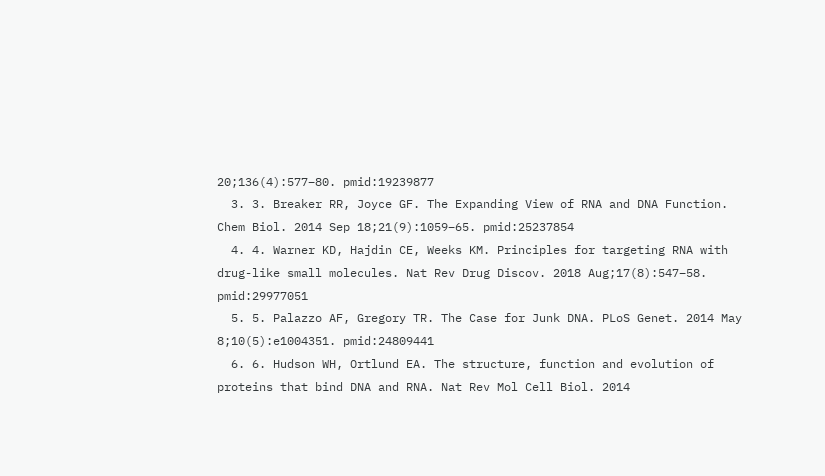20;136(4):577–80. pmid:19239877
  3. 3. Breaker RR, Joyce GF. The Expanding View of RNA and DNA Function. Chem Biol. 2014 Sep 18;21(9):1059–65. pmid:25237854
  4. 4. Warner KD, Hajdin CE, Weeks KM. Principles for targeting RNA with drug-like small molecules. Nat Rev Drug Discov. 2018 Aug;17(8):547–58. pmid:29977051
  5. 5. Palazzo AF, Gregory TR. The Case for Junk DNA. PLoS Genet. 2014 May 8;10(5):e1004351. pmid:24809441
  6. 6. Hudson WH, Ortlund EA. The structure, function and evolution of proteins that bind DNA and RNA. Nat Rev Mol Cell Biol. 2014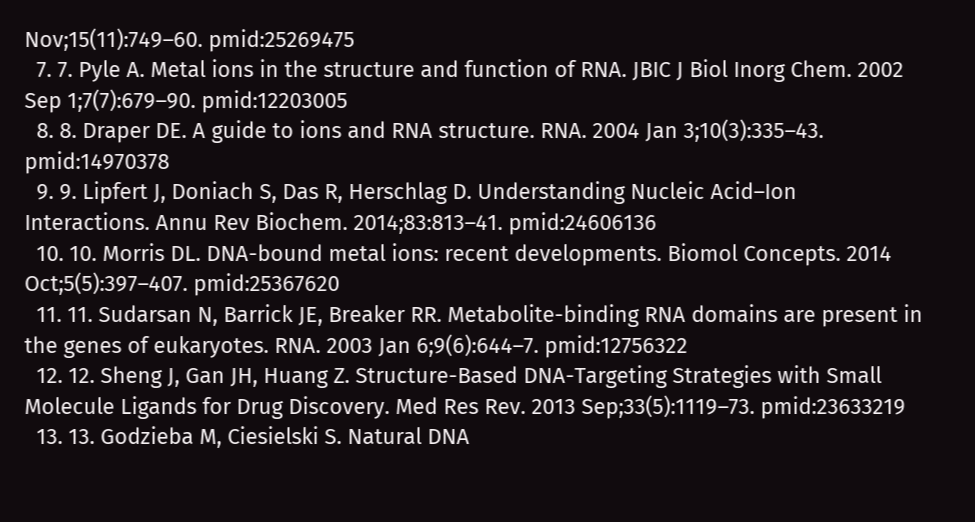Nov;15(11):749–60. pmid:25269475
  7. 7. Pyle A. Metal ions in the structure and function of RNA. JBIC J Biol Inorg Chem. 2002 Sep 1;7(7):679–90. pmid:12203005
  8. 8. Draper DE. A guide to ions and RNA structure. RNA. 2004 Jan 3;10(3):335–43. pmid:14970378
  9. 9. Lipfert J, Doniach S, Das R, Herschlag D. Understanding Nucleic Acid–Ion Interactions. Annu Rev Biochem. 2014;83:813–41. pmid:24606136
  10. 10. Morris DL. DNA-bound metal ions: recent developments. Biomol Concepts. 2014 Oct;5(5):397–407. pmid:25367620
  11. 11. Sudarsan N, Barrick JE, Breaker RR. Metabolite-binding RNA domains are present in the genes of eukaryotes. RNA. 2003 Jan 6;9(6):644–7. pmid:12756322
  12. 12. Sheng J, Gan JH, Huang Z. Structure-Based DNA-Targeting Strategies with Small Molecule Ligands for Drug Discovery. Med Res Rev. 2013 Sep;33(5):1119–73. pmid:23633219
  13. 13. Godzieba M, Ciesielski S. Natural DNA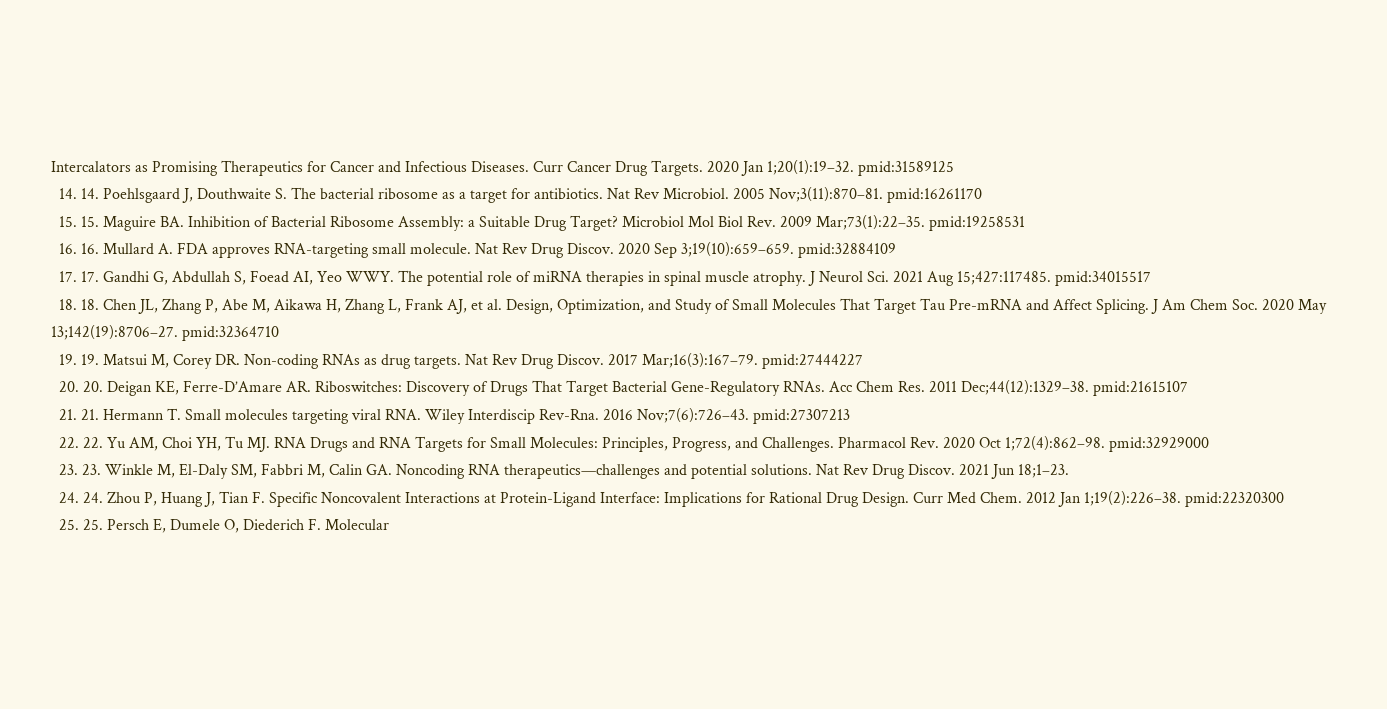Intercalators as Promising Therapeutics for Cancer and Infectious Diseases. Curr Cancer Drug Targets. 2020 Jan 1;20(1):19–32. pmid:31589125
  14. 14. Poehlsgaard J, Douthwaite S. The bacterial ribosome as a target for antibiotics. Nat Rev Microbiol. 2005 Nov;3(11):870–81. pmid:16261170
  15. 15. Maguire BA. Inhibition of Bacterial Ribosome Assembly: a Suitable Drug Target? Microbiol Mol Biol Rev. 2009 Mar;73(1):22–35. pmid:19258531
  16. 16. Mullard A. FDA approves RNA-targeting small molecule. Nat Rev Drug Discov. 2020 Sep 3;19(10):659–659. pmid:32884109
  17. 17. Gandhi G, Abdullah S, Foead AI, Yeo WWY. The potential role of miRNA therapies in spinal muscle atrophy. J Neurol Sci. 2021 Aug 15;427:117485. pmid:34015517
  18. 18. Chen JL, Zhang P, Abe M, Aikawa H, Zhang L, Frank AJ, et al. Design, Optimization, and Study of Small Molecules That Target Tau Pre-mRNA and Affect Splicing. J Am Chem Soc. 2020 May 13;142(19):8706–27. pmid:32364710
  19. 19. Matsui M, Corey DR. Non-coding RNAs as drug targets. Nat Rev Drug Discov. 2017 Mar;16(3):167–79. pmid:27444227
  20. 20. Deigan KE, Ferre-D’Amare AR. Riboswitches: Discovery of Drugs That Target Bacterial Gene-Regulatory RNAs. Acc Chem Res. 2011 Dec;44(12):1329–38. pmid:21615107
  21. 21. Hermann T. Small molecules targeting viral RNA. Wiley Interdiscip Rev-Rna. 2016 Nov;7(6):726–43. pmid:27307213
  22. 22. Yu AM, Choi YH, Tu MJ. RNA Drugs and RNA Targets for Small Molecules: Principles, Progress, and Challenges. Pharmacol Rev. 2020 Oct 1;72(4):862–98. pmid:32929000
  23. 23. Winkle M, El-Daly SM, Fabbri M, Calin GA. Noncoding RNA therapeutics—challenges and potential solutions. Nat Rev Drug Discov. 2021 Jun 18;1–23.
  24. 24. Zhou P, Huang J, Tian F. Specific Noncovalent Interactions at Protein-Ligand Interface: Implications for Rational Drug Design. Curr Med Chem. 2012 Jan 1;19(2):226–38. pmid:22320300
  25. 25. Persch E, Dumele O, Diederich F. Molecular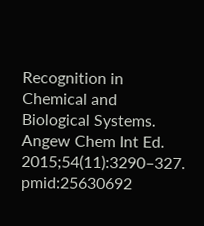Recognition in Chemical and Biological Systems. Angew Chem Int Ed. 2015;54(11):3290–327. pmid:25630692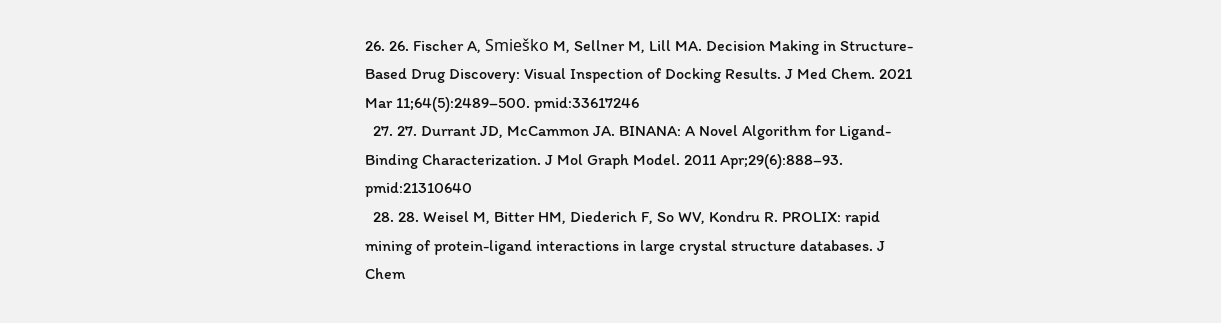26. 26. Fischer A, Smieško M, Sellner M, Lill MA. Decision Making in Structure-Based Drug Discovery: Visual Inspection of Docking Results. J Med Chem. 2021 Mar 11;64(5):2489–500. pmid:33617246
  27. 27. Durrant JD, McCammon JA. BINANA: A Novel Algorithm for Ligand-Binding Characterization. J Mol Graph Model. 2011 Apr;29(6):888–93. pmid:21310640
  28. 28. Weisel M, Bitter HM, Diederich F, So WV, Kondru R. PROLIX: rapid mining of protein-ligand interactions in large crystal structure databases. J Chem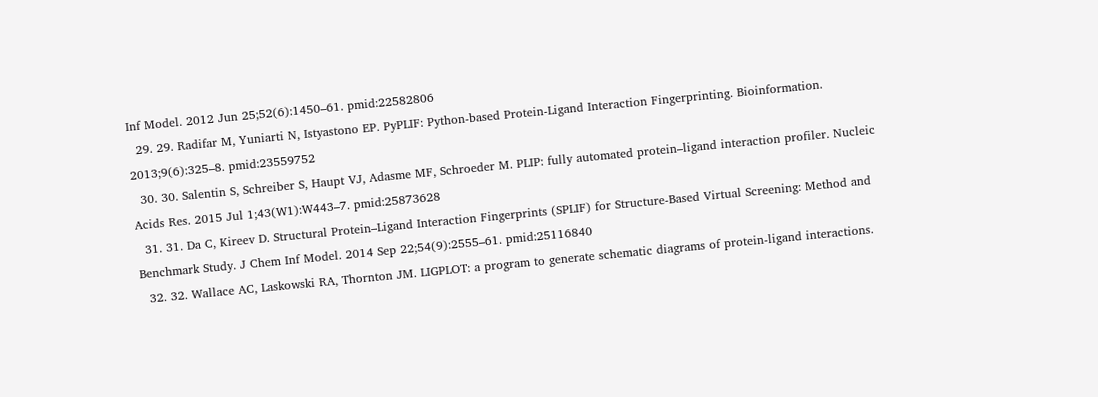Inf Model. 2012 Jun 25;52(6):1450–61. pmid:22582806
  29. 29. Radifar M, Yuniarti N, Istyastono EP. PyPLIF: Python-based Protein-Ligand Interaction Fingerprinting. Bioinformation. 2013;9(6):325–8. pmid:23559752
  30. 30. Salentin S, Schreiber S, Haupt VJ, Adasme MF, Schroeder M. PLIP: fully automated protein–ligand interaction profiler. Nucleic Acids Res. 2015 Jul 1;43(W1):W443–7. pmid:25873628
  31. 31. Da C, Kireev D. Structural Protein–Ligand Interaction Fingerprints (SPLIF) for Structure-Based Virtual Screening: Method and Benchmark Study. J Chem Inf Model. 2014 Sep 22;54(9):2555–61. pmid:25116840
  32. 32. Wallace AC, Laskowski RA, Thornton JM. LIGPLOT: a program to generate schematic diagrams of protein-ligand interactions.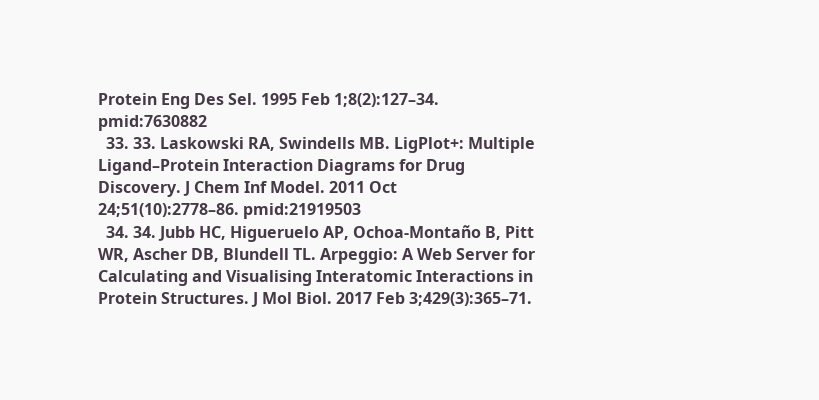Protein Eng Des Sel. 1995 Feb 1;8(2):127–34. pmid:7630882
  33. 33. Laskowski RA, Swindells MB. LigPlot+: Multiple Ligand–Protein Interaction Diagrams for Drug Discovery. J Chem Inf Model. 2011 Oct 24;51(10):2778–86. pmid:21919503
  34. 34. Jubb HC, Higueruelo AP, Ochoa-Montaño B, Pitt WR, Ascher DB, Blundell TL. Arpeggio: A Web Server for Calculating and Visualising Interatomic Interactions in Protein Structures. J Mol Biol. 2017 Feb 3;429(3):365–71.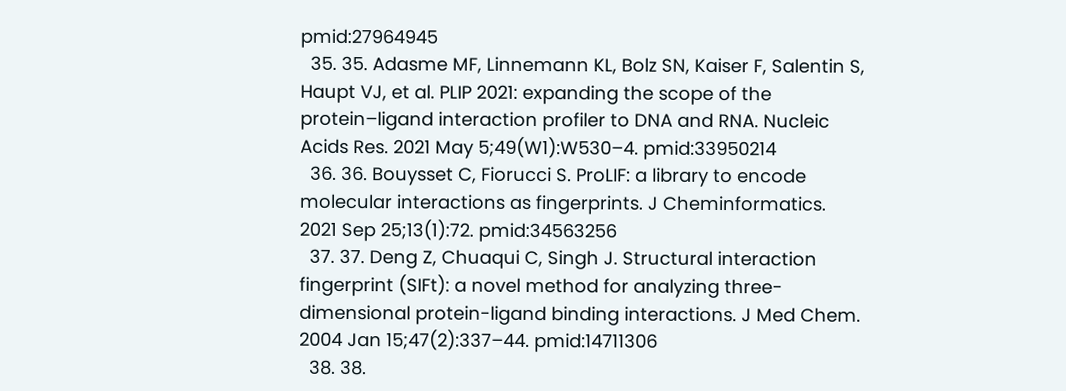pmid:27964945
  35. 35. Adasme MF, Linnemann KL, Bolz SN, Kaiser F, Salentin S, Haupt VJ, et al. PLIP 2021: expanding the scope of the protein–ligand interaction profiler to DNA and RNA. Nucleic Acids Res. 2021 May 5;49(W1):W530–4. pmid:33950214
  36. 36. Bouysset C, Fiorucci S. ProLIF: a library to encode molecular interactions as fingerprints. J Cheminformatics. 2021 Sep 25;13(1):72. pmid:34563256
  37. 37. Deng Z, Chuaqui C, Singh J. Structural interaction fingerprint (SIFt): a novel method for analyzing three-dimensional protein-ligand binding interactions. J Med Chem. 2004 Jan 15;47(2):337–44. pmid:14711306
  38. 38.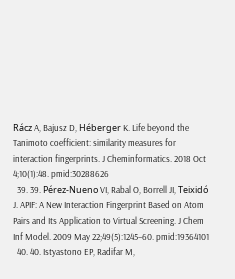Rácz A, Bajusz D, Héberger K. Life beyond the Tanimoto coefficient: similarity measures for interaction fingerprints. J Cheminformatics. 2018 Oct 4;10(1):48. pmid:30288626
  39. 39. Pérez-Nueno VI, Rabal O, Borrell JI, Teixidó J. APIF: A New Interaction Fingerprint Based on Atom Pairs and Its Application to Virtual Screening. J Chem Inf Model. 2009 May 22;49(5):1245–60. pmid:19364101
  40. 40. Istyastono EP, Radifar M,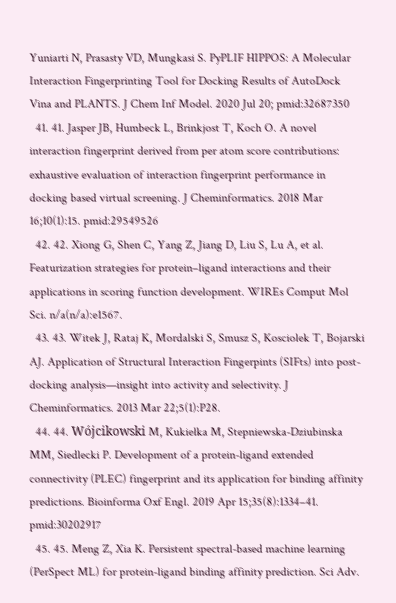Yuniarti N, Prasasty VD, Mungkasi S. PyPLIF HIPPOS: A Molecular Interaction Fingerprinting Tool for Docking Results of AutoDock Vina and PLANTS. J Chem Inf Model. 2020 Jul 20; pmid:32687350
  41. 41. Jasper JB, Humbeck L, Brinkjost T, Koch O. A novel interaction fingerprint derived from per atom score contributions: exhaustive evaluation of interaction fingerprint performance in docking based virtual screening. J Cheminformatics. 2018 Mar 16;10(1):15. pmid:29549526
  42. 42. Xiong G, Shen C, Yang Z, Jiang D, Liu S, Lu A, et al. Featurization strategies for protein–ligand interactions and their applications in scoring function development. WIREs Comput Mol Sci. n/a(n/a):e1567.
  43. 43. Witek J, Rataj K, Mordalski S, Smusz S, Kosciolek T, Bojarski AJ. Application of Structural Interaction Fingerpints (SIFts) into post-docking analysis—insight into activity and selectivity. J Cheminformatics. 2013 Mar 22;5(1):P28.
  44. 44. Wójcikowski M, Kukiełka M, Stepniewska-Dziubinska MM, Siedlecki P. Development of a protein-ligand extended connectivity (PLEC) fingerprint and its application for binding affinity predictions. Bioinforma Oxf Engl. 2019 Apr 15;35(8):1334–41. pmid:30202917
  45. 45. Meng Z, Xia K. Persistent spectral-based machine learning (PerSpect ML) for protein-ligand binding affinity prediction. Sci Adv.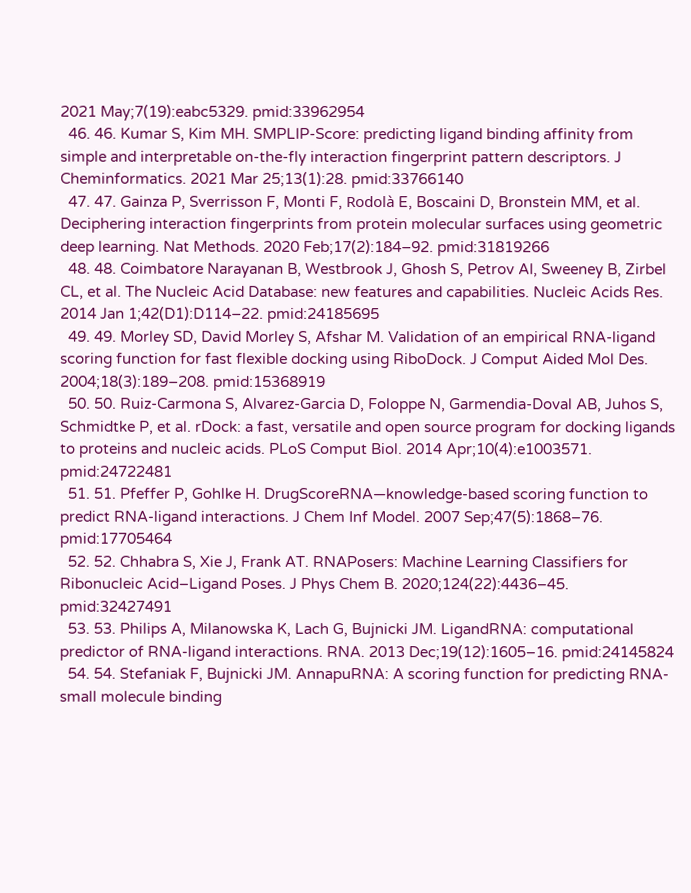2021 May;7(19):eabc5329. pmid:33962954
  46. 46. Kumar S, Kim MH. SMPLIP-Score: predicting ligand binding affinity from simple and interpretable on-the-fly interaction fingerprint pattern descriptors. J Cheminformatics. 2021 Mar 25;13(1):28. pmid:33766140
  47. 47. Gainza P, Sverrisson F, Monti F, Rodolà E, Boscaini D, Bronstein MM, et al. Deciphering interaction fingerprints from protein molecular surfaces using geometric deep learning. Nat Methods. 2020 Feb;17(2):184–92. pmid:31819266
  48. 48. Coimbatore Narayanan B, Westbrook J, Ghosh S, Petrov AI, Sweeney B, Zirbel CL, et al. The Nucleic Acid Database: new features and capabilities. Nucleic Acids Res. 2014 Jan 1;42(D1):D114–22. pmid:24185695
  49. 49. Morley SD, David Morley S, Afshar M. Validation of an empirical RNA-ligand scoring function for fast flexible docking using RiboDock. J Comput Aided Mol Des. 2004;18(3):189–208. pmid:15368919
  50. 50. Ruiz-Carmona S, Alvarez-Garcia D, Foloppe N, Garmendia-Doval AB, Juhos S, Schmidtke P, et al. rDock: a fast, versatile and open source program for docking ligands to proteins and nucleic acids. PLoS Comput Biol. 2014 Apr;10(4):e1003571. pmid:24722481
  51. 51. Pfeffer P, Gohlke H. DrugScoreRNA—knowledge-based scoring function to predict RNA-ligand interactions. J Chem Inf Model. 2007 Sep;47(5):1868–76. pmid:17705464
  52. 52. Chhabra S, Xie J, Frank AT. RNAPosers: Machine Learning Classifiers for Ribonucleic Acid–Ligand Poses. J Phys Chem B. 2020;124(22):4436–45. pmid:32427491
  53. 53. Philips A, Milanowska K, Lach G, Bujnicki JM. LigandRNA: computational predictor of RNA-ligand interactions. RNA. 2013 Dec;19(12):1605–16. pmid:24145824
  54. 54. Stefaniak F, Bujnicki JM. AnnapuRNA: A scoring function for predicting RNA-small molecule binding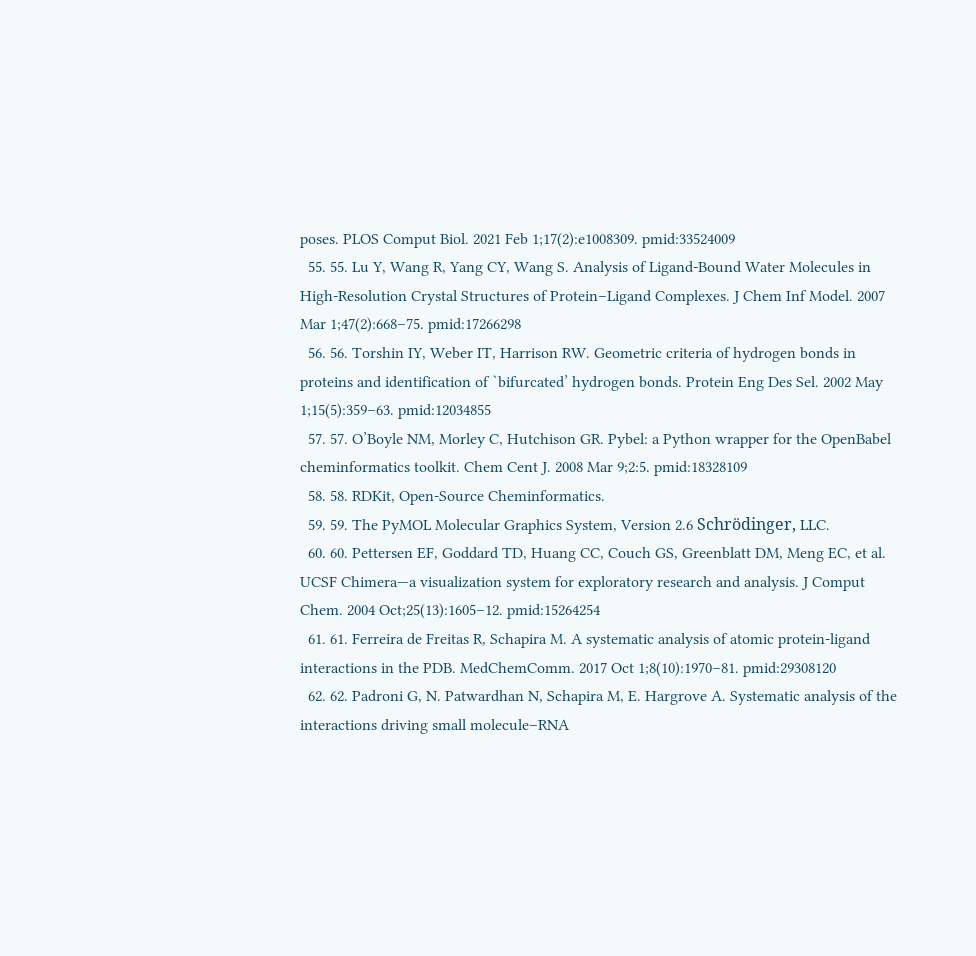poses. PLOS Comput Biol. 2021 Feb 1;17(2):e1008309. pmid:33524009
  55. 55. Lu Y, Wang R, Yang CY, Wang S. Analysis of Ligand-Bound Water Molecules in High-Resolution Crystal Structures of Protein−Ligand Complexes. J Chem Inf Model. 2007 Mar 1;47(2):668–75. pmid:17266298
  56. 56. Torshin IY, Weber IT, Harrison RW. Geometric criteria of hydrogen bonds in proteins and identification of `bifurcated’ hydrogen bonds. Protein Eng Des Sel. 2002 May 1;15(5):359–63. pmid:12034855
  57. 57. O’Boyle NM, Morley C, Hutchison GR. Pybel: a Python wrapper for the OpenBabel cheminformatics toolkit. Chem Cent J. 2008 Mar 9;2:5. pmid:18328109
  58. 58. RDKit, Open-Source Cheminformatics.
  59. 59. The PyMOL Molecular Graphics System, Version 2.6 Schrödinger, LLC.
  60. 60. Pettersen EF, Goddard TD, Huang CC, Couch GS, Greenblatt DM, Meng EC, et al. UCSF Chimera—a visualization system for exploratory research and analysis. J Comput Chem. 2004 Oct;25(13):1605–12. pmid:15264254
  61. 61. Ferreira de Freitas R, Schapira M. A systematic analysis of atomic protein-ligand interactions in the PDB. MedChemComm. 2017 Oct 1;8(10):1970–81. pmid:29308120
  62. 62. Padroni G, N. Patwardhan N, Schapira M, E. Hargrove A. Systematic analysis of the interactions driving small molecule–RNA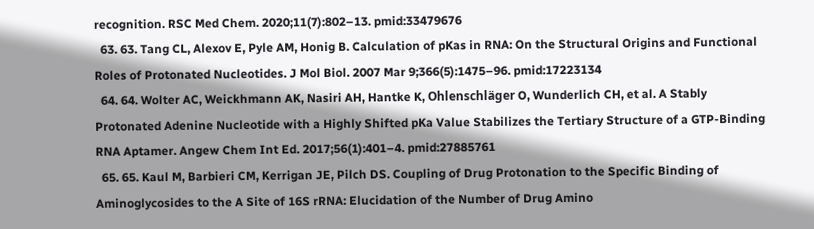recognition. RSC Med Chem. 2020;11(7):802–13. pmid:33479676
  63. 63. Tang CL, Alexov E, Pyle AM, Honig B. Calculation of pKas in RNA: On the Structural Origins and Functional Roles of Protonated Nucleotides. J Mol Biol. 2007 Mar 9;366(5):1475–96. pmid:17223134
  64. 64. Wolter AC, Weickhmann AK, Nasiri AH, Hantke K, Ohlenschläger O, Wunderlich CH, et al. A Stably Protonated Adenine Nucleotide with a Highly Shifted pKa Value Stabilizes the Tertiary Structure of a GTP-Binding RNA Aptamer. Angew Chem Int Ed. 2017;56(1):401–4. pmid:27885761
  65. 65. Kaul M, Barbieri CM, Kerrigan JE, Pilch DS. Coupling of Drug Protonation to the Specific Binding of Aminoglycosides to the A Site of 16S rRNA: Elucidation of the Number of Drug Amino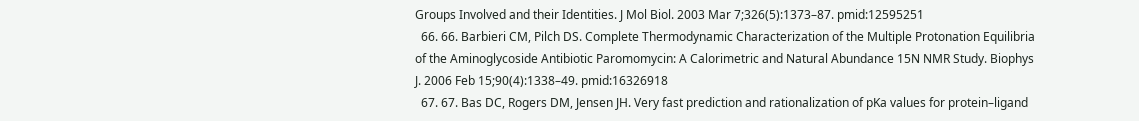Groups Involved and their Identities. J Mol Biol. 2003 Mar 7;326(5):1373–87. pmid:12595251
  66. 66. Barbieri CM, Pilch DS. Complete Thermodynamic Characterization of the Multiple Protonation Equilibria of the Aminoglycoside Antibiotic Paromomycin: A Calorimetric and Natural Abundance 15N NMR Study. Biophys J. 2006 Feb 15;90(4):1338–49. pmid:16326918
  67. 67. Bas DC, Rogers DM, Jensen JH. Very fast prediction and rationalization of pKa values for protein–ligand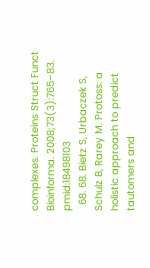complexes. Proteins Struct Funct Bioinforma. 2008;73(3):765–83. pmid:18498103
  68. 68. Bietz S, Urbaczek S, Schulz B, Rarey M. Protoss: a holistic approach to predict tautomers and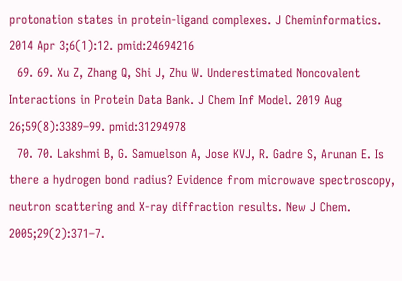protonation states in protein-ligand complexes. J Cheminformatics. 2014 Apr 3;6(1):12. pmid:24694216
  69. 69. Xu Z, Zhang Q, Shi J, Zhu W. Underestimated Noncovalent Interactions in Protein Data Bank. J Chem Inf Model. 2019 Aug 26;59(8):3389–99. pmid:31294978
  70. 70. Lakshmi B, G. Samuelson A, Jose KVJ, R. Gadre S, Arunan E. Is there a hydrogen bond radius? Evidence from microwave spectroscopy, neutron scattering and X-ray diffraction results. New J Chem. 2005;29(2):371–7.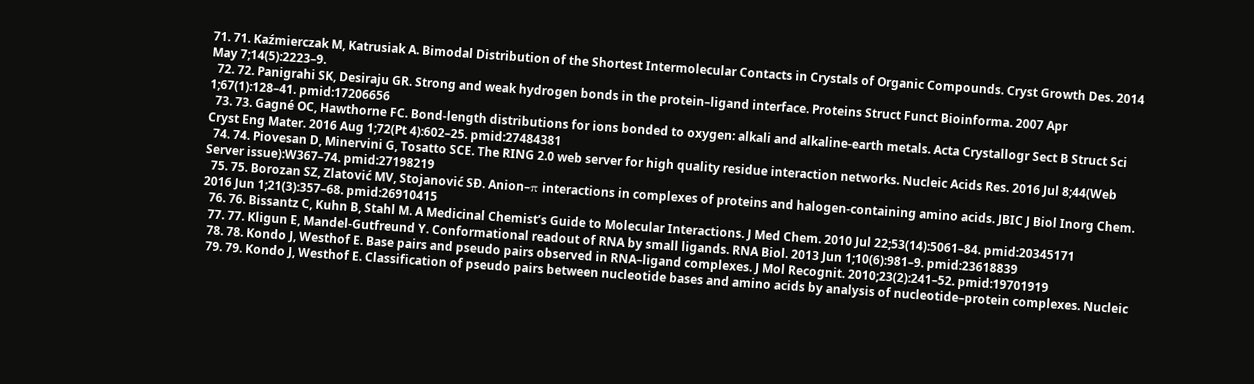71. 71. Kaźmierczak M, Katrusiak A. Bimodal Distribution of the Shortest Intermolecular Contacts in Crystals of Organic Compounds. Cryst Growth Des. 2014 May 7;14(5):2223–9.
  72. 72. Panigrahi SK, Desiraju GR. Strong and weak hydrogen bonds in the protein–ligand interface. Proteins Struct Funct Bioinforma. 2007 Apr 1;67(1):128–41. pmid:17206656
  73. 73. Gagné OC, Hawthorne FC. Bond-length distributions for ions bonded to oxygen: alkali and alkaline-earth metals. Acta Crystallogr Sect B Struct Sci Cryst Eng Mater. 2016 Aug 1;72(Pt 4):602–25. pmid:27484381
  74. 74. Piovesan D, Minervini G, Tosatto SCE. The RING 2.0 web server for high quality residue interaction networks. Nucleic Acids Res. 2016 Jul 8;44(Web Server issue):W367–74. pmid:27198219
  75. 75. Borozan SZ, Zlatović MV, Stojanović SĐ. Anion–π interactions in complexes of proteins and halogen-containing amino acids. JBIC J Biol Inorg Chem. 2016 Jun 1;21(3):357–68. pmid:26910415
  76. 76. Bissantz C, Kuhn B, Stahl M. A Medicinal Chemist’s Guide to Molecular Interactions. J Med Chem. 2010 Jul 22;53(14):5061–84. pmid:20345171
  77. 77. Kligun E, Mandel-Gutfreund Y. Conformational readout of RNA by small ligands. RNA Biol. 2013 Jun 1;10(6):981–9. pmid:23618839
  78. 78. Kondo J, Westhof E. Base pairs and pseudo pairs observed in RNA–ligand complexes. J Mol Recognit. 2010;23(2):241–52. pmid:19701919
  79. 79. Kondo J, Westhof E. Classification of pseudo pairs between nucleotide bases and amino acids by analysis of nucleotide–protein complexes. Nucleic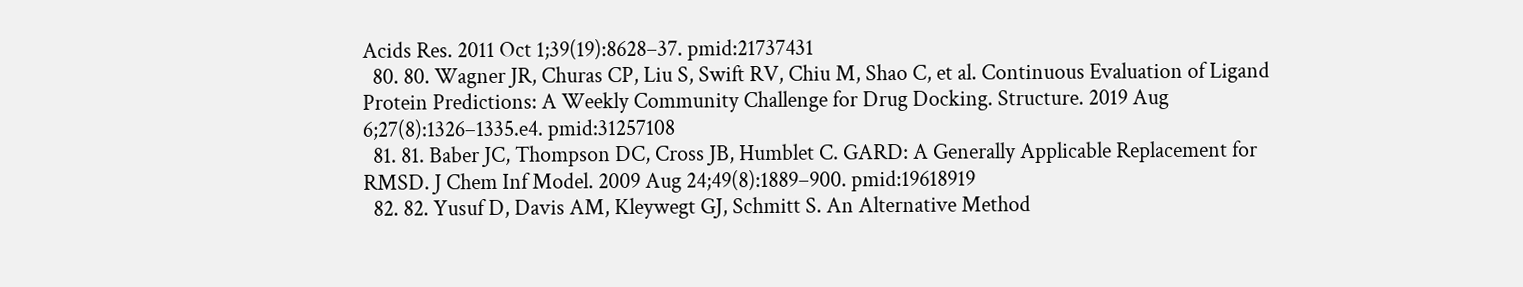Acids Res. 2011 Oct 1;39(19):8628–37. pmid:21737431
  80. 80. Wagner JR, Churas CP, Liu S, Swift RV, Chiu M, Shao C, et al. Continuous Evaluation of Ligand Protein Predictions: A Weekly Community Challenge for Drug Docking. Structure. 2019 Aug 6;27(8):1326–1335.e4. pmid:31257108
  81. 81. Baber JC, Thompson DC, Cross JB, Humblet C. GARD: A Generally Applicable Replacement for RMSD. J Chem Inf Model. 2009 Aug 24;49(8):1889–900. pmid:19618919
  82. 82. Yusuf D, Davis AM, Kleywegt GJ, Schmitt S. An Alternative Method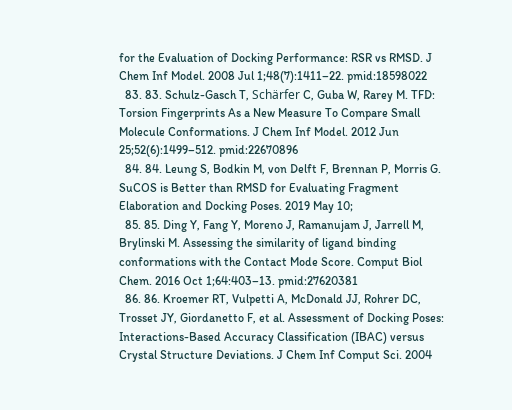for the Evaluation of Docking Performance: RSR vs RMSD. J Chem Inf Model. 2008 Jul 1;48(7):1411–22. pmid:18598022
  83. 83. Schulz-Gasch T, Schärfer C, Guba W, Rarey M. TFD: Torsion Fingerprints As a New Measure To Compare Small Molecule Conformations. J Chem Inf Model. 2012 Jun 25;52(6):1499–512. pmid:22670896
  84. 84. Leung S, Bodkin M, von Delft F, Brennan P, Morris G. SuCOS is Better than RMSD for Evaluating Fragment Elaboration and Docking Poses. 2019 May 10;
  85. 85. Ding Y, Fang Y, Moreno J, Ramanujam J, Jarrell M, Brylinski M. Assessing the similarity of ligand binding conformations with the Contact Mode Score. Comput Biol Chem. 2016 Oct 1;64:403–13. pmid:27620381
  86. 86. Kroemer RT, Vulpetti A, McDonald JJ, Rohrer DC, Trosset JY, Giordanetto F, et al. Assessment of Docking Poses: Interactions-Based Accuracy Classification (IBAC) versus Crystal Structure Deviations. J Chem Inf Comput Sci. 2004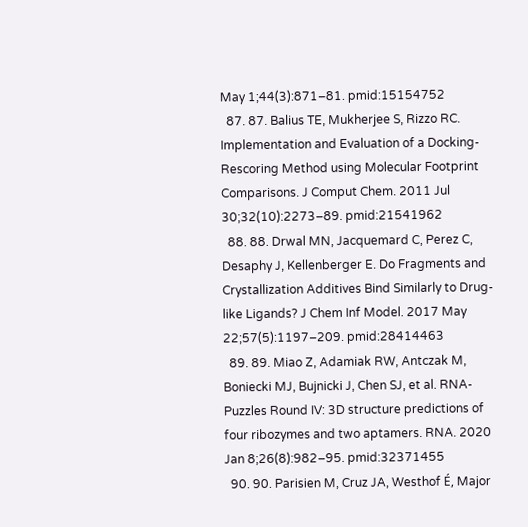May 1;44(3):871–81. pmid:15154752
  87. 87. Balius TE, Mukherjee S, Rizzo RC. Implementation and Evaluation of a Docking-Rescoring Method using Molecular Footprint Comparisons. J Comput Chem. 2011 Jul 30;32(10):2273–89. pmid:21541962
  88. 88. Drwal MN, Jacquemard C, Perez C, Desaphy J, Kellenberger E. Do Fragments and Crystallization Additives Bind Similarly to Drug-like Ligands? J Chem Inf Model. 2017 May 22;57(5):1197–209. pmid:28414463
  89. 89. Miao Z, Adamiak RW, Antczak M, Boniecki MJ, Bujnicki J, Chen SJ, et al. RNA-Puzzles Round IV: 3D structure predictions of four ribozymes and two aptamers. RNA. 2020 Jan 8;26(8):982–95. pmid:32371455
  90. 90. Parisien M, Cruz JA, Westhof É, Major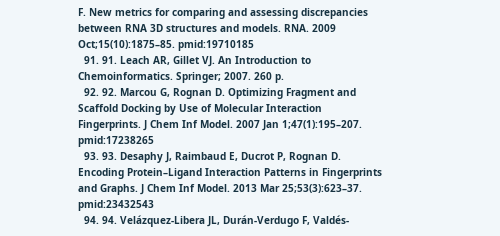F. New metrics for comparing and assessing discrepancies between RNA 3D structures and models. RNA. 2009 Oct;15(10):1875–85. pmid:19710185
  91. 91. Leach AR, Gillet VJ. An Introduction to Chemoinformatics. Springer; 2007. 260 p.
  92. 92. Marcou G, Rognan D. Optimizing Fragment and Scaffold Docking by Use of Molecular Interaction Fingerprints. J Chem Inf Model. 2007 Jan 1;47(1):195–207. pmid:17238265
  93. 93. Desaphy J, Raimbaud E, Ducrot P, Rognan D. Encoding Protein–Ligand Interaction Patterns in Fingerprints and Graphs. J Chem Inf Model. 2013 Mar 25;53(3):623–37. pmid:23432543
  94. 94. Velázquez-Libera JL, Durán-Verdugo F, Valdés-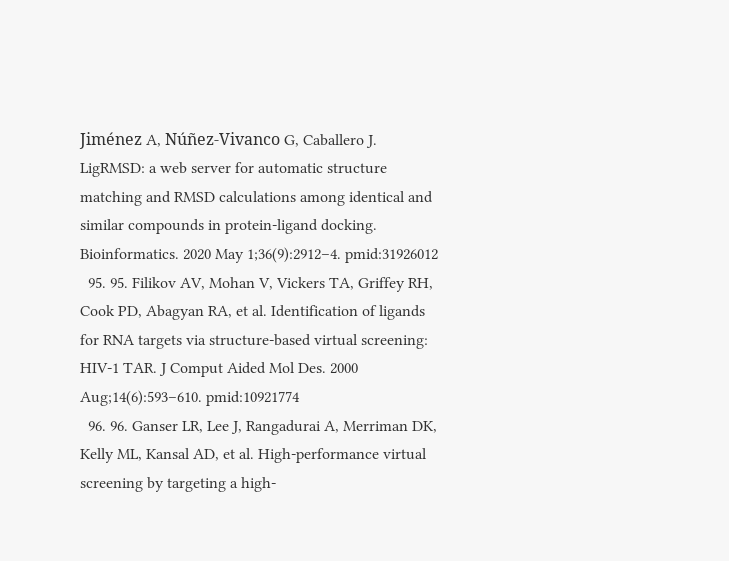Jiménez A, Núñez-Vivanco G, Caballero J. LigRMSD: a web server for automatic structure matching and RMSD calculations among identical and similar compounds in protein-ligand docking. Bioinformatics. 2020 May 1;36(9):2912–4. pmid:31926012
  95. 95. Filikov AV, Mohan V, Vickers TA, Griffey RH, Cook PD, Abagyan RA, et al. Identification of ligands for RNA targets via structure-based virtual screening: HIV-1 TAR. J Comput Aided Mol Des. 2000 Aug;14(6):593–610. pmid:10921774
  96. 96. Ganser LR, Lee J, Rangadurai A, Merriman DK, Kelly ML, Kansal AD, et al. High-performance virtual screening by targeting a high-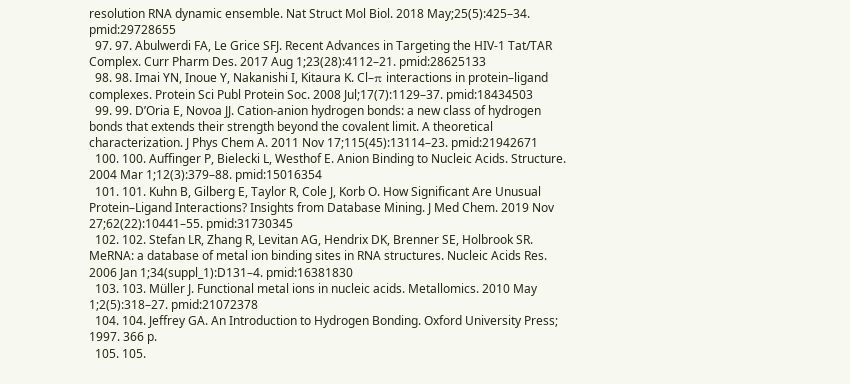resolution RNA dynamic ensemble. Nat Struct Mol Biol. 2018 May;25(5):425–34. pmid:29728655
  97. 97. Abulwerdi FA, Le Grice SFJ. Recent Advances in Targeting the HIV-1 Tat/TAR Complex. Curr Pharm Des. 2017 Aug 1;23(28):4112–21. pmid:28625133
  98. 98. Imai YN, Inoue Y, Nakanishi I, Kitaura K. Cl–π interactions in protein–ligand complexes. Protein Sci Publ Protein Soc. 2008 Jul;17(7):1129–37. pmid:18434503
  99. 99. D’Oria E, Novoa JJ. Cation-anion hydrogen bonds: a new class of hydrogen bonds that extends their strength beyond the covalent limit. A theoretical characterization. J Phys Chem A. 2011 Nov 17;115(45):13114–23. pmid:21942671
  100. 100. Auffinger P, Bielecki L, Westhof E. Anion Binding to Nucleic Acids. Structure. 2004 Mar 1;12(3):379–88. pmid:15016354
  101. 101. Kuhn B, Gilberg E, Taylor R, Cole J, Korb O. How Significant Are Unusual Protein–Ligand Interactions? Insights from Database Mining. J Med Chem. 2019 Nov 27;62(22):10441–55. pmid:31730345
  102. 102. Stefan LR, Zhang R, Levitan AG, Hendrix DK, Brenner SE, Holbrook SR. MeRNA: a database of metal ion binding sites in RNA structures. Nucleic Acids Res. 2006 Jan 1;34(suppl_1):D131–4. pmid:16381830
  103. 103. Müller J. Functional metal ions in nucleic acids. Metallomics. 2010 May 1;2(5):318–27. pmid:21072378
  104. 104. Jeffrey GA. An Introduction to Hydrogen Bonding. Oxford University Press; 1997. 366 p.
  105. 105.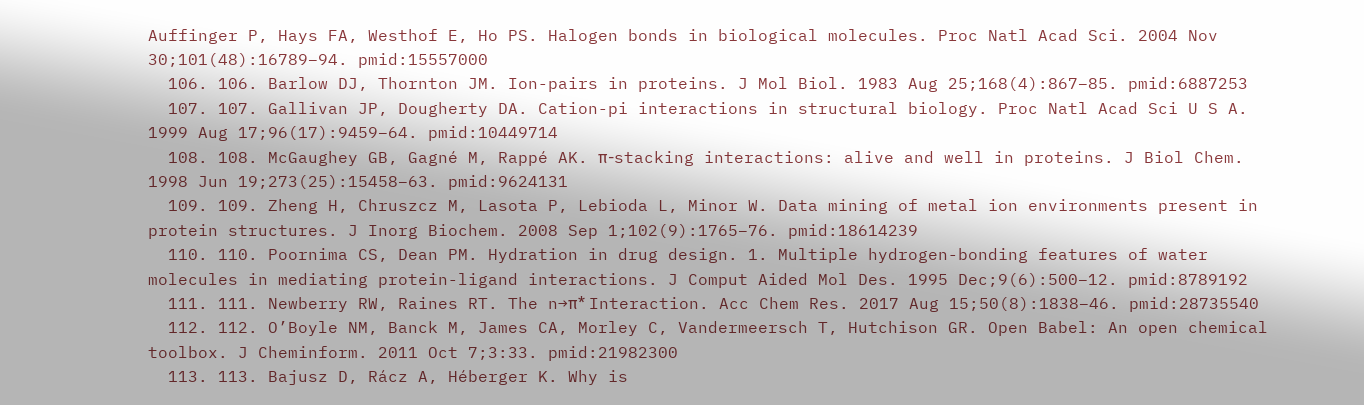Auffinger P, Hays FA, Westhof E, Ho PS. Halogen bonds in biological molecules. Proc Natl Acad Sci. 2004 Nov 30;101(48):16789–94. pmid:15557000
  106. 106. Barlow DJ, Thornton JM. Ion-pairs in proteins. J Mol Biol. 1983 Aug 25;168(4):867–85. pmid:6887253
  107. 107. Gallivan JP, Dougherty DA. Cation-pi interactions in structural biology. Proc Natl Acad Sci U S A. 1999 Aug 17;96(17):9459–64. pmid:10449714
  108. 108. McGaughey GB, Gagné M, Rappé AK. π-stacking interactions: alive and well in proteins. J Biol Chem. 1998 Jun 19;273(25):15458–63. pmid:9624131
  109. 109. Zheng H, Chruszcz M, Lasota P, Lebioda L, Minor W. Data mining of metal ion environments present in protein structures. J Inorg Biochem. 2008 Sep 1;102(9):1765–76. pmid:18614239
  110. 110. Poornima CS, Dean PM. Hydration in drug design. 1. Multiple hydrogen-bonding features of water molecules in mediating protein-ligand interactions. J Comput Aided Mol Des. 1995 Dec;9(6):500–12. pmid:8789192
  111. 111. Newberry RW, Raines RT. The n→π* Interaction. Acc Chem Res. 2017 Aug 15;50(8):1838–46. pmid:28735540
  112. 112. O’Boyle NM, Banck M, James CA, Morley C, Vandermeersch T, Hutchison GR. Open Babel: An open chemical toolbox. J Cheminform. 2011 Oct 7;3:33. pmid:21982300
  113. 113. Bajusz D, Rácz A, Héberger K. Why is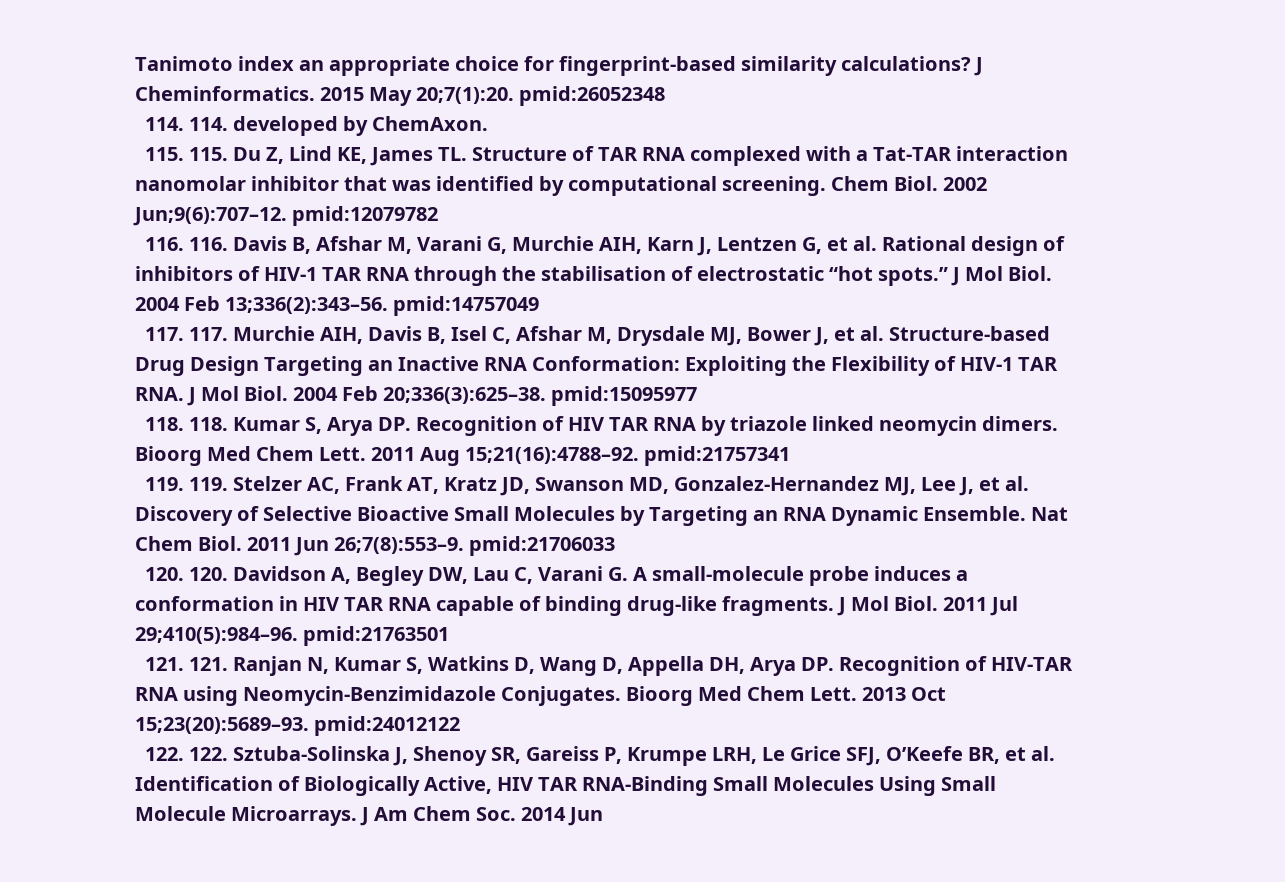Tanimoto index an appropriate choice for fingerprint-based similarity calculations? J Cheminformatics. 2015 May 20;7(1):20. pmid:26052348
  114. 114. developed by ChemAxon.
  115. 115. Du Z, Lind KE, James TL. Structure of TAR RNA complexed with a Tat-TAR interaction nanomolar inhibitor that was identified by computational screening. Chem Biol. 2002 Jun;9(6):707–12. pmid:12079782
  116. 116. Davis B, Afshar M, Varani G, Murchie AIH, Karn J, Lentzen G, et al. Rational design of inhibitors of HIV-1 TAR RNA through the stabilisation of electrostatic “hot spots.” J Mol Biol. 2004 Feb 13;336(2):343–56. pmid:14757049
  117. 117. Murchie AIH, Davis B, Isel C, Afshar M, Drysdale MJ, Bower J, et al. Structure-based Drug Design Targeting an Inactive RNA Conformation: Exploiting the Flexibility of HIV-1 TAR RNA. J Mol Biol. 2004 Feb 20;336(3):625–38. pmid:15095977
  118. 118. Kumar S, Arya DP. Recognition of HIV TAR RNA by triazole linked neomycin dimers. Bioorg Med Chem Lett. 2011 Aug 15;21(16):4788–92. pmid:21757341
  119. 119. Stelzer AC, Frank AT, Kratz JD, Swanson MD, Gonzalez-Hernandez MJ, Lee J, et al. Discovery of Selective Bioactive Small Molecules by Targeting an RNA Dynamic Ensemble. Nat Chem Biol. 2011 Jun 26;7(8):553–9. pmid:21706033
  120. 120. Davidson A, Begley DW, Lau C, Varani G. A small-molecule probe induces a conformation in HIV TAR RNA capable of binding drug-like fragments. J Mol Biol. 2011 Jul 29;410(5):984–96. pmid:21763501
  121. 121. Ranjan N, Kumar S, Watkins D, Wang D, Appella DH, Arya DP. Recognition of HIV-TAR RNA using Neomycin-Benzimidazole Conjugates. Bioorg Med Chem Lett. 2013 Oct 15;23(20):5689–93. pmid:24012122
  122. 122. Sztuba-Solinska J, Shenoy SR, Gareiss P, Krumpe LRH, Le Grice SFJ, O’Keefe BR, et al. Identification of Biologically Active, HIV TAR RNA-Binding Small Molecules Using Small Molecule Microarrays. J Am Chem Soc. 2014 Jun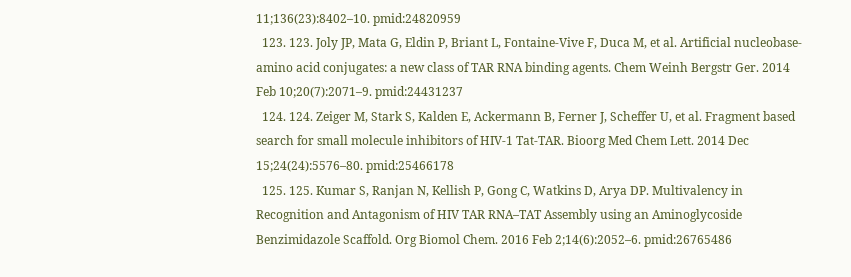11;136(23):8402–10. pmid:24820959
  123. 123. Joly JP, Mata G, Eldin P, Briant L, Fontaine-Vive F, Duca M, et al. Artificial nucleobase-amino acid conjugates: a new class of TAR RNA binding agents. Chem Weinh Bergstr Ger. 2014 Feb 10;20(7):2071–9. pmid:24431237
  124. 124. Zeiger M, Stark S, Kalden E, Ackermann B, Ferner J, Scheffer U, et al. Fragment based search for small molecule inhibitors of HIV-1 Tat-TAR. Bioorg Med Chem Lett. 2014 Dec 15;24(24):5576–80. pmid:25466178
  125. 125. Kumar S, Ranjan N, Kellish P, Gong C, Watkins D, Arya DP. Multivalency in Recognition and Antagonism of HIV TAR RNA–TAT Assembly using an Aminoglycoside Benzimidazole Scaffold. Org Biomol Chem. 2016 Feb 2;14(6):2052–6. pmid:26765486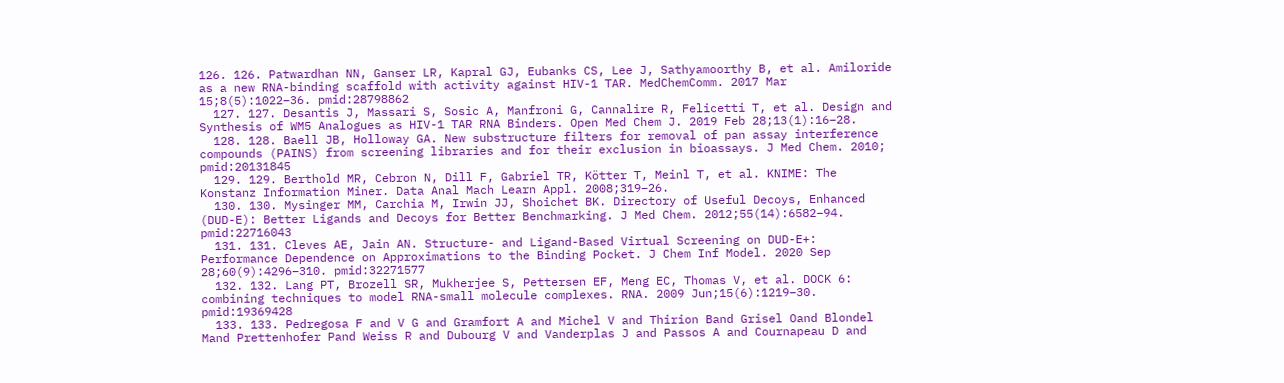126. 126. Patwardhan NN, Ganser LR, Kapral GJ, Eubanks CS, Lee J, Sathyamoorthy B, et al. Amiloride as a new RNA-binding scaffold with activity against HIV-1 TAR. MedChemComm. 2017 Mar 15;8(5):1022–36. pmid:28798862
  127. 127. Desantis J, Massari S, Sosic A, Manfroni G, Cannalire R, Felicetti T, et al. Design and Synthesis of WM5 Analogues as HIV-1 TAR RNA Binders. Open Med Chem J. 2019 Feb 28;13(1):16–28.
  128. 128. Baell JB, Holloway GA. New substructure filters for removal of pan assay interference compounds (PAINS) from screening libraries and for their exclusion in bioassays. J Med Chem. 2010; pmid:20131845
  129. 129. Berthold MR, Cebron N, Dill F, Gabriel TR, Kötter T, Meinl T, et al. KNIME: The Konstanz Information Miner. Data Anal Mach Learn Appl. 2008;319–26.
  130. 130. Mysinger MM, Carchia M, Irwin JJ, Shoichet BK. Directory of Useful Decoys, Enhanced (DUD-E): Better Ligands and Decoys for Better Benchmarking. J Med Chem. 2012;55(14):6582–94. pmid:22716043
  131. 131. Cleves AE, Jain AN. Structure- and Ligand-Based Virtual Screening on DUD-E+: Performance Dependence on Approximations to the Binding Pocket. J Chem Inf Model. 2020 Sep 28;60(9):4296–310. pmid:32271577
  132. 132. Lang PT, Brozell SR, Mukherjee S, Pettersen EF, Meng EC, Thomas V, et al. DOCK 6: combining techniques to model RNA-small molecule complexes. RNA. 2009 Jun;15(6):1219–30. pmid:19369428
  133. 133. Pedregosa F and V G and Gramfort A and Michel V and Thirion Band Grisel Oand Blondel Mand Prettenhofer Pand Weiss R and Dubourg V and Vanderplas J and Passos A and Cournapeau D and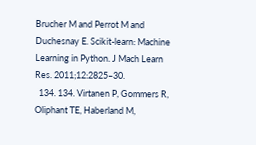Brucher M and Perrot M and Duchesnay E. Scikit-learn: Machine Learning in Python. J Mach Learn Res. 2011;12:2825–30.
  134. 134. Virtanen P, Gommers R, Oliphant TE, Haberland M,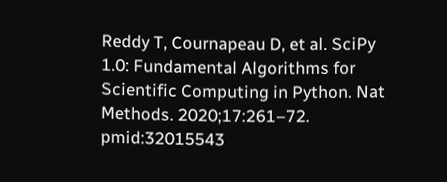Reddy T, Cournapeau D, et al. SciPy 1.0: Fundamental Algorithms for Scientific Computing in Python. Nat Methods. 2020;17:261–72. pmid:32015543